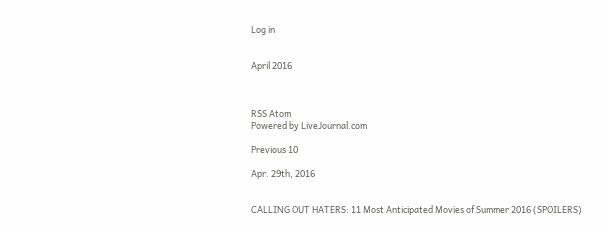Log in


April 2016



RSS Atom
Powered by LiveJournal.com

Previous 10

Apr. 29th, 2016


CALLING OUT HATERS: 11 Most Anticipated Movies of Summer 2016 (SPOILERS)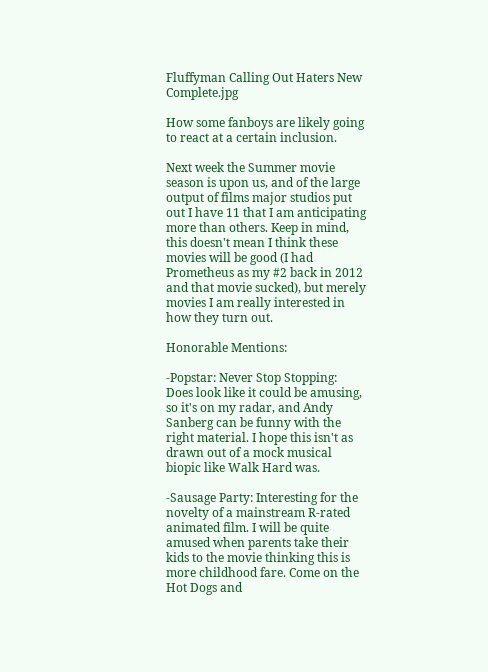Fluffyman Calling Out Haters New Complete.jpg

How some fanboys are likely going to react at a certain inclusion.

Next week the Summer movie season is upon us, and of the large output of films major studios put out I have 11 that I am anticipating more than others. Keep in mind, this doesn't mean I think these movies will be good (I had Prometheus as my #2 back in 2012 and that movie sucked), but merely movies I am really interested in how they turn out.

Honorable Mentions:

-Popstar: Never Stop Stopping: Does look like it could be amusing, so it's on my radar, and Andy Sanberg can be funny with the right material. I hope this isn't as drawn out of a mock musical biopic like Walk Hard was.

-Sausage Party: Interesting for the novelty of a mainstream R-rated animated film. I will be quite amused when parents take their kids to the movie thinking this is more childhood fare. Come on the Hot Dogs and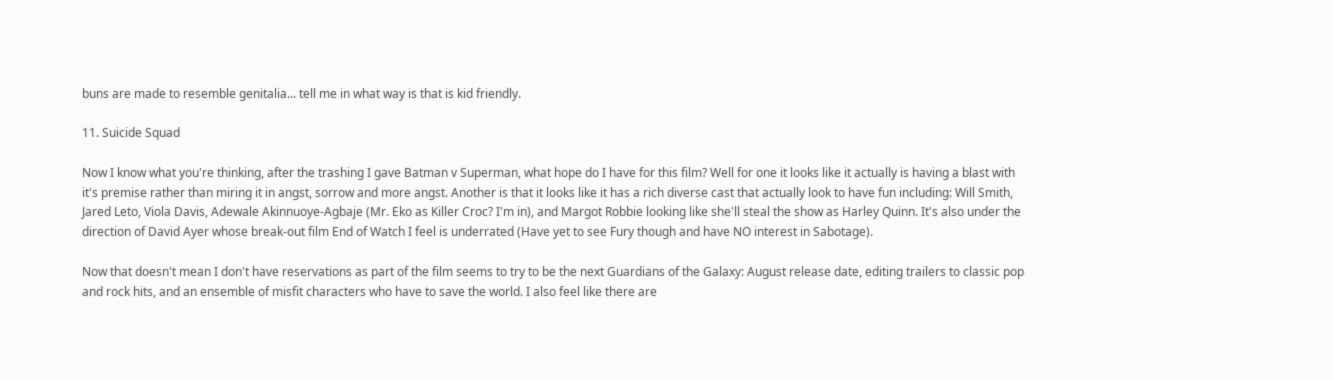buns are made to resemble genitalia... tell me in what way is that is kid friendly.

11. Suicide Squad

Now I know what you're thinking, after the trashing I gave Batman v Superman, what hope do I have for this film? Well for one it looks like it actually is having a blast with it's premise rather than miring it in angst, sorrow and more angst. Another is that it looks like it has a rich diverse cast that actually look to have fun including: Will Smith, Jared Leto, Viola Davis, Adewale Akinnuoye-Agbaje (Mr. Eko as Killer Croc? I'm in), and Margot Robbie looking like she'll steal the show as Harley Quinn. It's also under the direction of David Ayer whose break-out film End of Watch I feel is underrated (Have yet to see Fury though and have NO interest in Sabotage).

Now that doesn't mean I don't have reservations as part of the film seems to try to be the next Guardians of the Galaxy: August release date, editing trailers to classic pop and rock hits, and an ensemble of misfit characters who have to save the world. I also feel like there are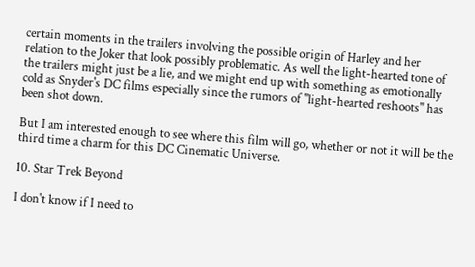certain moments in the trailers involving the possible origin of Harley and her relation to the Joker that look possibly problematic. As well the light-hearted tone of the trailers might just be a lie, and we might end up with something as emotionally cold as Snyder's DC films especially since the rumors of "light-hearted reshoots" has been shot down.

But I am interested enough to see where this film will go, whether or not it will be the third time a charm for this DC Cinematic Universe.

10. Star Trek Beyond

I don't know if I need to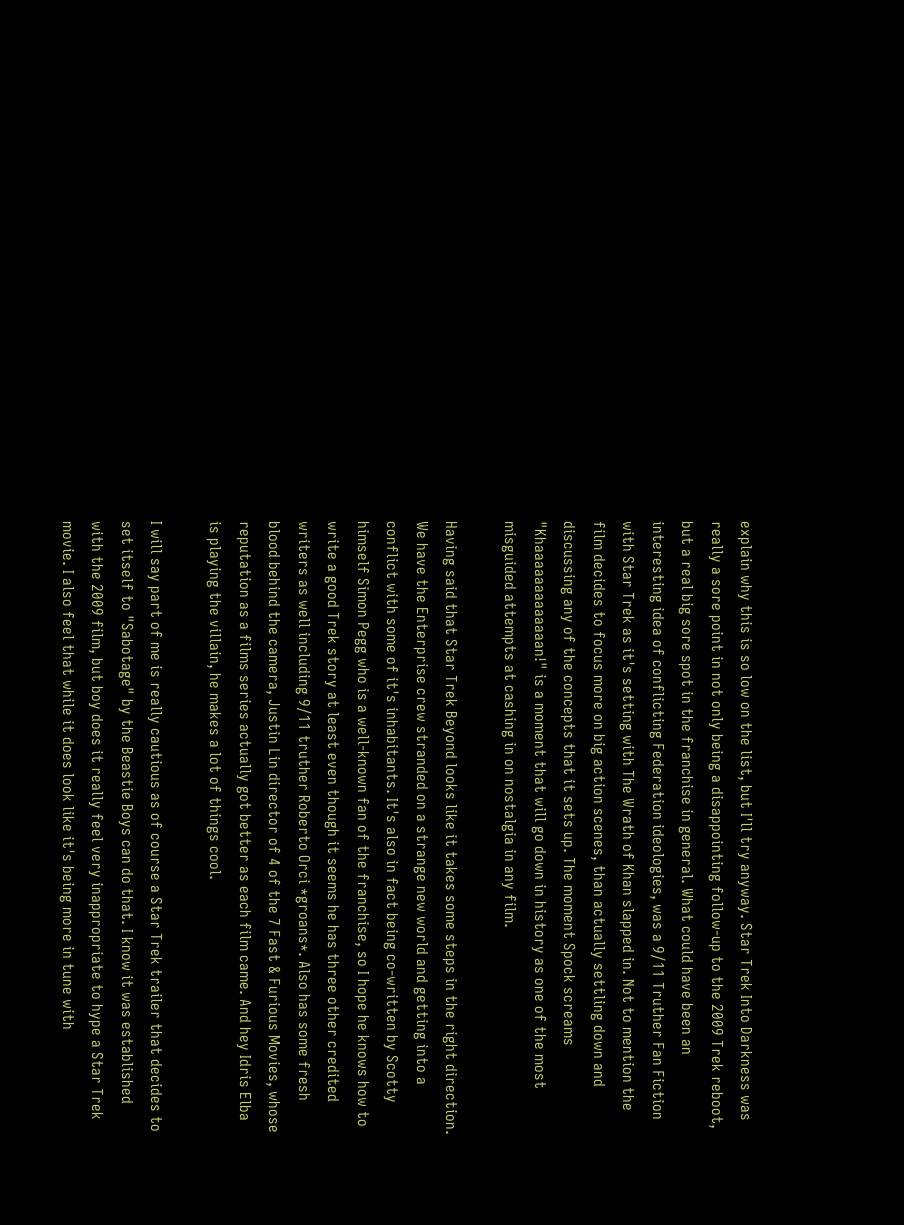explain why this is so low on the list, but I'll try anyway. Star Trek Into Darkness was really a sore point in not only being a disappointing follow-up to the 2009 Trek reboot, but a real big sore spot in the franchise in general. What could have been an interesting idea of conflicting Federation ideologies, was a 9/11 Truther Fan Fiction with Star Trek as it's setting with The Wrath of Khan slapped in. Not to mention the film decides to focus more on big action scenes, than actually settling down and discussing any of the concepts that it sets up. The moment Spock screams "Khaaaaaaaaaaaaan!" is a moment that will go down in history as one of the most misguided attempts at cashing in on nostalgia in any film.

Having said that Star Trek Beyond looks like it takes some steps in the right direction. We have the Enterprise crew stranded on a strange new world and getting into a conflict with some of it's inhabitants. It's also in fact being co-written by Scotty himself Simon Pegg who is a well-known fan of the franchise, so I hope he knows how to write a good Trek story at least even though it seems he has three other credited writers as well including 9/11 truther Roberto Orci *groans*. Also has some fresh blood behind the camera, Justin Lin director of 4 of the 7 Fast & Furious Movies, whose reputation as a films series actually got better as each film came. And hey Idris Elba is playing the villain, he makes a lot of things cool.

I will say part of me is really cautious as of course a Star Trek trailer that decides to set itself to "Sabotage" by the Beastie Boys can do that. I know it was established with the 2009 film, but boy does it really feel very inappropriate to hype a Star Trek movie. I also feel that while it does look like it's being more in tune with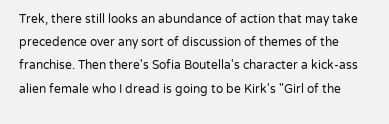Trek, there still looks an abundance of action that may take precedence over any sort of discussion of themes of the franchise. Then there's Sofia Boutella's character a kick-ass alien female who I dread is going to be Kirk's "Girl of the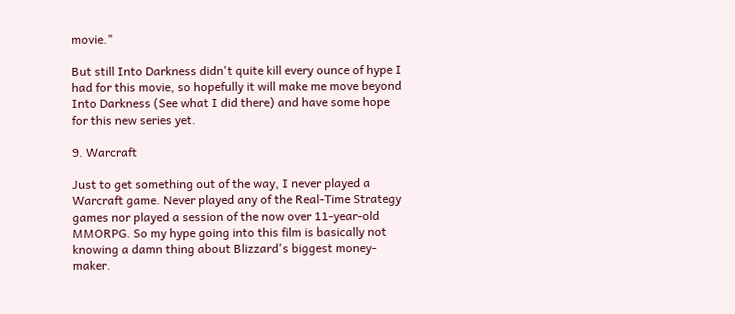movie."

But still Into Darkness didn't quite kill every ounce of hype I had for this movie, so hopefully it will make me move beyond Into Darkness (See what I did there) and have some hope for this new series yet.

9. Warcraft

Just to get something out of the way, I never played a Warcraft game. Never played any of the Real-Time Strategy games nor played a session of the now over 11-year-old MMORPG. So my hype going into this film is basically not knowing a damn thing about Blizzard's biggest money-maker.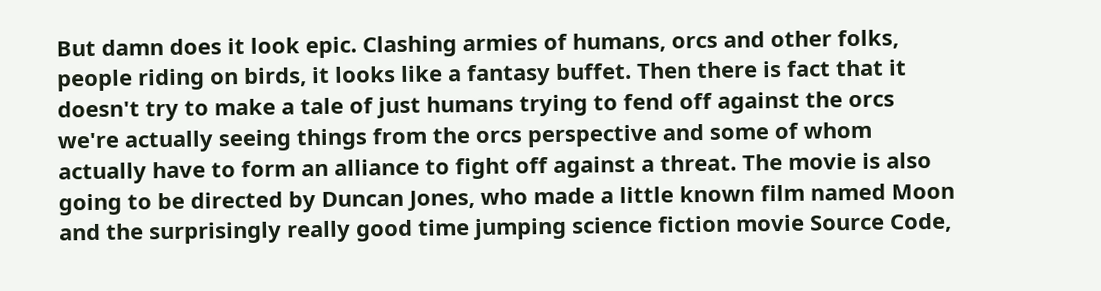But damn does it look epic. Clashing armies of humans, orcs and other folks, people riding on birds, it looks like a fantasy buffet. Then there is fact that it doesn't try to make a tale of just humans trying to fend off against the orcs we're actually seeing things from the orcs perspective and some of whom actually have to form an alliance to fight off against a threat. The movie is also going to be directed by Duncan Jones, who made a little known film named Moon and the surprisingly really good time jumping science fiction movie Source Code,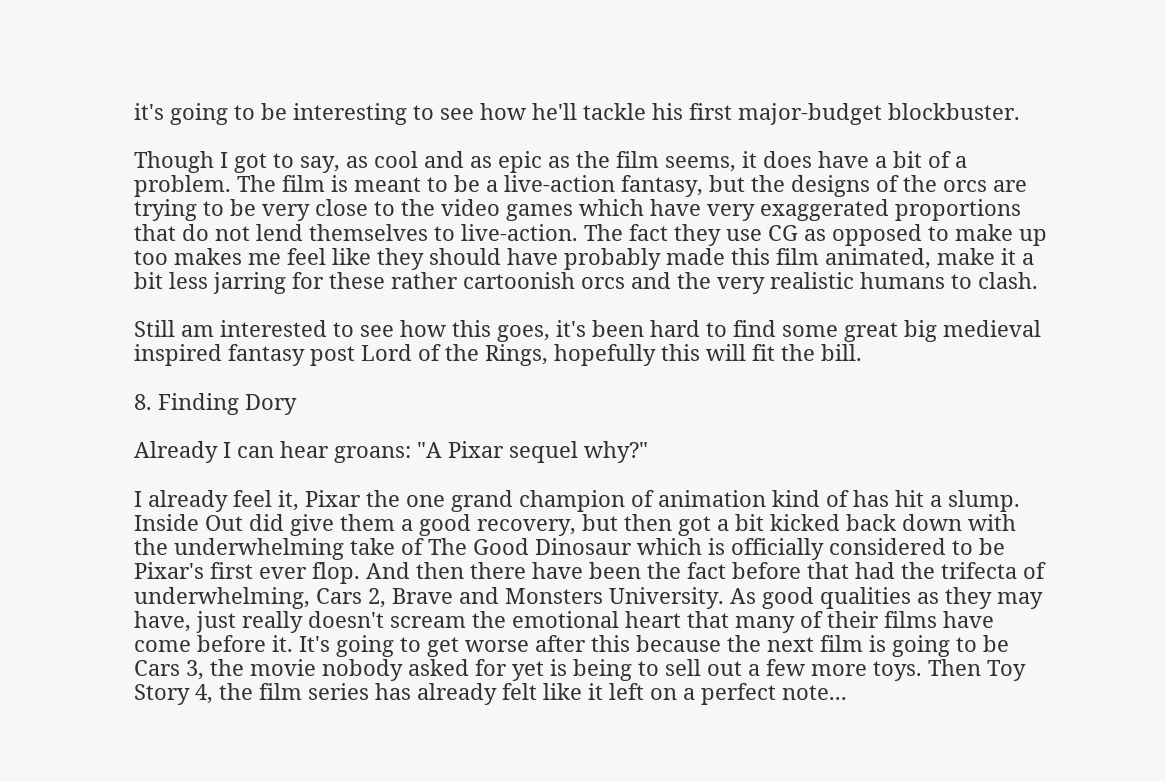it's going to be interesting to see how he'll tackle his first major-budget blockbuster.

Though I got to say, as cool and as epic as the film seems, it does have a bit of a problem. The film is meant to be a live-action fantasy, but the designs of the orcs are trying to be very close to the video games which have very exaggerated proportions that do not lend themselves to live-action. The fact they use CG as opposed to make up too makes me feel like they should have probably made this film animated, make it a bit less jarring for these rather cartoonish orcs and the very realistic humans to clash.

Still am interested to see how this goes, it's been hard to find some great big medieval inspired fantasy post Lord of the Rings, hopefully this will fit the bill.

8. Finding Dory

Already I can hear groans: "A Pixar sequel why?"

I already feel it, Pixar the one grand champion of animation kind of has hit a slump. Inside Out did give them a good recovery, but then got a bit kicked back down with the underwhelming take of The Good Dinosaur which is officially considered to be Pixar's first ever flop. And then there have been the fact before that had the trifecta of underwhelming, Cars 2, Brave and Monsters University. As good qualities as they may have, just really doesn't scream the emotional heart that many of their films have come before it. It's going to get worse after this because the next film is going to be Cars 3, the movie nobody asked for yet is being to sell out a few more toys. Then Toy Story 4, the film series has already felt like it left on a perfect note...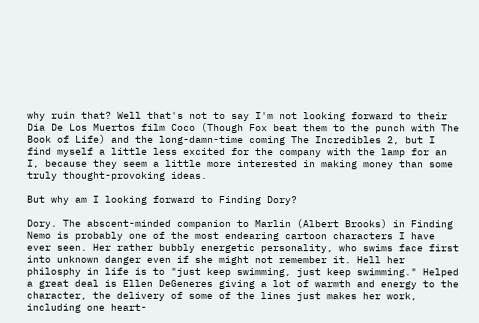why ruin that? Well that's not to say I'm not looking forward to their Dia De Los Muertos film Coco (Though Fox beat them to the punch with The Book of Life) and the long-damn-time coming The Incredibles 2, but I find myself a little less excited for the company with the lamp for an I, because they seem a little more interested in making money than some truly thought-provoking ideas.

But why am I looking forward to Finding Dory?

Dory. The abscent-minded companion to Marlin (Albert Brooks) in Finding Nemo is probably one of the most endearing cartoon characters I have ever seen. Her rather bubbly energetic personality, who swims face first into unknown danger even if she might not remember it. Hell her philosphy in life is to "just keep swimming, just keep swimming." Helped a great deal is Ellen DeGeneres giving a lot of warmth and energy to the character, the delivery of some of the lines just makes her work, including one heart-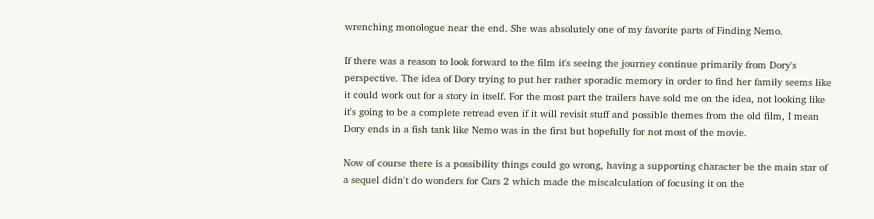wrenching monologue near the end. She was absolutely one of my favorite parts of Finding Nemo.

If there was a reason to look forward to the film it's seeing the journey continue primarily from Dory's perspective. The idea of Dory trying to put her rather sporadic memory in order to find her family seems like it could work out for a story in itself. For the most part the trailers have sold me on the idea, not looking like it's going to be a complete retread even if it will revisit stuff and possible themes from the old film, I mean Dory ends in a fish tank like Nemo was in the first but hopefully for not most of the movie.

Now of course there is a possibility things could go wrong, having a supporting character be the main star of a sequel didn't do wonders for Cars 2 which made the miscalculation of focusing it on the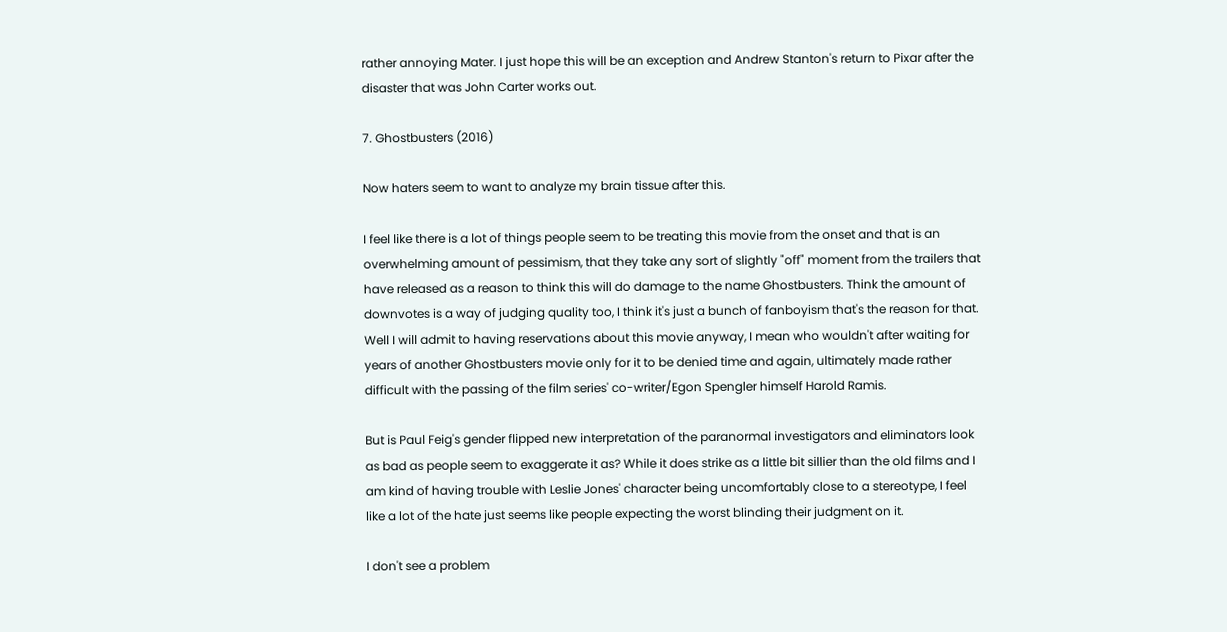rather annoying Mater. I just hope this will be an exception and Andrew Stanton's return to Pixar after the disaster that was John Carter works out.

7. Ghostbusters (2016)

Now haters seem to want to analyze my brain tissue after this.

I feel like there is a lot of things people seem to be treating this movie from the onset and that is an overwhelming amount of pessimism, that they take any sort of slightly "off" moment from the trailers that have released as a reason to think this will do damage to the name Ghostbusters. Think the amount of downvotes is a way of judging quality too, I think it's just a bunch of fanboyism that's the reason for that. Well I will admit to having reservations about this movie anyway, I mean who wouldn't after waiting for years of another Ghostbusters movie only for it to be denied time and again, ultimately made rather difficult with the passing of the film series' co-writer/Egon Spengler himself Harold Ramis.

But is Paul Feig's gender flipped new interpretation of the paranormal investigators and eliminators look as bad as people seem to exaggerate it as? While it does strike as a little bit sillier than the old films and I am kind of having trouble with Leslie Jones' character being uncomfortably close to a stereotype, I feel like a lot of the hate just seems like people expecting the worst blinding their judgment on it.

I don't see a problem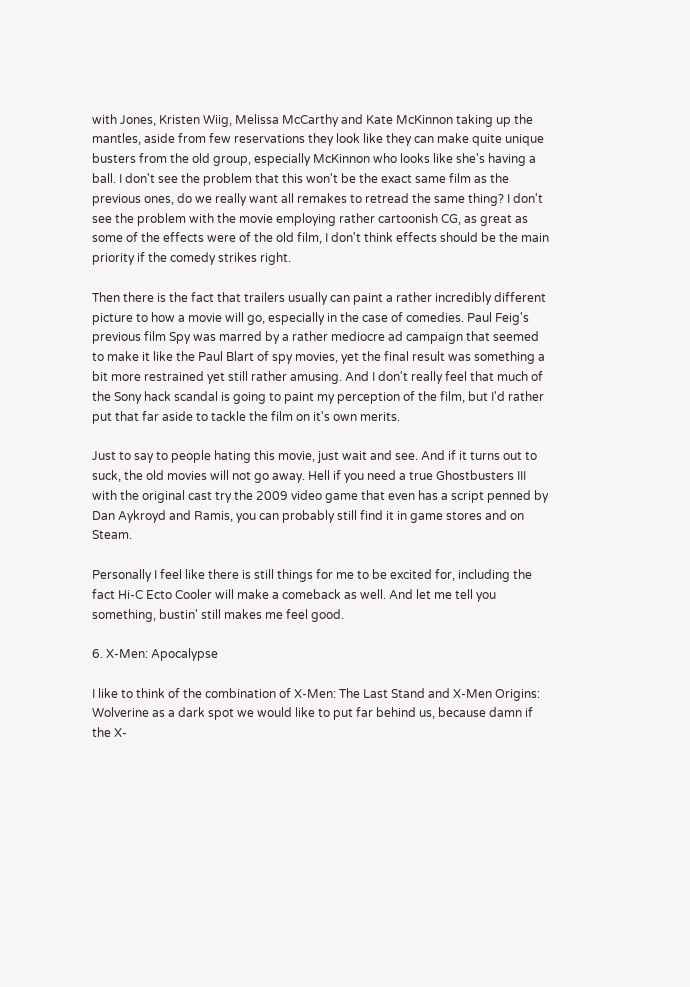with Jones, Kristen Wiig, Melissa McCarthy and Kate McKinnon taking up the mantles, aside from few reservations they look like they can make quite unique busters from the old group, especially McKinnon who looks like she's having a ball. I don't see the problem that this won't be the exact same film as the previous ones, do we really want all remakes to retread the same thing? I don't see the problem with the movie employing rather cartoonish CG, as great as some of the effects were of the old film, I don't think effects should be the main priority if the comedy strikes right.

Then there is the fact that trailers usually can paint a rather incredibly different picture to how a movie will go, especially in the case of comedies. Paul Feig's previous film Spy was marred by a rather mediocre ad campaign that seemed to make it like the Paul Blart of spy movies, yet the final result was something a bit more restrained yet still rather amusing. And I don't really feel that much of the Sony hack scandal is going to paint my perception of the film, but I'd rather put that far aside to tackle the film on it's own merits.

Just to say to people hating this movie, just wait and see. And if it turns out to suck, the old movies will not go away. Hell if you need a true Ghostbusters III with the original cast try the 2009 video game that even has a script penned by Dan Aykroyd and Ramis, you can probably still find it in game stores and on Steam.

Personally I feel like there is still things for me to be excited for, including the fact Hi-C Ecto Cooler will make a comeback as well. And let me tell you something, bustin' still makes me feel good.

6. X-Men: Apocalypse

I like to think of the combination of X-Men: The Last Stand and X-Men Origins: Wolverine as a dark spot we would like to put far behind us, because damn if the X-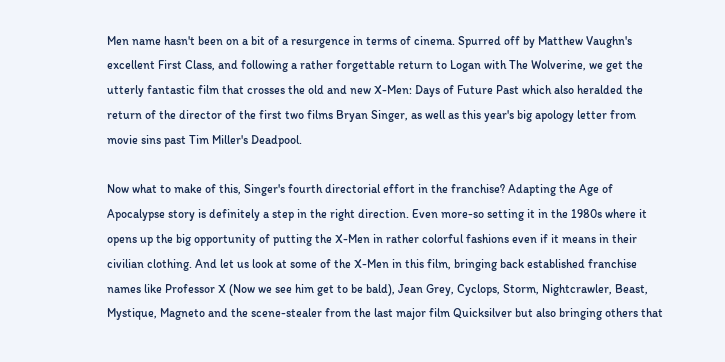Men name hasn't been on a bit of a resurgence in terms of cinema. Spurred off by Matthew Vaughn's excellent First Class, and following a rather forgettable return to Logan with The Wolverine, we get the utterly fantastic film that crosses the old and new X-Men: Days of Future Past which also heralded the return of the director of the first two films Bryan Singer, as well as this year's big apology letter from movie sins past Tim Miller's Deadpool.

Now what to make of this, Singer's fourth directorial effort in the franchise? Adapting the Age of Apocalypse story is definitely a step in the right direction. Even more-so setting it in the 1980s where it opens up the big opportunity of putting the X-Men in rather colorful fashions even if it means in their civilian clothing. And let us look at some of the X-Men in this film, bringing back established franchise names like Professor X (Now we see him get to be bald), Jean Grey, Cyclops, Storm, Nightcrawler, Beast, Mystique, Magneto and the scene-stealer from the last major film Quicksilver but also bringing others that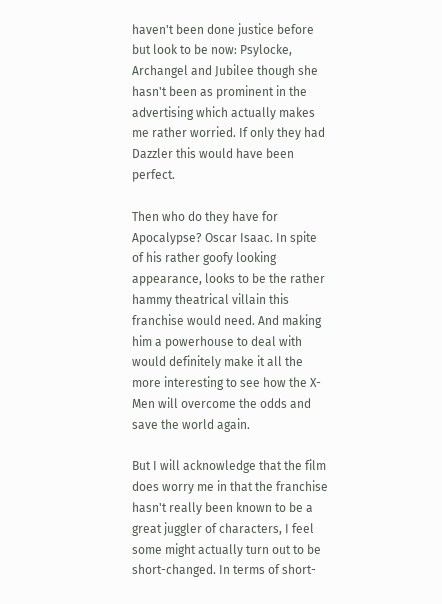haven't been done justice before but look to be now: Psylocke, Archangel and Jubilee though she hasn't been as prominent in the advertising which actually makes me rather worried. If only they had Dazzler this would have been perfect.

Then who do they have for Apocalypse? Oscar Isaac. In spite of his rather goofy looking appearance, looks to be the rather hammy theatrical villain this franchise would need. And making him a powerhouse to deal with would definitely make it all the more interesting to see how the X-Men will overcome the odds and save the world again.

But I will acknowledge that the film does worry me in that the franchise hasn't really been known to be a great juggler of characters, I feel some might actually turn out to be short-changed. In terms of short-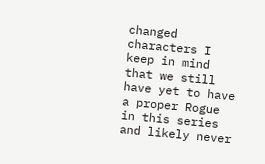changed characters I keep in mind that we still have yet to have a proper Rogue in this series and likely never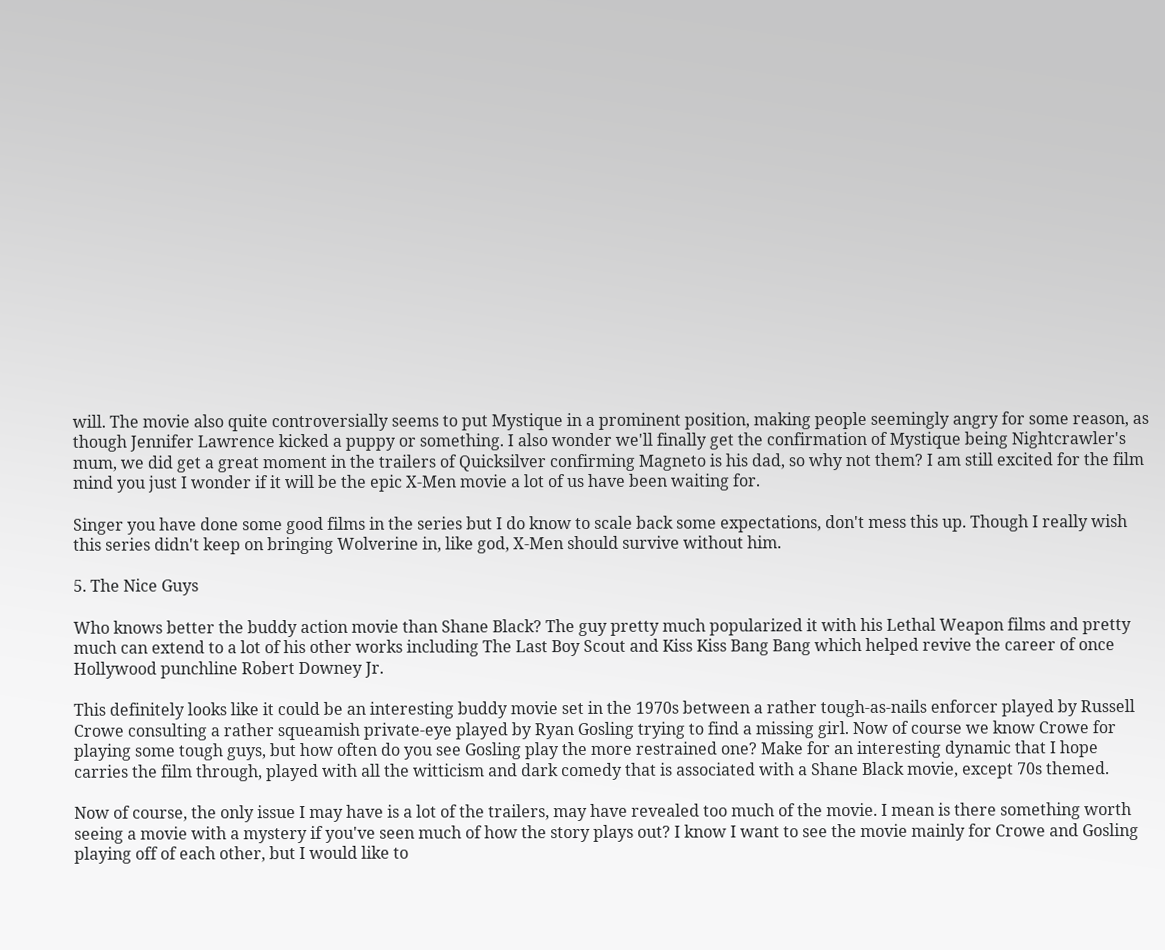will. The movie also quite controversially seems to put Mystique in a prominent position, making people seemingly angry for some reason, as though Jennifer Lawrence kicked a puppy or something. I also wonder we'll finally get the confirmation of Mystique being Nightcrawler's mum, we did get a great moment in the trailers of Quicksilver confirming Magneto is his dad, so why not them? I am still excited for the film mind you just I wonder if it will be the epic X-Men movie a lot of us have been waiting for.

Singer you have done some good films in the series but I do know to scale back some expectations, don't mess this up. Though I really wish this series didn't keep on bringing Wolverine in, like god, X-Men should survive without him.

5. The Nice Guys

Who knows better the buddy action movie than Shane Black? The guy pretty much popularized it with his Lethal Weapon films and pretty much can extend to a lot of his other works including The Last Boy Scout and Kiss Kiss Bang Bang which helped revive the career of once Hollywood punchline Robert Downey Jr.

This definitely looks like it could be an interesting buddy movie set in the 1970s between a rather tough-as-nails enforcer played by Russell Crowe consulting a rather squeamish private-eye played by Ryan Gosling trying to find a missing girl. Now of course we know Crowe for playing some tough guys, but how often do you see Gosling play the more restrained one? Make for an interesting dynamic that I hope carries the film through, played with all the witticism and dark comedy that is associated with a Shane Black movie, except 70s themed.

Now of course, the only issue I may have is a lot of the trailers, may have revealed too much of the movie. I mean is there something worth seeing a movie with a mystery if you've seen much of how the story plays out? I know I want to see the movie mainly for Crowe and Gosling playing off of each other, but I would like to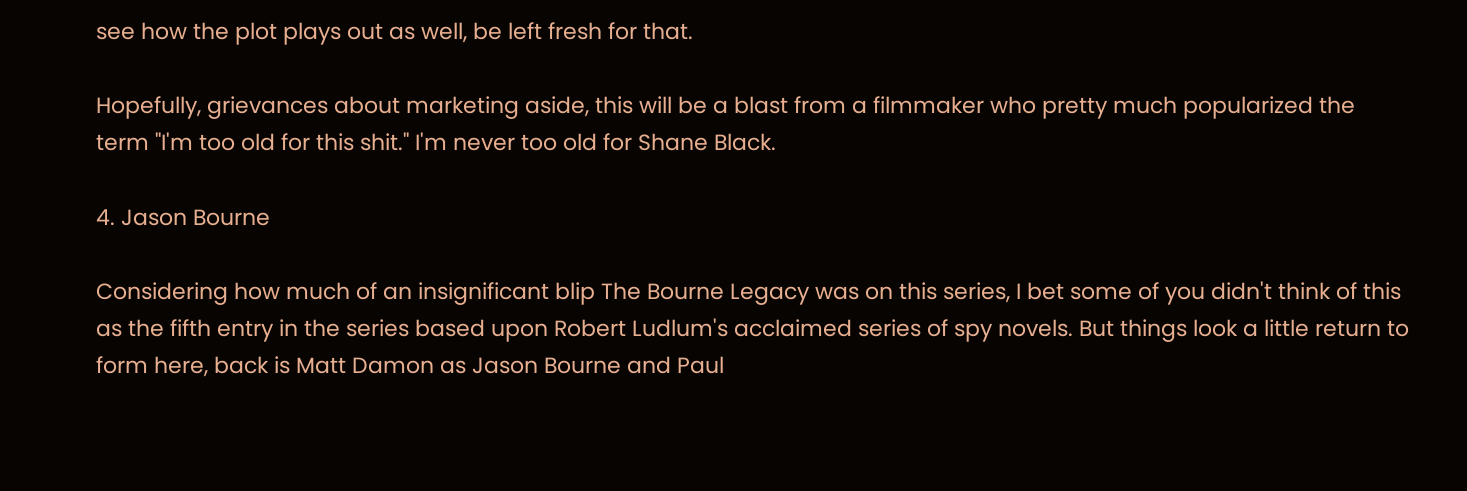see how the plot plays out as well, be left fresh for that.

Hopefully, grievances about marketing aside, this will be a blast from a filmmaker who pretty much popularized the term "I'm too old for this shit." I'm never too old for Shane Black.

4. Jason Bourne

Considering how much of an insignificant blip The Bourne Legacy was on this series, I bet some of you didn't think of this as the fifth entry in the series based upon Robert Ludlum's acclaimed series of spy novels. But things look a little return to form here, back is Matt Damon as Jason Bourne and Paul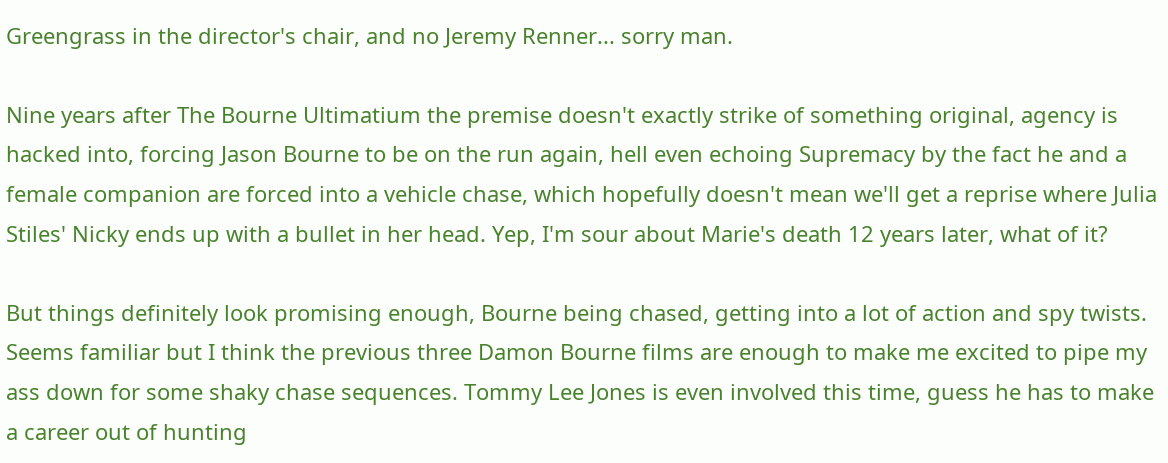Greengrass in the director's chair, and no Jeremy Renner... sorry man.

Nine years after The Bourne Ultimatium the premise doesn't exactly strike of something original, agency is hacked into, forcing Jason Bourne to be on the run again, hell even echoing Supremacy by the fact he and a female companion are forced into a vehicle chase, which hopefully doesn't mean we'll get a reprise where Julia Stiles' Nicky ends up with a bullet in her head. Yep, I'm sour about Marie's death 12 years later, what of it?

But things definitely look promising enough, Bourne being chased, getting into a lot of action and spy twists. Seems familiar but I think the previous three Damon Bourne films are enough to make me excited to pipe my ass down for some shaky chase sequences. Tommy Lee Jones is even involved this time, guess he has to make a career out of hunting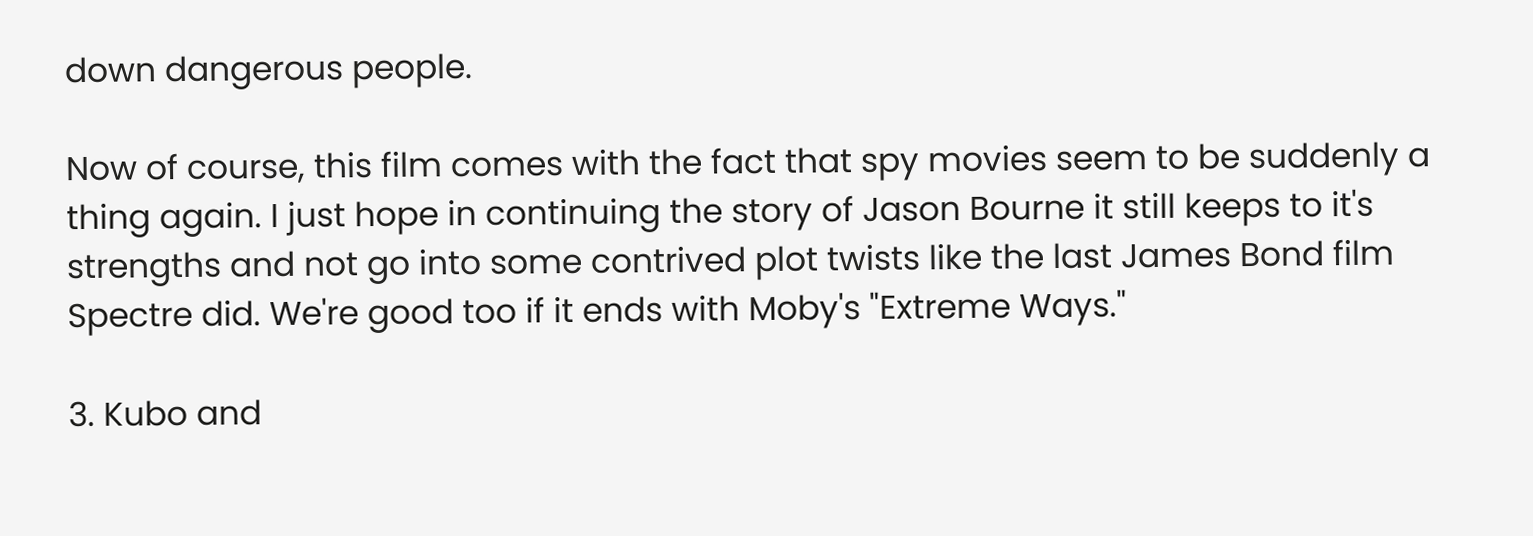down dangerous people.

Now of course, this film comes with the fact that spy movies seem to be suddenly a thing again. I just hope in continuing the story of Jason Bourne it still keeps to it's strengths and not go into some contrived plot twists like the last James Bond film Spectre did. We're good too if it ends with Moby's "Extreme Ways."

3. Kubo and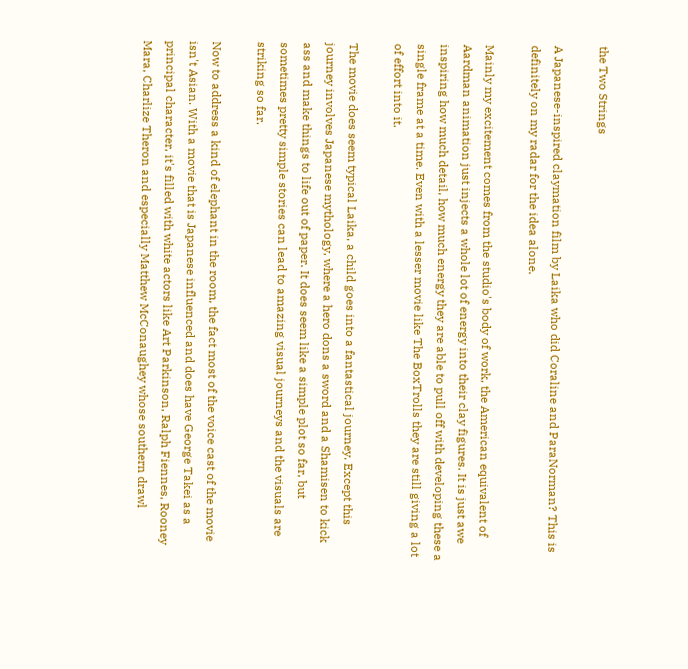the Two Strings

A Japanese-inspired claymation film by Laika who did Coraline and ParaNorman? This is definitely on my radar for the idea alone.

Mainly my excitement comes from the studio's body of work, the American equivalent of Aardman animation just injects a whole lot of energy into their clay figures. It is just awe inspiring how much detail, how much energy they are able to pull off with developing these a single frame at a time. Even with a lesser movie like The BoxTrolls they are still giving a lot of effort into it.

The movie does seem typical Laika, a child goes into a fantastical journey. Except this journey involves Japanese mythology, where a hero dons a sword and a Shamisen to kick ass and make things to life out of paper. It does seem like a simple plot so far, but sometimes pretty simple stories can lead to amazing visual journeys and the visuals are striking so far.

Now to address a kind of elephant in the room, the fact most of the voice cast of the movie isn't Asian. With a movie that is Japanese influenced and does have George Takei as a principal character, it's filled with white actors like Art Parkinson, Ralph Fiennes, Rooney Mara, Charlize Theron and especially Matthew McConaughey whose southern drawl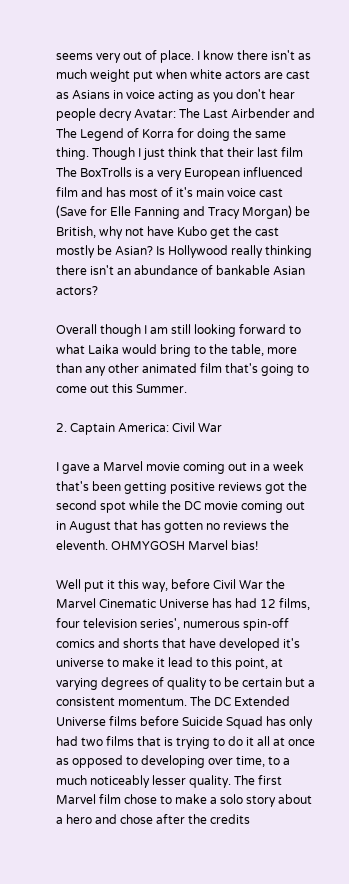seems very out of place. I know there isn't as much weight put when white actors are cast as Asians in voice acting as you don't hear people decry Avatar: The Last Airbender and The Legend of Korra for doing the same thing. Though I just think that their last film The BoxTrolls is a very European influenced film and has most of it's main voice cast (Save for Elle Fanning and Tracy Morgan) be British, why not have Kubo get the cast mostly be Asian? Is Hollywood really thinking there isn't an abundance of bankable Asian actors?

Overall though I am still looking forward to what Laika would bring to the table, more than any other animated film that's going to come out this Summer.

2. Captain America: Civil War

I gave a Marvel movie coming out in a week that's been getting positive reviews got the second spot while the DC movie coming out in August that has gotten no reviews the eleventh. OHMYGOSH Marvel bias!

Well put it this way, before Civil War the Marvel Cinematic Universe has had 12 films, four television series', numerous spin-off comics and shorts that have developed it's universe to make it lead to this point, at varying degrees of quality to be certain but a consistent momentum. The DC Extended Universe films before Suicide Squad has only had two films that is trying to do it all at once as opposed to developing over time, to a much noticeably lesser quality. The first Marvel film chose to make a solo story about a hero and chose after the credits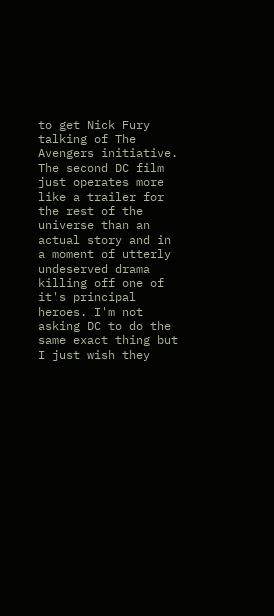to get Nick Fury talking of The Avengers initiative. The second DC film just operates more like a trailer for the rest of the universe than an actual story and in a moment of utterly undeserved drama killing off one of it's principal heroes. I'm not asking DC to do the same exact thing but I just wish they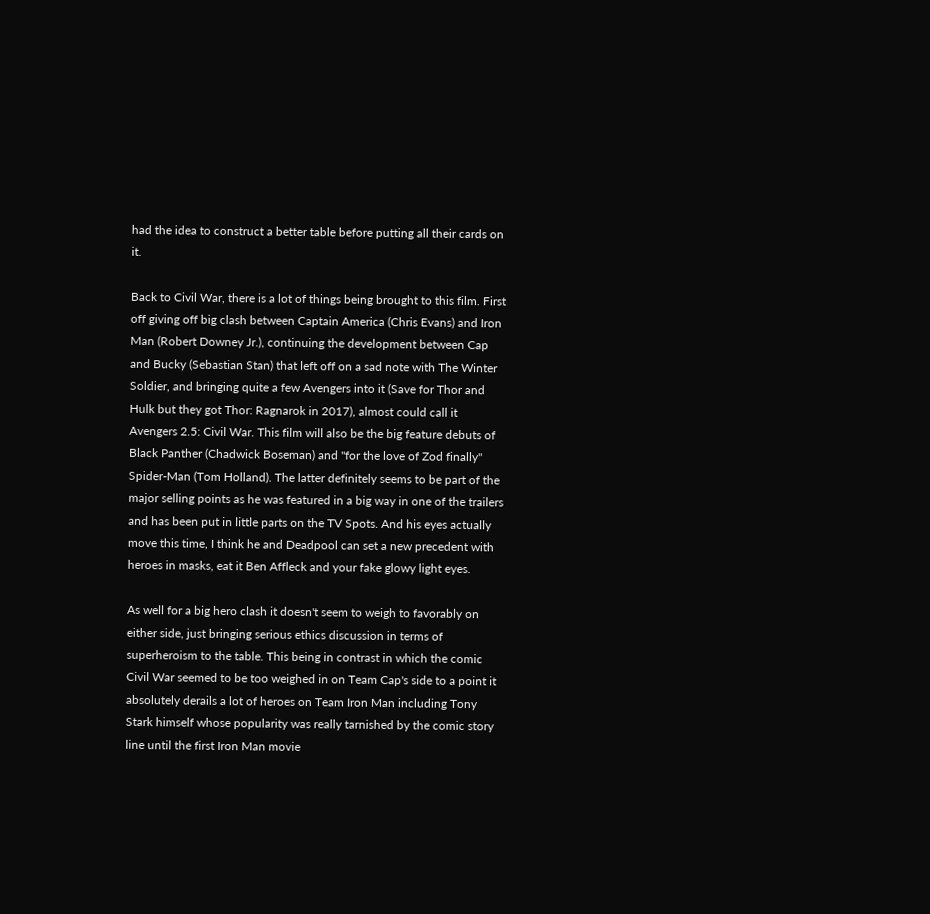had the idea to construct a better table before putting all their cards on it.

Back to Civil War, there is a lot of things being brought to this film. First off giving off big clash between Captain America (Chris Evans) and Iron Man (Robert Downey Jr.), continuing the development between Cap and Bucky (Sebastian Stan) that left off on a sad note with The Winter Soldier, and bringing quite a few Avengers into it (Save for Thor and Hulk but they got Thor: Ragnarok in 2017), almost could call it Avengers 2.5: Civil War. This film will also be the big feature debuts of Black Panther (Chadwick Boseman) and "for the love of Zod finally" Spider-Man (Tom Holland). The latter definitely seems to be part of the major selling points as he was featured in a big way in one of the trailers and has been put in little parts on the TV Spots. And his eyes actually move this time, I think he and Deadpool can set a new precedent with heroes in masks, eat it Ben Affleck and your fake glowy light eyes.

As well for a big hero clash it doesn't seem to weigh to favorably on either side, just bringing serious ethics discussion in terms of superheroism to the table. This being in contrast in which the comic Civil War seemed to be too weighed in on Team Cap's side to a point it absolutely derails a lot of heroes on Team Iron Man including Tony Stark himself whose popularity was really tarnished by the comic story line until the first Iron Man movie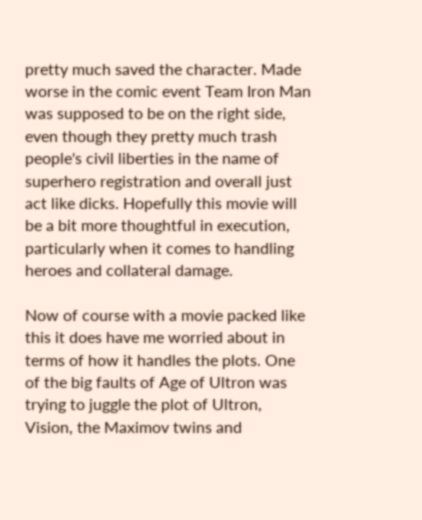pretty much saved the character. Made worse in the comic event Team Iron Man was supposed to be on the right side, even though they pretty much trash people's civil liberties in the name of superhero registration and overall just act like dicks. Hopefully this movie will be a bit more thoughtful in execution, particularly when it comes to handling heroes and collateral damage.

Now of course with a movie packed like this it does have me worried about in terms of how it handles the plots. One of the big faults of Age of Ultron was trying to juggle the plot of Ultron, Vision, the Maximov twins and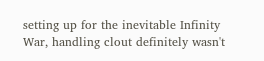setting up for the inevitable Infinity War, handling clout definitely wasn't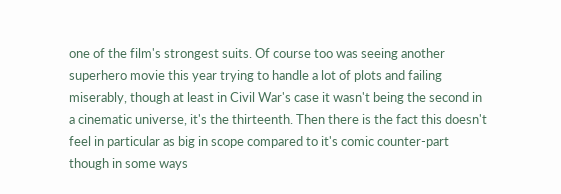one of the film's strongest suits. Of course too was seeing another superhero movie this year trying to handle a lot of plots and failing miserably, though at least in Civil War's case it wasn't being the second in a cinematic universe, it's the thirteenth. Then there is the fact this doesn't feel in particular as big in scope compared to it's comic counter-part though in some ways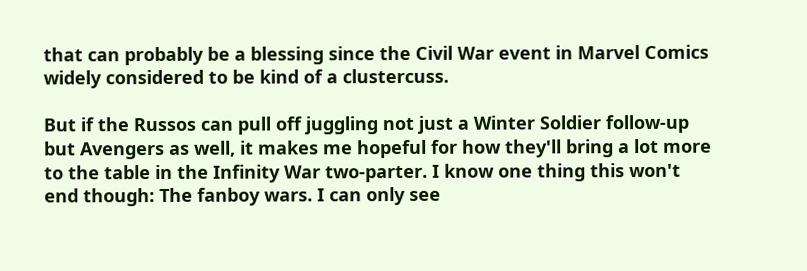that can probably be a blessing since the Civil War event in Marvel Comics widely considered to be kind of a clustercuss.

But if the Russos can pull off juggling not just a Winter Soldier follow-up but Avengers as well, it makes me hopeful for how they'll bring a lot more to the table in the Infinity War two-parter. I know one thing this won't end though: The fanboy wars. I can only see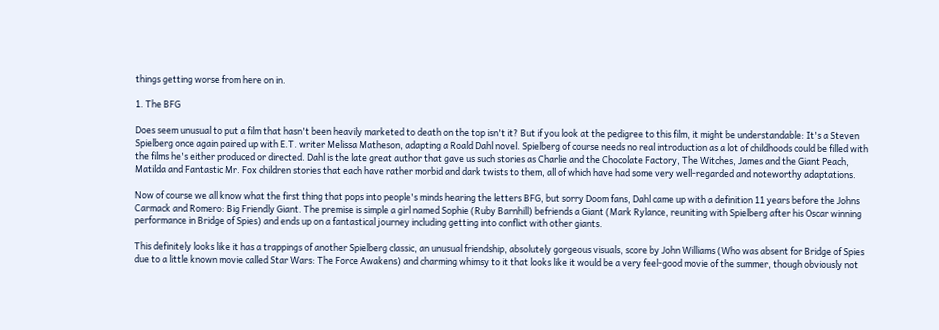things getting worse from here on in.

1. The BFG

Does seem unusual to put a film that hasn't been heavily marketed to death on the top isn't it? But if you look at the pedigree to this film, it might be understandable: It's a Steven Spielberg once again paired up with E.T. writer Melissa Matheson, adapting a Roald Dahl novel. Spielberg of course needs no real introduction as a lot of childhoods could be filled with the films he's either produced or directed. Dahl is the late great author that gave us such stories as Charlie and the Chocolate Factory, The Witches, James and the Giant Peach, Matilda and Fantastic Mr. Fox children stories that each have rather morbid and dark twists to them, all of which have had some very well-regarded and noteworthy adaptations.

Now of course we all know what the first thing that pops into people's minds hearing the letters BFG, but sorry Doom fans, Dahl came up with a definition 11 years before the Johns Carmack and Romero: Big Friendly Giant. The premise is simple a girl named Sophie (Ruby Barnhill) befriends a Giant (Mark Rylance, reuniting with Spielberg after his Oscar winning performance in Bridge of Spies) and ends up on a fantastical journey including getting into conflict with other giants.

This definitely looks like it has a trappings of another Spielberg classic, an unusual friendship, absolutely gorgeous visuals, score by John Williams (Who was absent for Bridge of Spies due to a little known movie called Star Wars: The Force Awakens) and charming whimsy to it that looks like it would be a very feel-good movie of the summer, though obviously not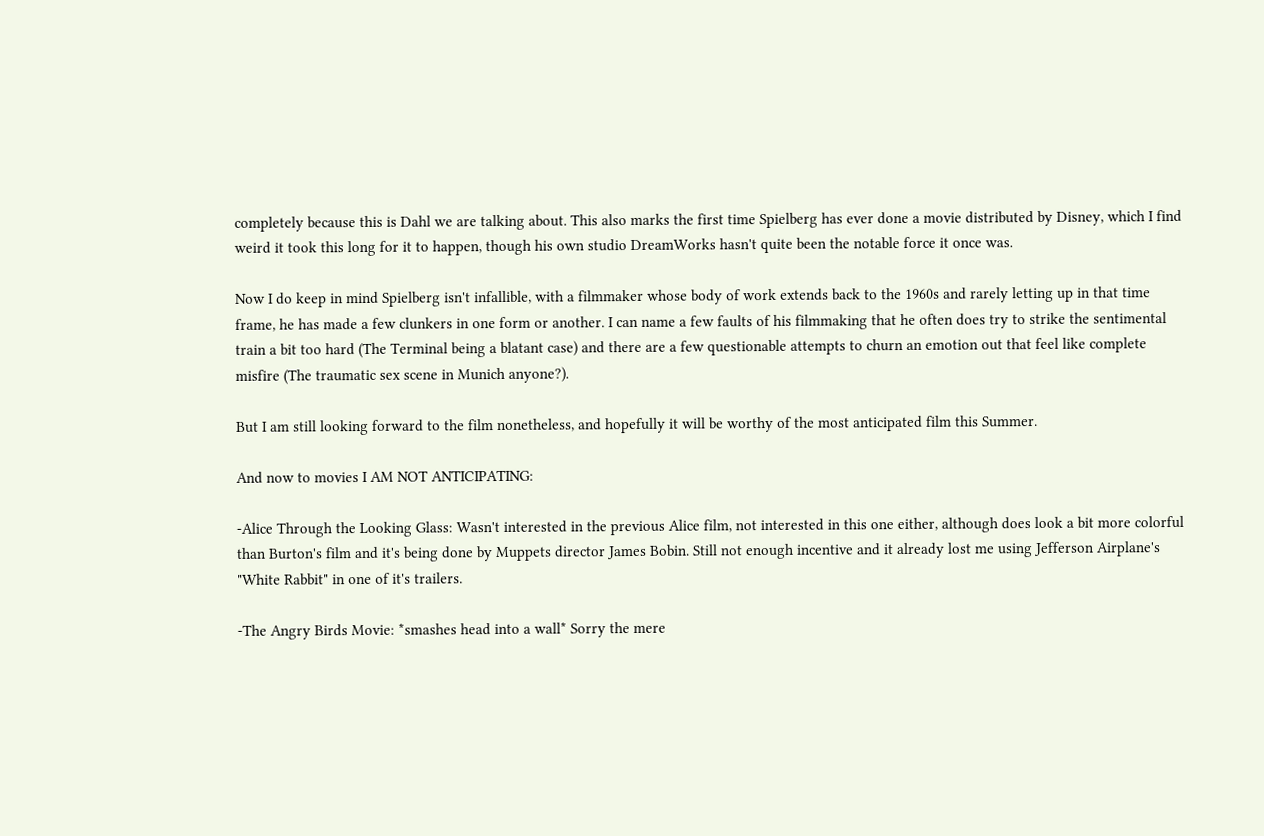completely because this is Dahl we are talking about. This also marks the first time Spielberg has ever done a movie distributed by Disney, which I find weird it took this long for it to happen, though his own studio DreamWorks hasn't quite been the notable force it once was.

Now I do keep in mind Spielberg isn't infallible, with a filmmaker whose body of work extends back to the 1960s and rarely letting up in that time frame, he has made a few clunkers in one form or another. I can name a few faults of his filmmaking that he often does try to strike the sentimental train a bit too hard (The Terminal being a blatant case) and there are a few questionable attempts to churn an emotion out that feel like complete misfire (The traumatic sex scene in Munich anyone?).

But I am still looking forward to the film nonetheless, and hopefully it will be worthy of the most anticipated film this Summer.

And now to movies I AM NOT ANTICIPATING:

-Alice Through the Looking Glass: Wasn't interested in the previous Alice film, not interested in this one either, although does look a bit more colorful than Burton's film and it's being done by Muppets director James Bobin. Still not enough incentive and it already lost me using Jefferson Airplane's "White Rabbit" in one of it's trailers.

-The Angry Birds Movie: *smashes head into a wall* Sorry the mere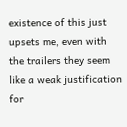existence of this just upsets me, even with the trailers they seem like a weak justification for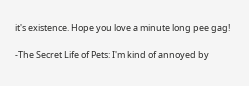it's existence. Hope you love a minute long pee gag!

-The Secret Life of Pets: I'm kind of annoyed by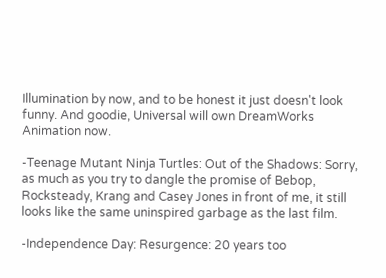Illumination by now, and to be honest it just doesn't look funny. And goodie, Universal will own DreamWorks Animation now.

-Teenage Mutant Ninja Turtles: Out of the Shadows: Sorry, as much as you try to dangle the promise of Bebop, Rocksteady, Krang and Casey Jones in front of me, it still looks like the same uninspired garbage as the last film.

-Independence Day: Resurgence: 20 years too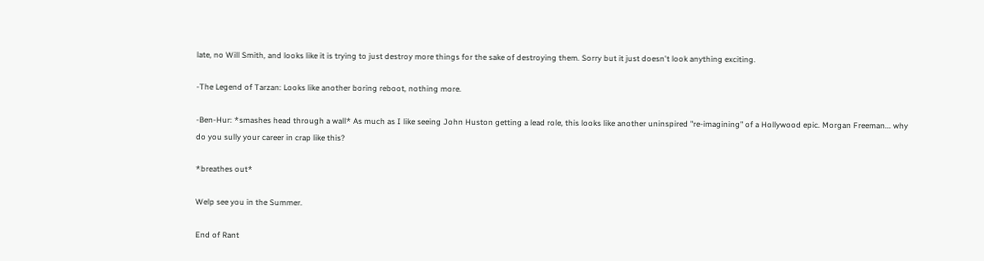late, no Will Smith, and looks like it is trying to just destroy more things for the sake of destroying them. Sorry but it just doesn't look anything exciting.

-The Legend of Tarzan: Looks like another boring reboot, nothing more.

-Ben-Hur: *smashes head through a wall* As much as I like seeing John Huston getting a lead role, this looks like another uninspired "re-imagining" of a Hollywood epic. Morgan Freeman... why do you sully your career in crap like this?

*breathes out*

Welp see you in the Summer.

End of Rant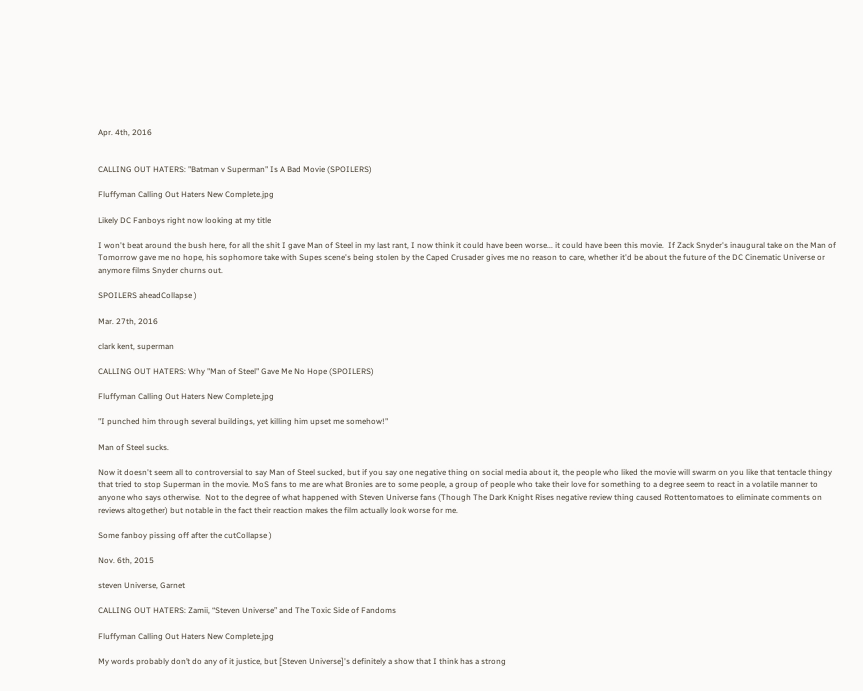Apr. 4th, 2016


CALLING OUT HATERS: "Batman v Superman" Is A Bad Movie (SPOILERS)

Fluffyman Calling Out Haters New Complete.jpg

Likely DC Fanboys right now looking at my title

I won't beat around the bush here, for all the shit I gave Man of Steel in my last rant, I now think it could have been worse... it could have been this movie.  If Zack Snyder's inaugural take on the Man of Tomorrow gave me no hope, his sophomore take with Supes scene's being stolen by the Caped Crusader gives me no reason to care, whether it'd be about the future of the DC Cinematic Universe or anymore films Snyder churns out.

SPOILERS aheadCollapse )

Mar. 27th, 2016

clark kent, superman

CALLING OUT HATERS: Why "Man of Steel" Gave Me No Hope (SPOILERS)

Fluffyman Calling Out Haters New Complete.jpg

"I punched him through several buildings, yet killing him upset me somehow!"

Man of Steel sucks.

Now it doesn't seem all to controversial to say Man of Steel sucked, but if you say one negative thing on social media about it, the people who liked the movie will swarm on you like that tentacle thingy that tried to stop Superman in the movie. MoS fans to me are what Bronies are to some people, a group of people who take their love for something to a degree seem to react in a volatile manner to anyone who says otherwise.  Not to the degree of what happened with Steven Universe fans (Though The Dark Knight Rises negative review thing caused Rottentomatoes to eliminate comments on reviews altogether) but notable in the fact their reaction makes the film actually look worse for me.

Some fanboy pissing off after the cutCollapse )

Nov. 6th, 2015

steven Universe, Garnet

CALLING OUT HATERS: Zamii, “Steven Universe” and The Toxic Side of Fandoms

Fluffyman Calling Out Haters New Complete.jpg

My words probably don’t do any of it justice, but [Steven Universe]'s definitely a show that I think has a strong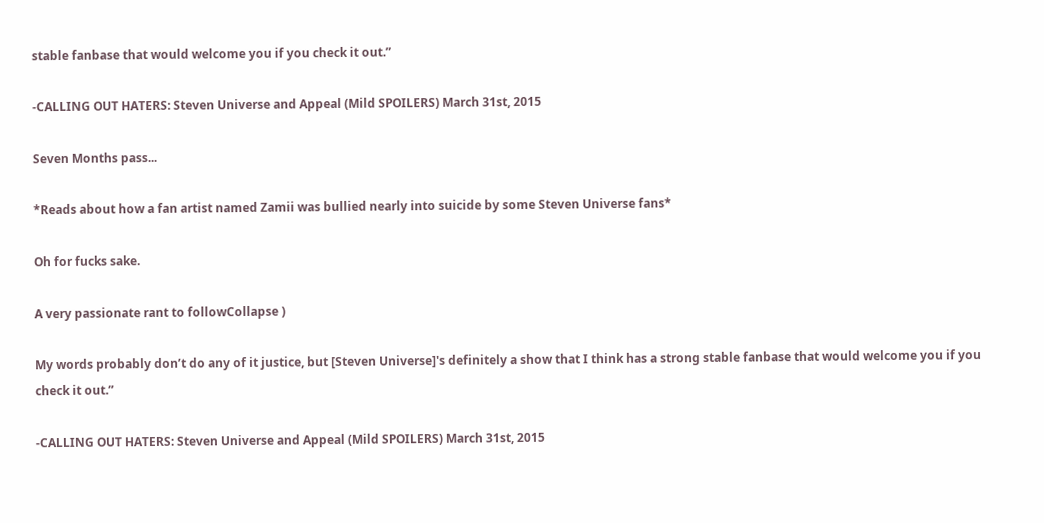stable fanbase that would welcome you if you check it out.”

-CALLING OUT HATERS: Steven Universe and Appeal (Mild SPOILERS) March 31st, 2015

Seven Months pass...

*Reads about how a fan artist named Zamii was bullied nearly into suicide by some Steven Universe fans*

Oh for fucks sake.

A very passionate rant to followCollapse )

My words probably don’t do any of it justice, but [Steven Universe]'s definitely a show that I think has a strong stable fanbase that would welcome you if you check it out.”

-CALLING OUT HATERS: Steven Universe and Appeal (Mild SPOILERS) March 31st, 2015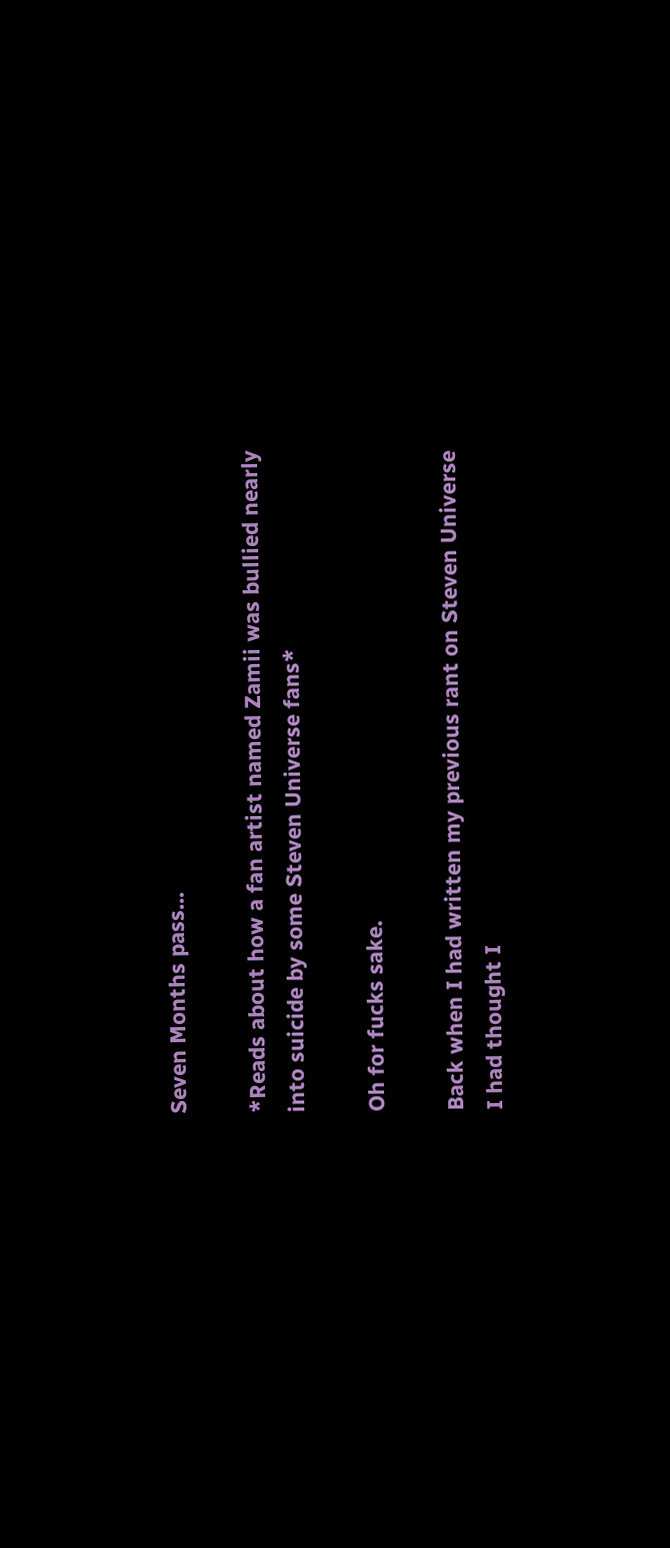Seven Months pass...

*Reads about how a fan artist named Zamii was bullied nearly into suicide by some Steven Universe fans*

Oh for fucks sake.

Back when I had written my previous rant on Steven Universe I had thought I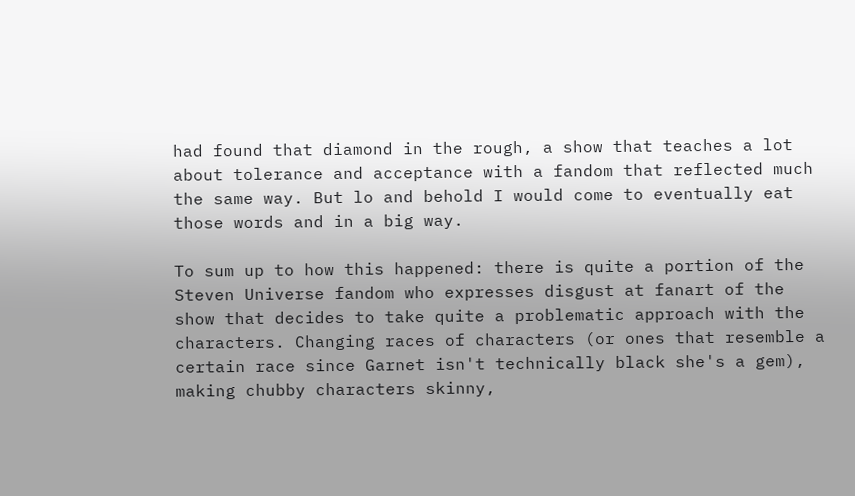had found that diamond in the rough, a show that teaches a lot about tolerance and acceptance with a fandom that reflected much the same way. But lo and behold I would come to eventually eat those words and in a big way.

To sum up to how this happened: there is quite a portion of the Steven Universe fandom who expresses disgust at fanart of the show that decides to take quite a problematic approach with the characters. Changing races of characters (or ones that resemble a certain race since Garnet isn't technically black she's a gem), making chubby characters skinny,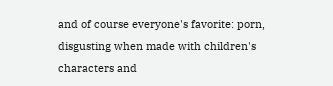and of course everyone's favorite: porn, disgusting when made with children's characters and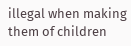illegal when making them of children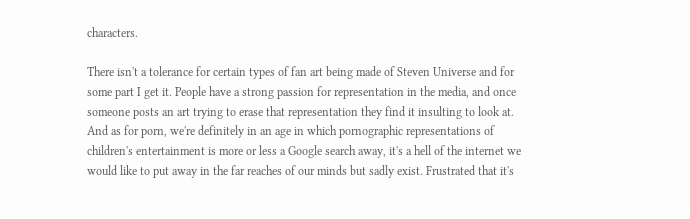characters.

There isn't a tolerance for certain types of fan art being made of Steven Universe and for some part I get it. People have a strong passion for representation in the media, and once someone posts an art trying to erase that representation they find it insulting to look at. And as for porn, we're definitely in an age in which pornographic representations of children's entertainment is more or less a Google search away, it's a hell of the internet we would like to put away in the far reaches of our minds but sadly exist. Frustrated that it's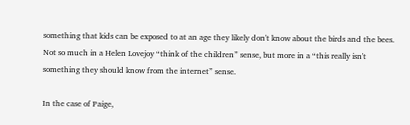something that kids can be exposed to at an age they likely don't know about the birds and the bees. Not so much in a Helen Lovejoy “think of the children” sense, but more in a “this really isn't something they should know from the internet” sense.

In the case of Paige,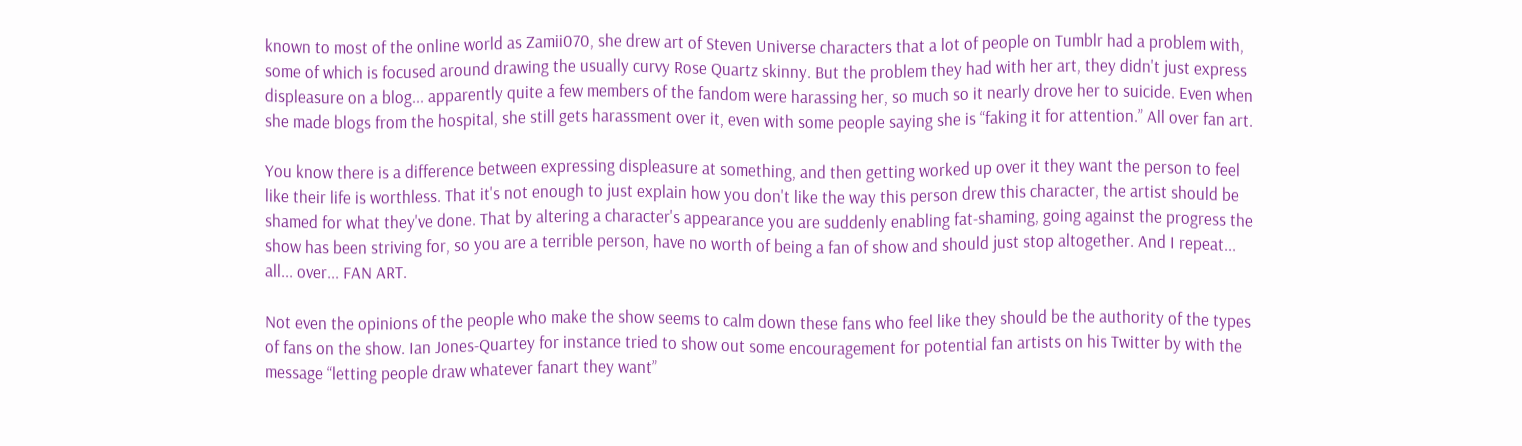known to most of the online world as Zamii070, she drew art of Steven Universe characters that a lot of people on Tumblr had a problem with, some of which is focused around drawing the usually curvy Rose Quartz skinny. But the problem they had with her art, they didn't just express displeasure on a blog... apparently quite a few members of the fandom were harassing her, so much so it nearly drove her to suicide. Even when she made blogs from the hospital, she still gets harassment over it, even with some people saying she is “faking it for attention.” All over fan art.

You know there is a difference between expressing displeasure at something, and then getting worked up over it they want the person to feel like their life is worthless. That it's not enough to just explain how you don't like the way this person drew this character, the artist should be shamed for what they've done. That by altering a character's appearance you are suddenly enabling fat-shaming, going against the progress the show has been striving for, so you are a terrible person, have no worth of being a fan of show and should just stop altogether. And I repeat... all... over... FAN ART.

Not even the opinions of the people who make the show seems to calm down these fans who feel like they should be the authority of the types of fans on the show. Ian Jones-Quartey for instance tried to show out some encouragement for potential fan artists on his Twitter by with the message “letting people draw whatever fanart they want”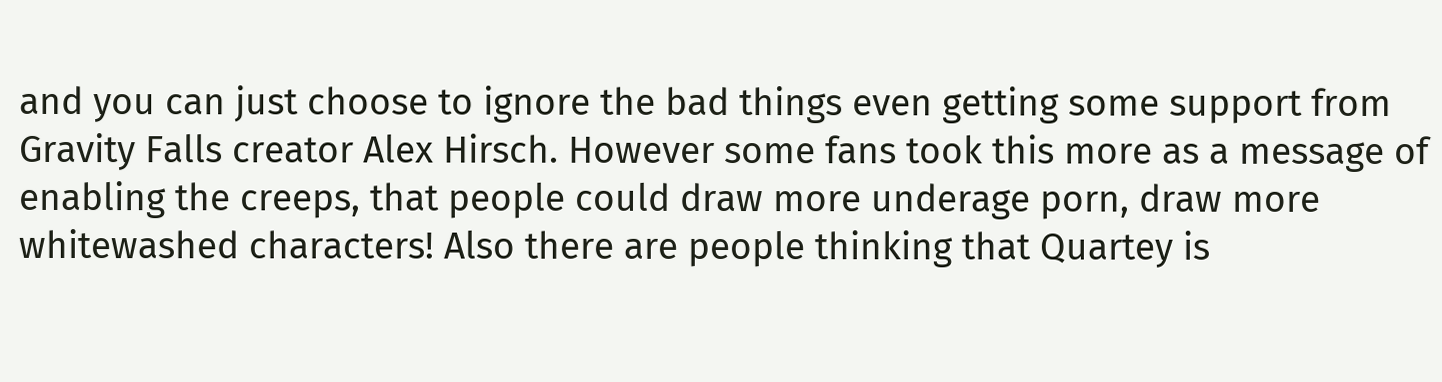and you can just choose to ignore the bad things even getting some support from Gravity Falls creator Alex Hirsch. However some fans took this more as a message of enabling the creeps, that people could draw more underage porn, draw more whitewashed characters! Also there are people thinking that Quartey is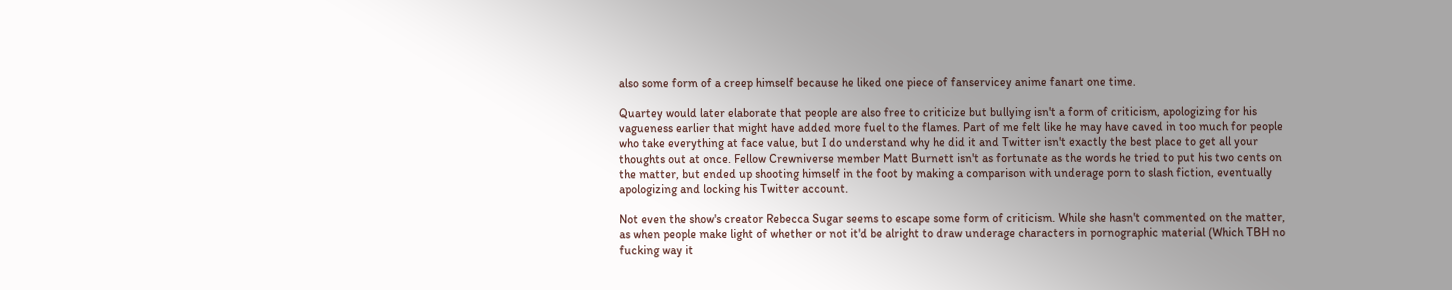also some form of a creep himself because he liked one piece of fanservicey anime fanart one time.

Quartey would later elaborate that people are also free to criticize but bullying isn't a form of criticism, apologizing for his vagueness earlier that might have added more fuel to the flames. Part of me felt like he may have caved in too much for people who take everything at face value, but I do understand why he did it and Twitter isn't exactly the best place to get all your thoughts out at once. Fellow Crewniverse member Matt Burnett isn't as fortunate as the words he tried to put his two cents on the matter, but ended up shooting himself in the foot by making a comparison with underage porn to slash fiction, eventually apologizing and locking his Twitter account.

Not even the show's creator Rebecca Sugar seems to escape some form of criticism. While she hasn't commented on the matter, as when people make light of whether or not it'd be alright to draw underage characters in pornographic material (Which TBH no fucking way it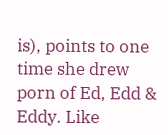is), points to one time she drew porn of Ed, Edd & Eddy. Like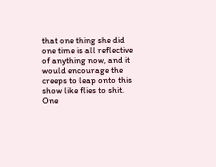that one thing she did one time is all reflective of anything now, and it would encourage the creeps to leap onto this show like flies to shit. One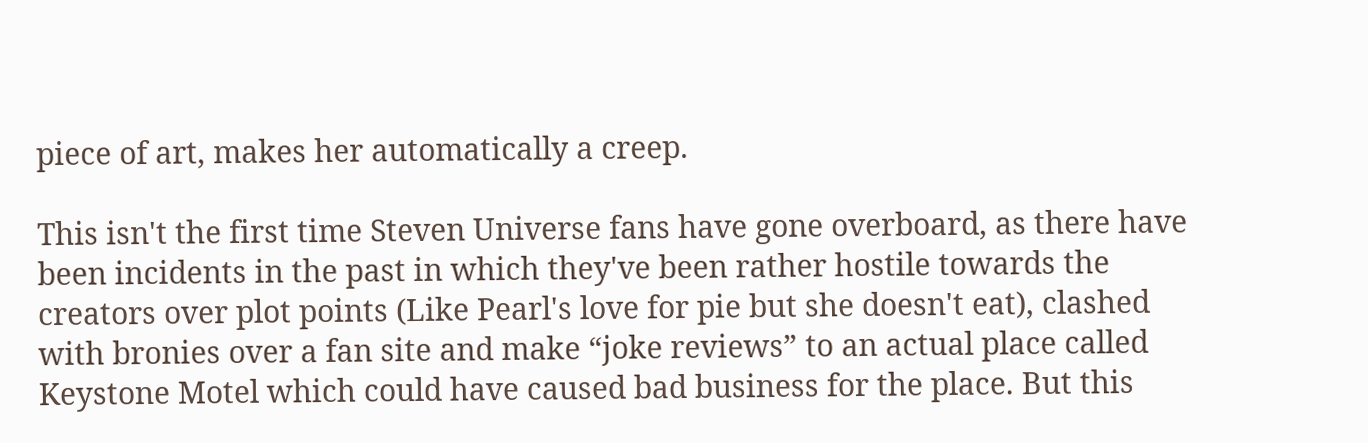piece of art, makes her automatically a creep.

This isn't the first time Steven Universe fans have gone overboard, as there have been incidents in the past in which they've been rather hostile towards the creators over plot points (Like Pearl's love for pie but she doesn't eat), clashed with bronies over a fan site and make “joke reviews” to an actual place called Keystone Motel which could have caused bad business for the place. But this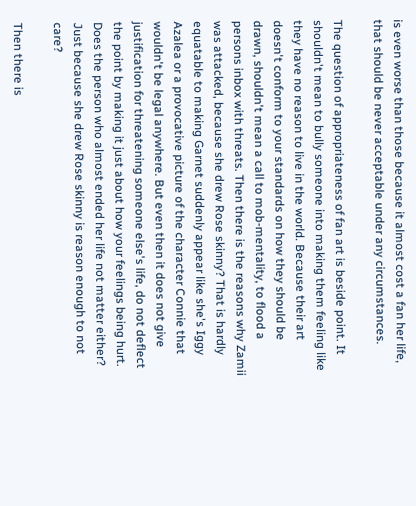is even worse than those because it almost cost a fan her life, that should be never acceptable under any circumstances.

The question of appropriateness of fan art is beside point. It shouldn't mean to bully someone into making them feeling like they have no reason to live in the world. Because their art doesn't conform to your standards on how they should be drawn, shouldn't mean a call to mob-mentality, to flood a persons inbox with threats. Then there is the reasons why Zamii was attacked, because she drew Rose skinny? That is hardly equatable to making Garnet suddenly appear like she's Iggy Azalea or a provocative picture of the character Connie that wouldn't be legal anywhere. But even then it does not give justification for threatening someone else's life, do not deflect the point by making it just about how your feelings being hurt. Does the person who almost ended her life not matter either? Just because she drew Rose skinny is reason enough to not care?

Then there is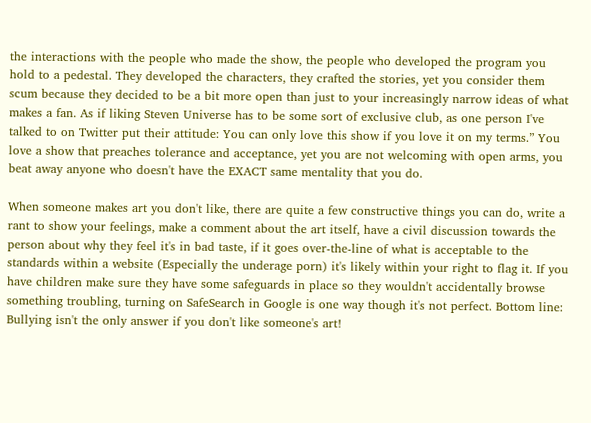the interactions with the people who made the show, the people who developed the program you hold to a pedestal. They developed the characters, they crafted the stories, yet you consider them scum because they decided to be a bit more open than just to your increasingly narrow ideas of what makes a fan. As if liking Steven Universe has to be some sort of exclusive club, as one person I've talked to on Twitter put their attitude: You can only love this show if you love it on my terms.” You love a show that preaches tolerance and acceptance, yet you are not welcoming with open arms, you beat away anyone who doesn't have the EXACT same mentality that you do.

When someone makes art you don't like, there are quite a few constructive things you can do, write a rant to show your feelings, make a comment about the art itself, have a civil discussion towards the person about why they feel it's in bad taste, if it goes over-the-line of what is acceptable to the standards within a website (Especially the underage porn) it's likely within your right to flag it. If you have children make sure they have some safeguards in place so they wouldn't accidentally browse something troubling, turning on SafeSearch in Google is one way though it's not perfect. Bottom line: Bullying isn't the only answer if you don't like someone's art!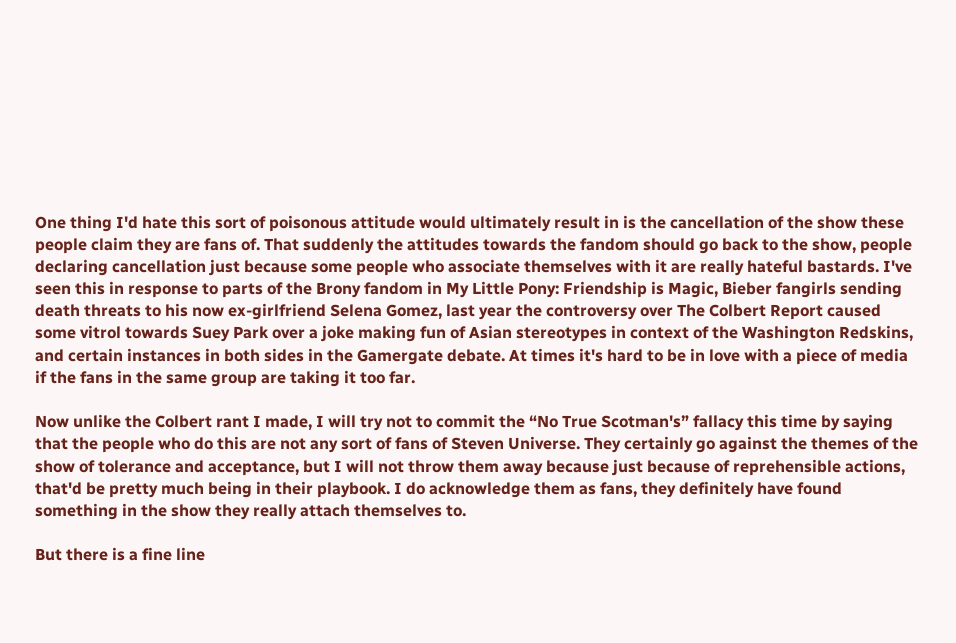One thing I'd hate this sort of poisonous attitude would ultimately result in is the cancellation of the show these people claim they are fans of. That suddenly the attitudes towards the fandom should go back to the show, people declaring cancellation just because some people who associate themselves with it are really hateful bastards. I've seen this in response to parts of the Brony fandom in My Little Pony: Friendship is Magic, Bieber fangirls sending death threats to his now ex-girlfriend Selena Gomez, last year the controversy over The Colbert Report caused some vitrol towards Suey Park over a joke making fun of Asian stereotypes in context of the Washington Redskins, and certain instances in both sides in the Gamergate debate. At times it's hard to be in love with a piece of media if the fans in the same group are taking it too far.

Now unlike the Colbert rant I made, I will try not to commit the “No True Scotman's” fallacy this time by saying that the people who do this are not any sort of fans of Steven Universe. They certainly go against the themes of the show of tolerance and acceptance, but I will not throw them away because just because of reprehensible actions, that'd be pretty much being in their playbook. I do acknowledge them as fans, they definitely have found something in the show they really attach themselves to.

But there is a fine line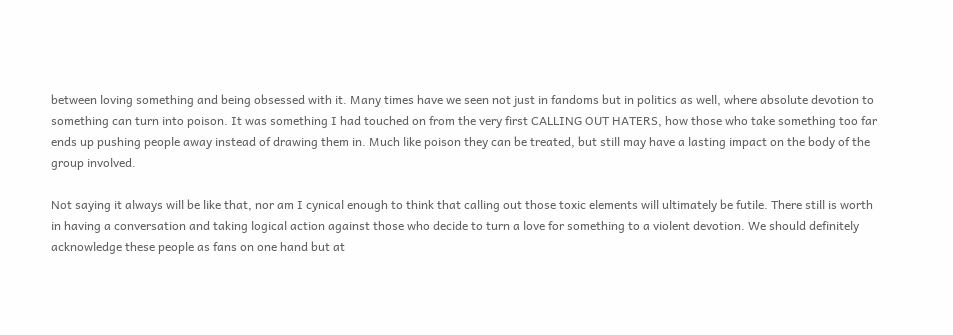between loving something and being obsessed with it. Many times have we seen not just in fandoms but in politics as well, where absolute devotion to something can turn into poison. It was something I had touched on from the very first CALLING OUT HATERS, how those who take something too far ends up pushing people away instead of drawing them in. Much like poison they can be treated, but still may have a lasting impact on the body of the group involved.

Not saying it always will be like that, nor am I cynical enough to think that calling out those toxic elements will ultimately be futile. There still is worth in having a conversation and taking logical action against those who decide to turn a love for something to a violent devotion. We should definitely acknowledge these people as fans on one hand but at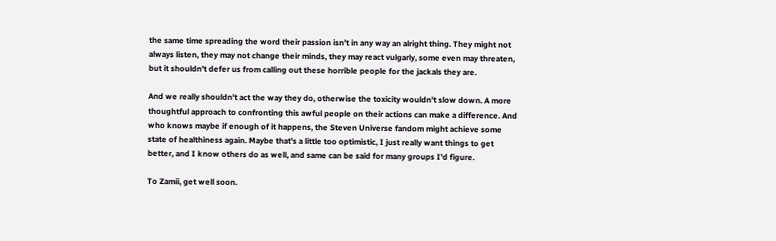the same time spreading the word their passion isn't in any way an alright thing. They might not always listen, they may not change their minds, they may react vulgarly, some even may threaten, but it shouldn't defer us from calling out these horrible people for the jackals they are.

And we really shouldn't act the way they do, otherwise the toxicity wouldn't slow down. A more thoughtful approach to confronting this awful people on their actions can make a difference. And who knows maybe if enough of it happens, the Steven Universe fandom might achieve some state of healthiness again. Maybe that's a little too optimistic, I just really want things to get better, and I know others do as well, and same can be said for many groups I'd figure.

To Zamii, get well soon.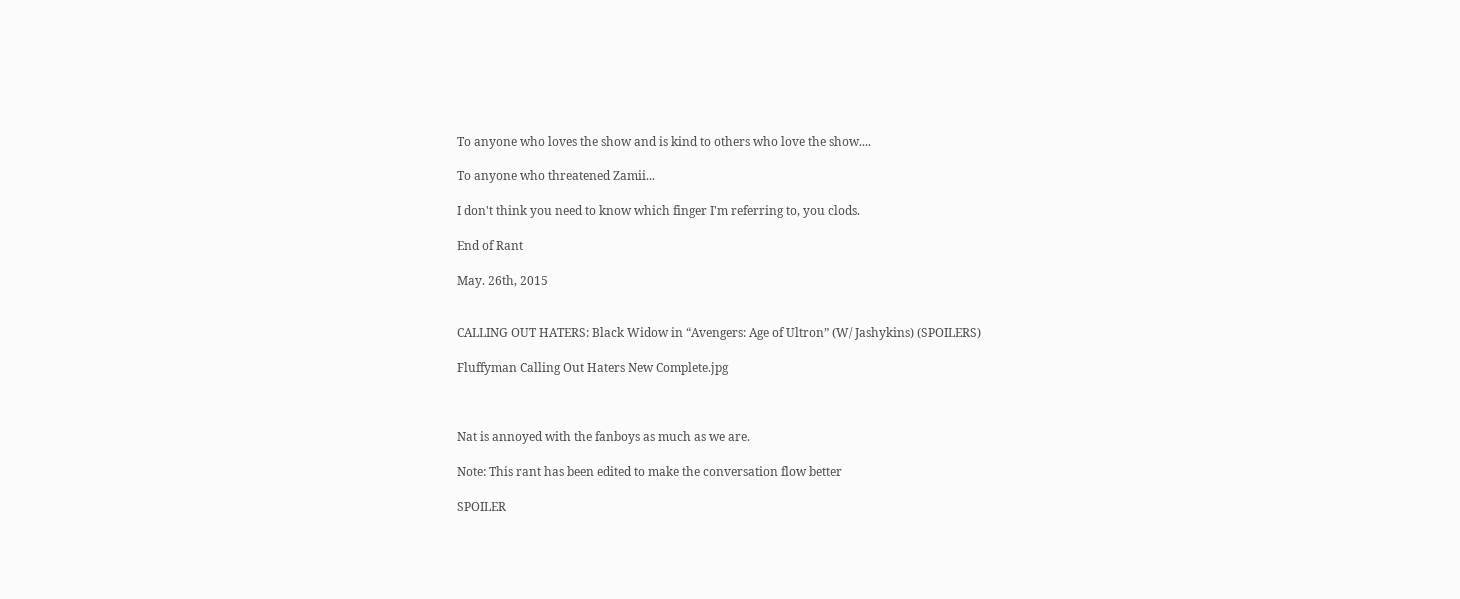To anyone who loves the show and is kind to others who love the show....

To anyone who threatened Zamii...

I don't think you need to know which finger I'm referring to, you clods.

End of Rant

May. 26th, 2015


CALLING OUT HATERS: Black Widow in “Avengers: Age of Ultron” (W/ Jashykins) (SPOILERS)

Fluffyman Calling Out Haters New Complete.jpg



Nat is annoyed with the fanboys as much as we are.

Note: This rant has been edited to make the conversation flow better

SPOILER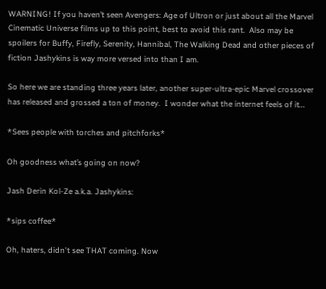WARNING! If you haven’t seen Avengers: Age of Ultron or just about all the Marvel Cinematic Universe films up to this point, best to avoid this rant.  Also may be spoilers for Buffy, Firefly, Serenity, Hannibal, The Walking Dead and other pieces of fiction Jashykins is way more versed into than I am.

So here we are standing three years later, another super-ultra-epic Marvel crossover has released and grossed a ton of money.  I wonder what the internet feels of it…

*Sees people with torches and pitchforks*

Oh goodness what’s going on now?

Jash Derin Kol-Ze a.k.a. Jashykins:

*sips coffee*

Oh, haters, didn't see THAT coming. Now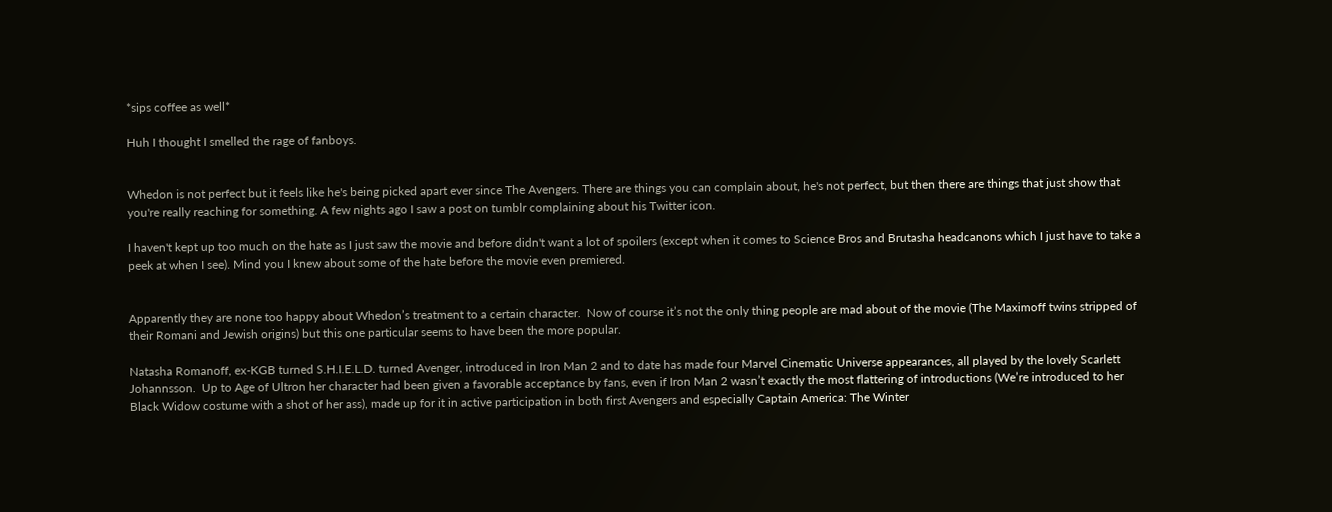*sips coffee as well*

Huh I thought I smelled the rage of fanboys.


Whedon is not perfect but it feels like he's being picked apart ever since The Avengers. There are things you can complain about, he's not perfect, but then there are things that just show that you're really reaching for something. A few nights ago I saw a post on tumblr complaining about his Twitter icon.

I haven't kept up too much on the hate as I just saw the movie and before didn't want a lot of spoilers (except when it comes to Science Bros and Brutasha headcanons which I just have to take a peek at when I see). Mind you I knew about some of the hate before the movie even premiered.


Apparently they are none too happy about Whedon’s treatment to a certain character.  Now of course it’s not the only thing people are mad about of the movie (The Maximoff twins stripped of their Romani and Jewish origins) but this one particular seems to have been the more popular.

Natasha Romanoff, ex-KGB turned S.H.I.E.L.D. turned Avenger, introduced in Iron Man 2 and to date has made four Marvel Cinematic Universe appearances, all played by the lovely Scarlett Johannsson.  Up to Age of Ultron her character had been given a favorable acceptance by fans, even if Iron Man 2 wasn’t exactly the most flattering of introductions (We’re introduced to her Black Widow costume with a shot of her ass), made up for it in active participation in both first Avengers and especially Captain America: The Winter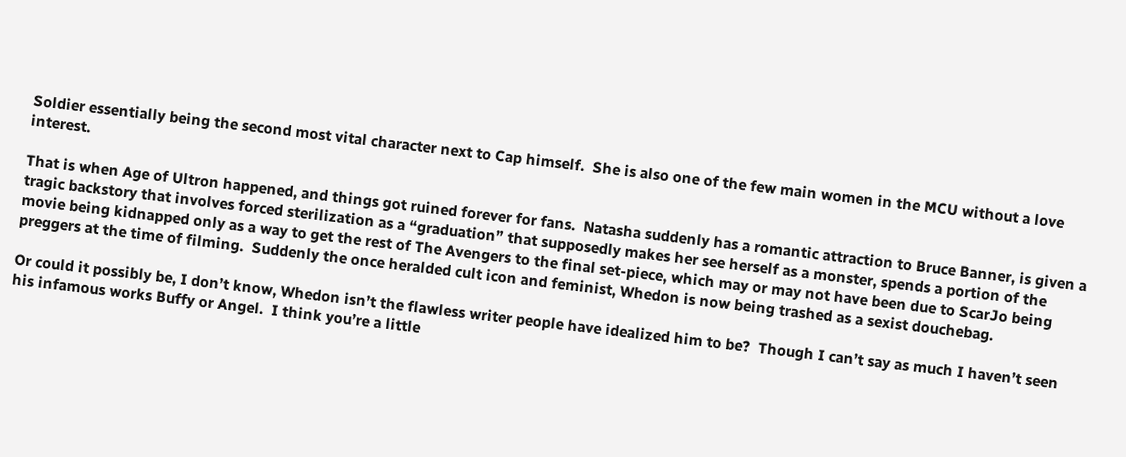Soldier essentially being the second most vital character next to Cap himself.  She is also one of the few main women in the MCU without a love interest.

That is when Age of Ultron happened, and things got ruined forever for fans.  Natasha suddenly has a romantic attraction to Bruce Banner, is given a tragic backstory that involves forced sterilization as a “graduation” that supposedly makes her see herself as a monster, spends a portion of the movie being kidnapped only as a way to get the rest of The Avengers to the final set-piece, which may or may not have been due to ScarJo being preggers at the time of filming.  Suddenly the once heralded cult icon and feminist, Whedon is now being trashed as a sexist douchebag.

Or could it possibly be, I don’t know, Whedon isn’t the flawless writer people have idealized him to be?  Though I can’t say as much I haven’t seen his infamous works Buffy or Angel.  I think you’re a little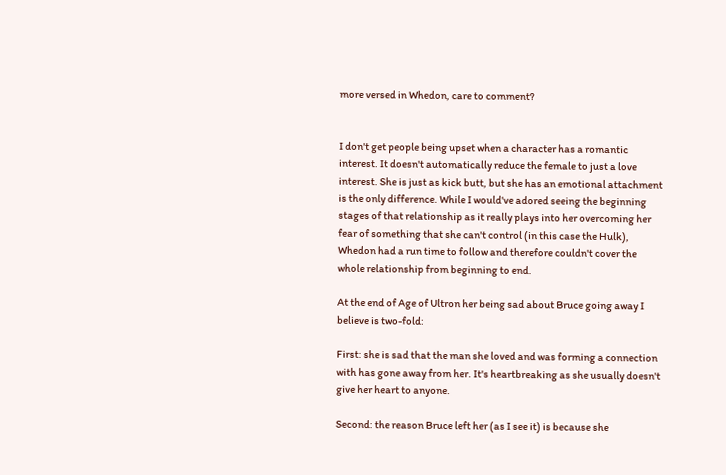more versed in Whedon, care to comment?


I don't get people being upset when a character has a romantic interest. It doesn't automatically reduce the female to just a love interest. She is just as kick butt, but she has an emotional attachment is the only difference. While I would've adored seeing the beginning stages of that relationship as it really plays into her overcoming her fear of something that she can't control (in this case the Hulk), Whedon had a run time to follow and therefore couldn't cover the whole relationship from beginning to end.

At the end of Age of Ultron her being sad about Bruce going away I believe is two-fold:

First: she is sad that the man she loved and was forming a connection with has gone away from her. It's heartbreaking as she usually doesn't give her heart to anyone.

Second: the reason Bruce left her (as I see it) is because she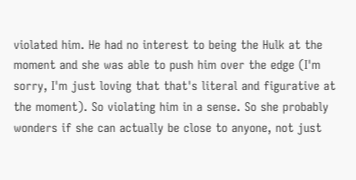violated him. He had no interest to being the Hulk at the moment and she was able to push him over the edge (I'm sorry, I'm just loving that that's literal and figurative at the moment). So violating him in a sense. So she probably wonders if she can actually be close to anyone, not just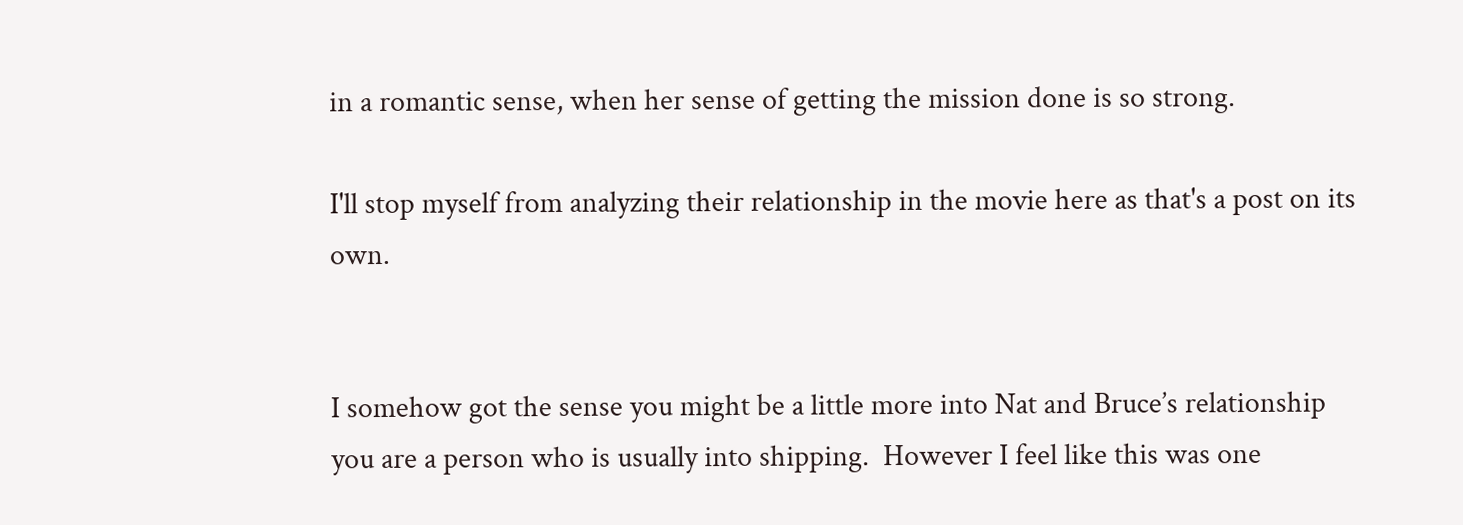in a romantic sense, when her sense of getting the mission done is so strong.

I'll stop myself from analyzing their relationship in the movie here as that's a post on its own.


I somehow got the sense you might be a little more into Nat and Bruce’s relationship you are a person who is usually into shipping.  However I feel like this was one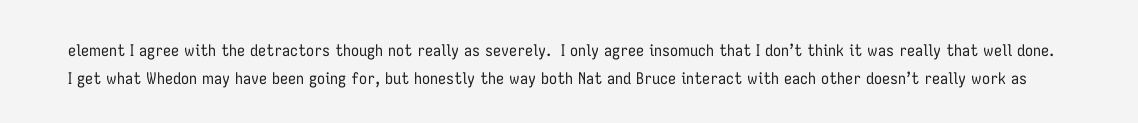element I agree with the detractors though not really as severely.  I only agree insomuch that I don’t think it was really that well done.  I get what Whedon may have been going for, but honestly the way both Nat and Bruce interact with each other doesn’t really work as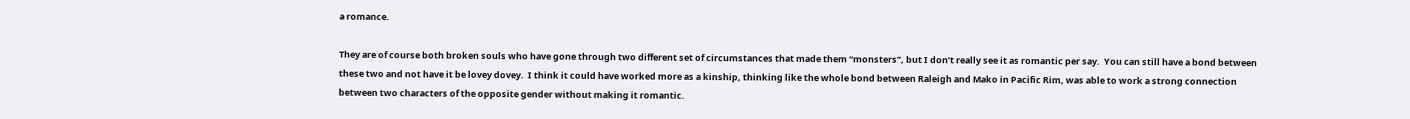a romance.

They are of course both broken souls who have gone through two different set of circumstances that made them “monsters”, but I don’t really see it as romantic per say.  You can still have a bond between these two and not have it be lovey dovey.  I think it could have worked more as a kinship, thinking like the whole bond between Raleigh and Mako in Pacific Rim, was able to work a strong connection between two characters of the opposite gender without making it romantic.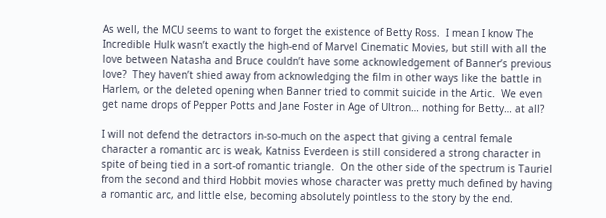As well, the MCU seems to want to forget the existence of Betty Ross.  I mean I know The Incredible Hulk wasn’t exactly the high-end of Marvel Cinematic Movies, but still with all the love between Natasha and Bruce couldn’t have some acknowledgement of Banner’s previous love?  They haven’t shied away from acknowledging the film in other ways like the battle in Harlem, or the deleted opening when Banner tried to commit suicide in the Artic.  We even get name drops of Pepper Potts and Jane Foster in Age of Ultron… nothing for Betty… at all?

I will not defend the detractors in-so-much on the aspect that giving a central female character a romantic arc is weak, Katniss Everdeen is still considered a strong character in spite of being tied in a sort-of romantic triangle.  On the other side of the spectrum is Tauriel from the second and third Hobbit movies whose character was pretty much defined by having a romantic arc, and little else, becoming absolutely pointless to the story by the end.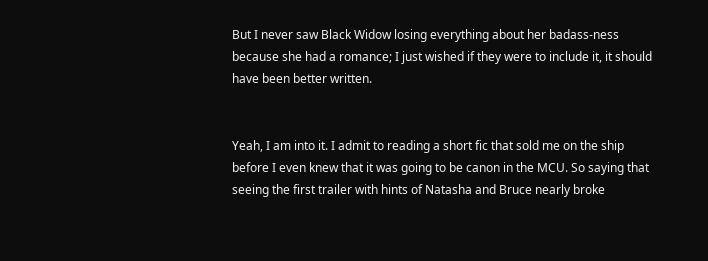But I never saw Black Widow losing everything about her badass-ness because she had a romance; I just wished if they were to include it, it should have been better written.


Yeah, I am into it. I admit to reading a short fic that sold me on the ship before I even knew that it was going to be canon in the MCU. So saying that seeing the first trailer with hints of Natasha and Bruce nearly broke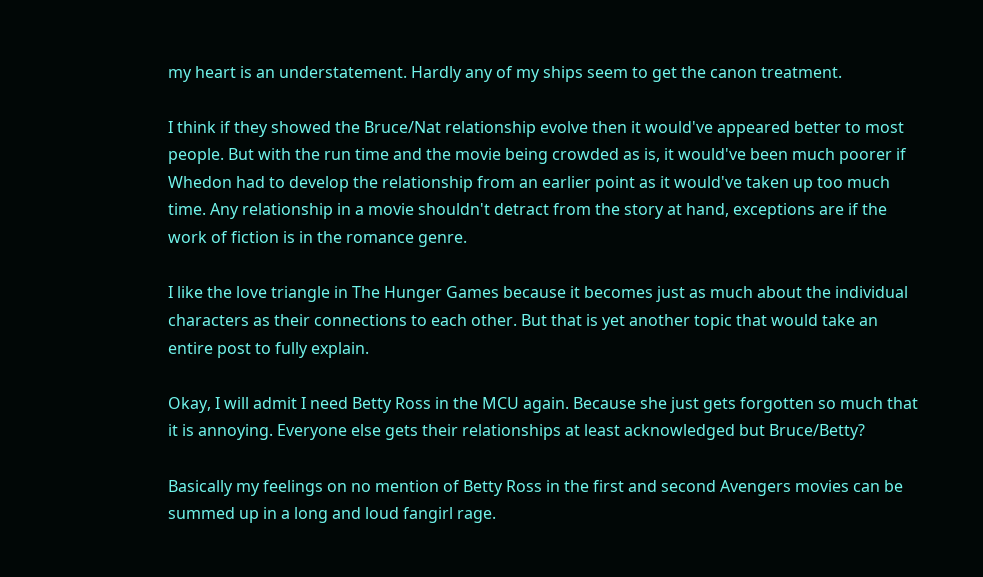my heart is an understatement. Hardly any of my ships seem to get the canon treatment.

I think if they showed the Bruce/Nat relationship evolve then it would've appeared better to most people. But with the run time and the movie being crowded as is, it would've been much poorer if Whedon had to develop the relationship from an earlier point as it would've taken up too much time. Any relationship in a movie shouldn't detract from the story at hand, exceptions are if the work of fiction is in the romance genre.

I like the love triangle in The Hunger Games because it becomes just as much about the individual characters as their connections to each other. But that is yet another topic that would take an entire post to fully explain.

Okay, I will admit I need Betty Ross in the MCU again. Because she just gets forgotten so much that it is annoying. Everyone else gets their relationships at least acknowledged but Bruce/Betty?

Basically my feelings on no mention of Betty Ross in the first and second Avengers movies can be summed up in a long and loud fangirl rage.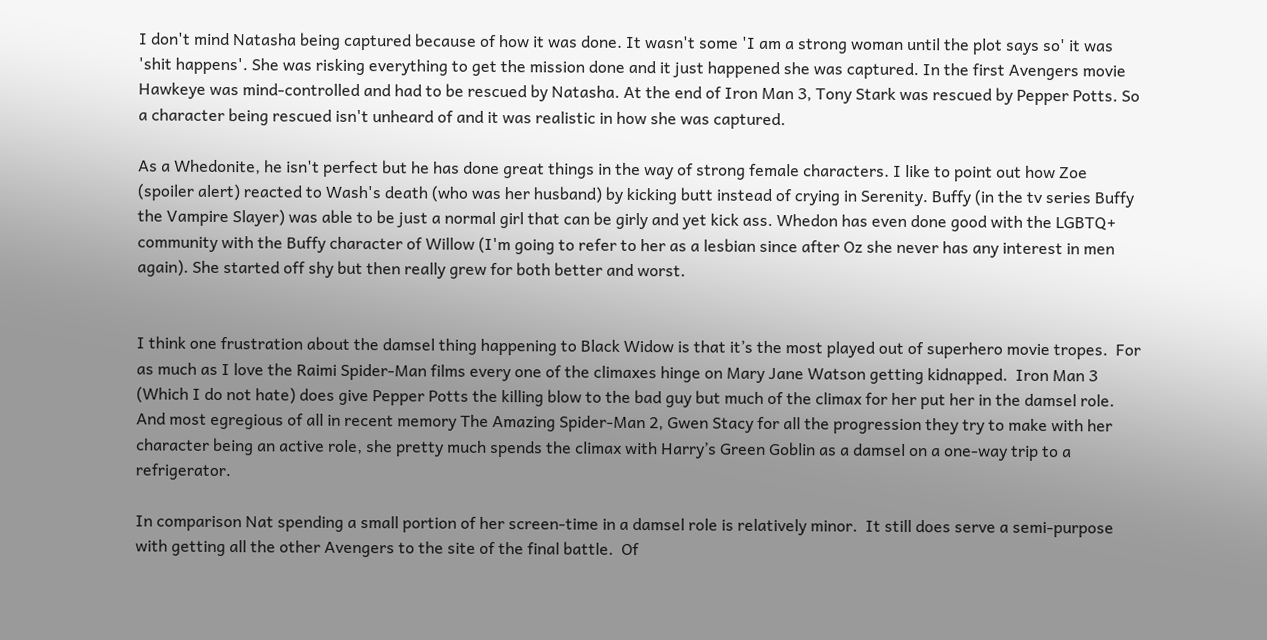I don't mind Natasha being captured because of how it was done. It wasn't some 'I am a strong woman until the plot says so' it was 'shit happens'. She was risking everything to get the mission done and it just happened she was captured. In the first Avengers movie Hawkeye was mind-controlled and had to be rescued by Natasha. At the end of Iron Man 3, Tony Stark was rescued by Pepper Potts. So a character being rescued isn't unheard of and it was realistic in how she was captured.

As a Whedonite, he isn't perfect but he has done great things in the way of strong female characters. I like to point out how Zoe (spoiler alert) reacted to Wash's death (who was her husband) by kicking butt instead of crying in Serenity. Buffy (in the tv series Buffy the Vampire Slayer) was able to be just a normal girl that can be girly and yet kick ass. Whedon has even done good with the LGBTQ+ community with the Buffy character of Willow (I'm going to refer to her as a lesbian since after Oz she never has any interest in men again). She started off shy but then really grew for both better and worst.


I think one frustration about the damsel thing happening to Black Widow is that it’s the most played out of superhero movie tropes.  For as much as I love the Raimi Spider-Man films every one of the climaxes hinge on Mary Jane Watson getting kidnapped.  Iron Man 3 (Which I do not hate) does give Pepper Potts the killing blow to the bad guy but much of the climax for her put her in the damsel role.  And most egregious of all in recent memory The Amazing Spider-Man 2, Gwen Stacy for all the progression they try to make with her character being an active role, she pretty much spends the climax with Harry’s Green Goblin as a damsel on a one-way trip to a refrigerator.

In comparison Nat spending a small portion of her screen-time in a damsel role is relatively minor.  It still does serve a semi-purpose with getting all the other Avengers to the site of the final battle.  Of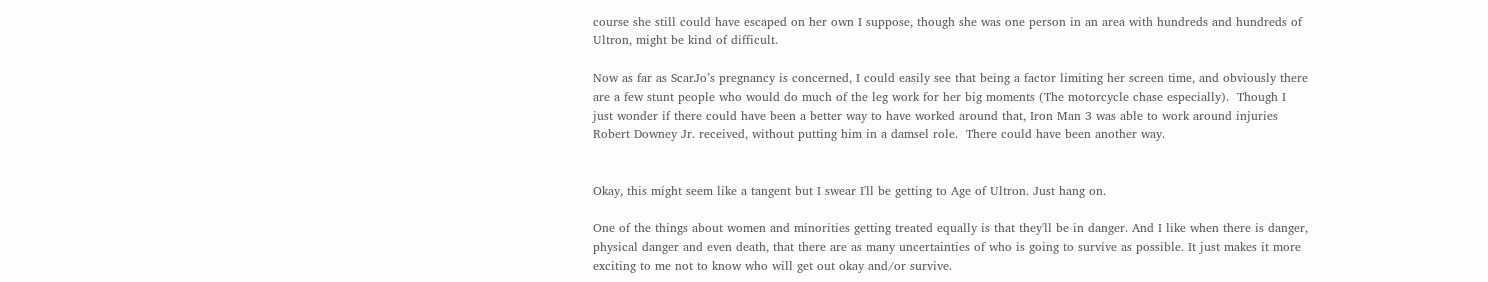course she still could have escaped on her own I suppose, though she was one person in an area with hundreds and hundreds of Ultron, might be kind of difficult.

Now as far as ScarJo’s pregnancy is concerned, I could easily see that being a factor limiting her screen time, and obviously there are a few stunt people who would do much of the leg work for her big moments (The motorcycle chase especially).  Though I just wonder if there could have been a better way to have worked around that, Iron Man 3 was able to work around injuries Robert Downey Jr. received, without putting him in a damsel role.  There could have been another way.


Okay, this might seem like a tangent but I swear I'll be getting to Age of Ultron. Just hang on.

One of the things about women and minorities getting treated equally is that they'll be in danger. And I like when there is danger, physical danger and even death, that there are as many uncertainties of who is going to survive as possible. It just makes it more exciting to me not to know who will get out okay and/or survive.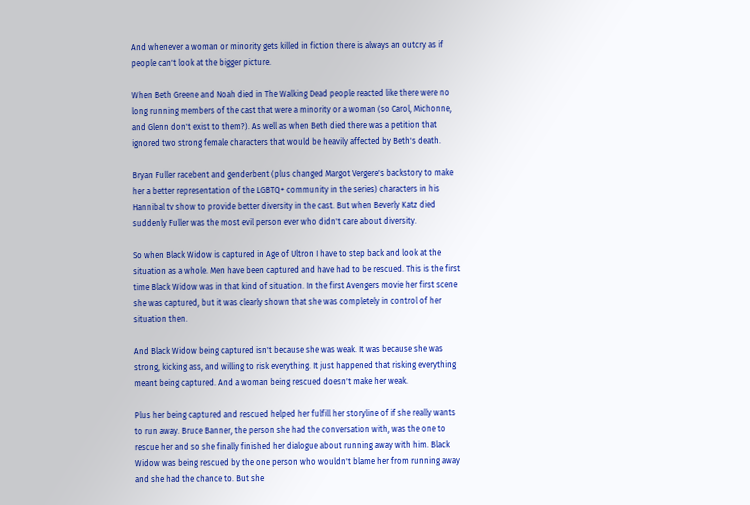And whenever a woman or minority gets killed in fiction there is always an outcry as if people can't look at the bigger picture.

When Beth Greene and Noah died in The Walking Dead people reacted like there were no long running members of the cast that were a minority or a woman (so Carol, Michonne, and Glenn don't exist to them?). As well as when Beth died there was a petition that ignored two strong female characters that would be heavily affected by Beth's death.

Bryan Fuller racebent and genderbent (plus changed Margot Vergere's backstory to make her a better representation of the LGBTQ+ community in the series) characters in his Hannibal tv show to provide better diversity in the cast. But when Beverly Katz died suddenly Fuller was the most evil person ever who didn't care about diversity.

So when Black Widow is captured in Age of Ultron I have to step back and look at the situation as a whole. Men have been captured and have had to be rescued. This is the first time Black Widow was in that kind of situation. In the first Avengers movie her first scene she was captured, but it was clearly shown that she was completely in control of her situation then.

And Black Widow being captured isn't because she was weak. It was because she was strong, kicking ass, and willing to risk everything. It just happened that risking everything meant being captured. And a woman being rescued doesn't make her weak.

Plus her being captured and rescued helped her fulfill her storyline of if she really wants to run away. Bruce Banner, the person she had the conversation with, was the one to rescue her and so she finally finished her dialogue about running away with him. Black Widow was being rescued by the one person who wouldn't blame her from running away and she had the chance to. But she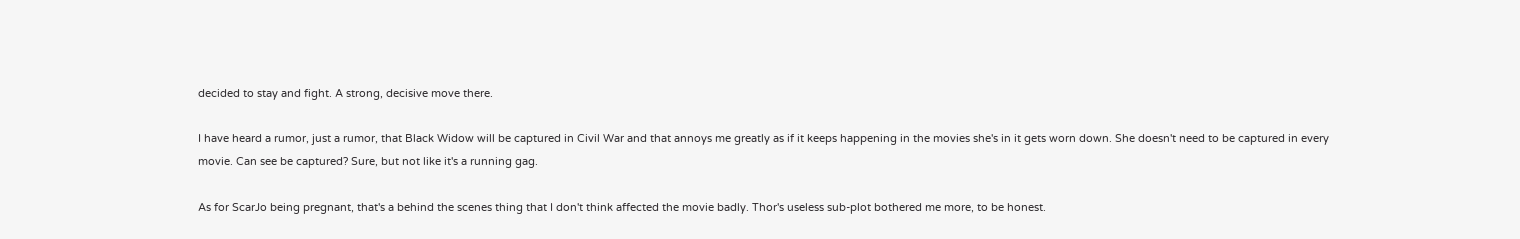decided to stay and fight. A strong, decisive move there.

I have heard a rumor, just a rumor, that Black Widow will be captured in Civil War and that annoys me greatly as if it keeps happening in the movies she's in it gets worn down. She doesn't need to be captured in every movie. Can see be captured? Sure, but not like it's a running gag.

As for ScarJo being pregnant, that's a behind the scenes thing that I don't think affected the movie badly. Thor's useless sub-plot bothered me more, to be honest.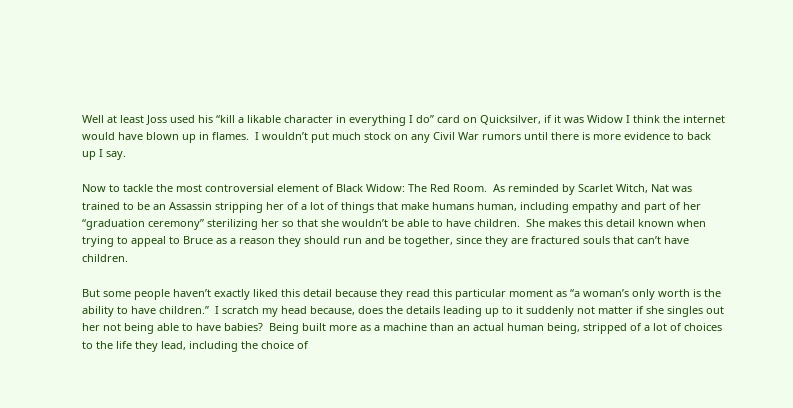Well at least Joss used his “kill a likable character in everything I do” card on Quicksilver, if it was Widow I think the internet would have blown up in flames.  I wouldn’t put much stock on any Civil War rumors until there is more evidence to back up I say.

Now to tackle the most controversial element of Black Widow: The Red Room.  As reminded by Scarlet Witch, Nat was trained to be an Assassin stripping her of a lot of things that make humans human, including empathy and part of her “graduation ceremony” sterilizing her so that she wouldn’t be able to have children.  She makes this detail known when trying to appeal to Bruce as a reason they should run and be together, since they are fractured souls that can’t have children.

But some people haven’t exactly liked this detail because they read this particular moment as “a woman’s only worth is the ability to have children.”  I scratch my head because, does the details leading up to it suddenly not matter if she singles out her not being able to have babies?  Being built more as a machine than an actual human being, stripped of a lot of choices to the life they lead, including the choice of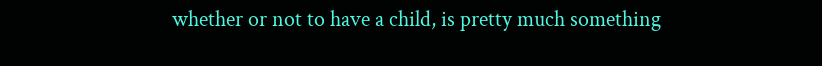whether or not to have a child, is pretty much something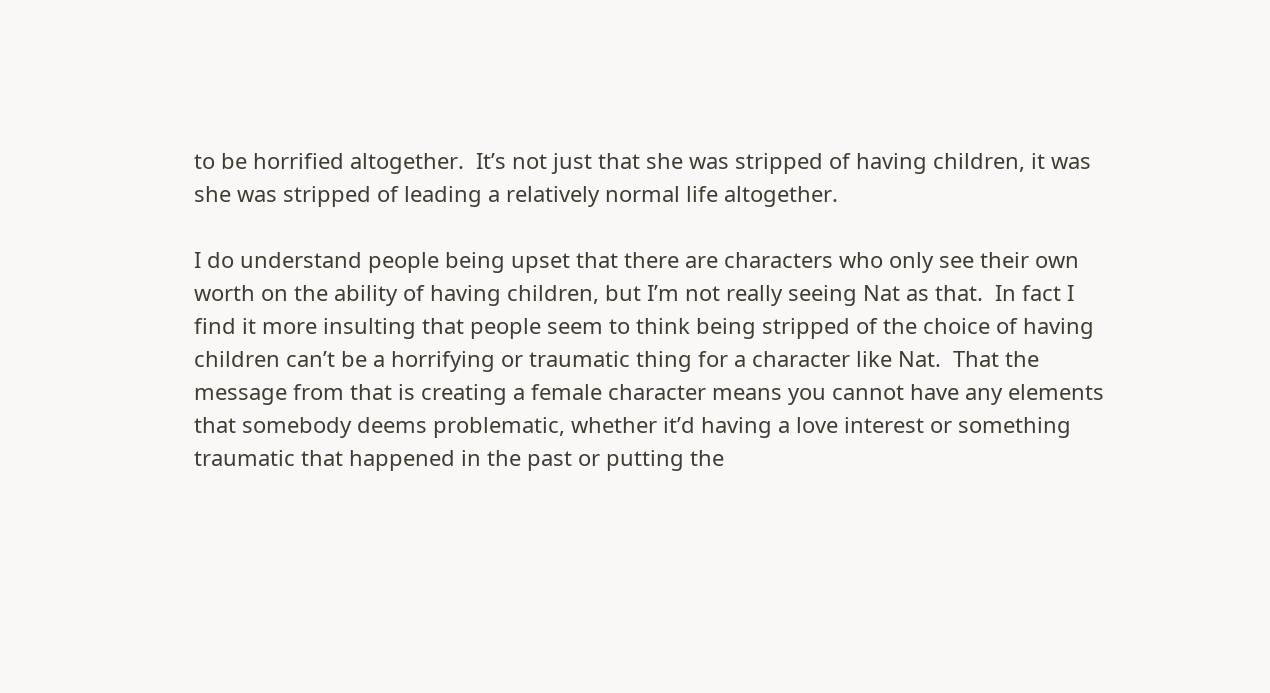to be horrified altogether.  It’s not just that she was stripped of having children, it was she was stripped of leading a relatively normal life altogether.

I do understand people being upset that there are characters who only see their own worth on the ability of having children, but I’m not really seeing Nat as that.  In fact I find it more insulting that people seem to think being stripped of the choice of having children can’t be a horrifying or traumatic thing for a character like Nat.  That the message from that is creating a female character means you cannot have any elements that somebody deems problematic, whether it’d having a love interest or something traumatic that happened in the past or putting the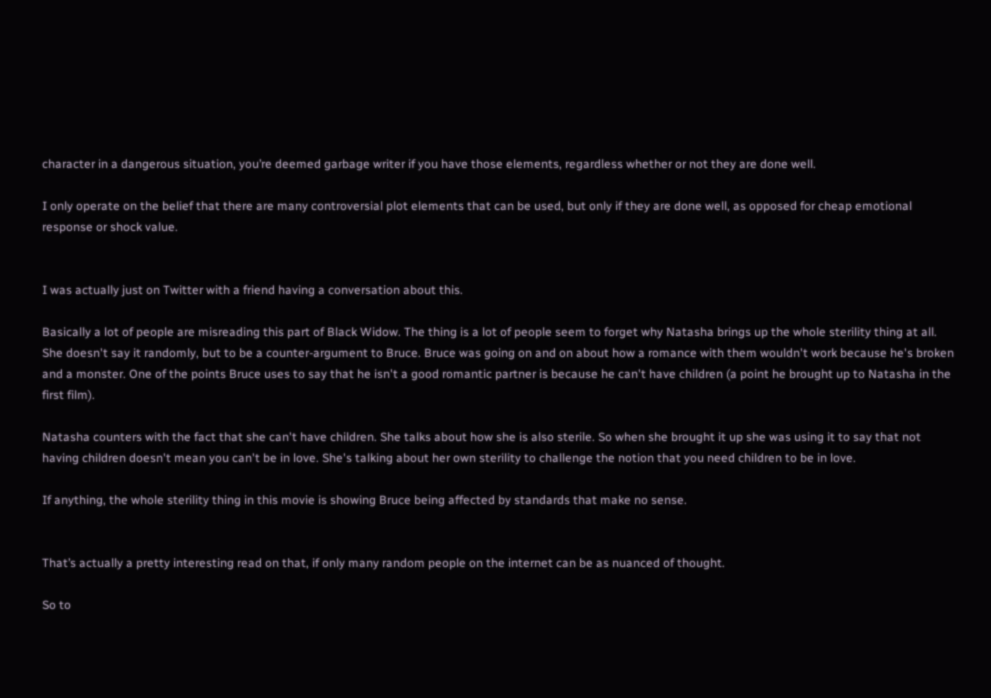character in a dangerous situation, you’re deemed garbage writer if you have those elements, regardless whether or not they are done well.

I only operate on the belief that there are many controversial plot elements that can be used, but only if they are done well, as opposed for cheap emotional response or shock value.


I was actually just on Twitter with a friend having a conversation about this.

Basically a lot of people are misreading this part of Black Widow. The thing is a lot of people seem to forget why Natasha brings up the whole sterility thing at all. She doesn't say it randomly, but to be a counter-argument to Bruce. Bruce was going on and on about how a romance with them wouldn't work because he's broken and a monster. One of the points Bruce uses to say that he isn't a good romantic partner is because he can't have children (a point he brought up to Natasha in the first film).

Natasha counters with the fact that she can't have children. She talks about how she is also sterile. So when she brought it up she was using it to say that not having children doesn't mean you can't be in love. She's talking about her own sterility to challenge the notion that you need children to be in love.

If anything, the whole sterility thing in this movie is showing Bruce being affected by standards that make no sense.


That’s actually a pretty interesting read on that, if only many random people on the internet can be as nuanced of thought.

So to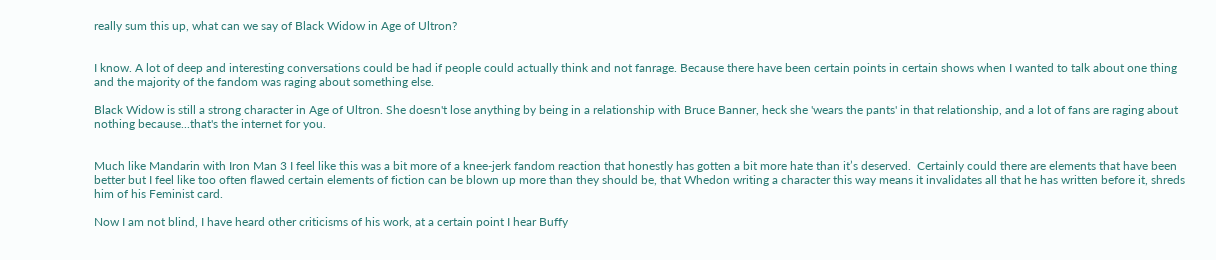really sum this up, what can we say of Black Widow in Age of Ultron?


I know. A lot of deep and interesting conversations could be had if people could actually think and not fanrage. Because there have been certain points in certain shows when I wanted to talk about one thing and the majority of the fandom was raging about something else.

Black Widow is still a strong character in Age of Ultron. She doesn't lose anything by being in a relationship with Bruce Banner, heck she 'wears the pants' in that relationship, and a lot of fans are raging about nothing because...that's the internet for you.


Much like Mandarin with Iron Man 3 I feel like this was a bit more of a knee-jerk fandom reaction that honestly has gotten a bit more hate than it’s deserved.  Certainly could there are elements that have been better but I feel like too often flawed certain elements of fiction can be blown up more than they should be, that Whedon writing a character this way means it invalidates all that he has written before it, shreds him of his Feminist card.

Now I am not blind, I have heard other criticisms of his work, at a certain point I hear Buffy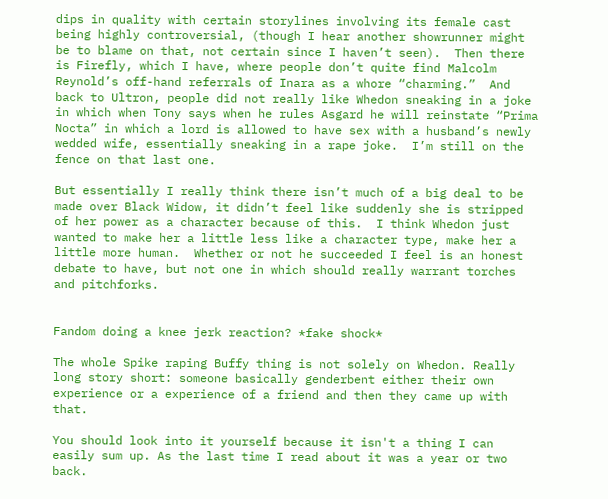dips in quality with certain storylines involving its female cast being highly controversial, (though I hear another showrunner might be to blame on that, not certain since I haven’t seen).  Then there is Firefly, which I have, where people don’t quite find Malcolm Reynold’s off-hand referrals of Inara as a whore “charming.”  And back to Ultron, people did not really like Whedon sneaking in a joke in which when Tony says when he rules Asgard he will reinstate “Prima Nocta” in which a lord is allowed to have sex with a husband’s newly wedded wife, essentially sneaking in a rape joke.  I’m still on the fence on that last one.

But essentially I really think there isn’t much of a big deal to be made over Black Widow, it didn’t feel like suddenly she is stripped of her power as a character because of this.  I think Whedon just wanted to make her a little less like a character type, make her a little more human.  Whether or not he succeeded I feel is an honest debate to have, but not one in which should really warrant torches and pitchforks.


Fandom doing a knee jerk reaction? *fake shock*

The whole Spike raping Buffy thing is not solely on Whedon. Really long story short: someone basically genderbent either their own experience or a experience of a friend and then they came up with that.

You should look into it yourself because it isn't a thing I can easily sum up. As the last time I read about it was a year or two back.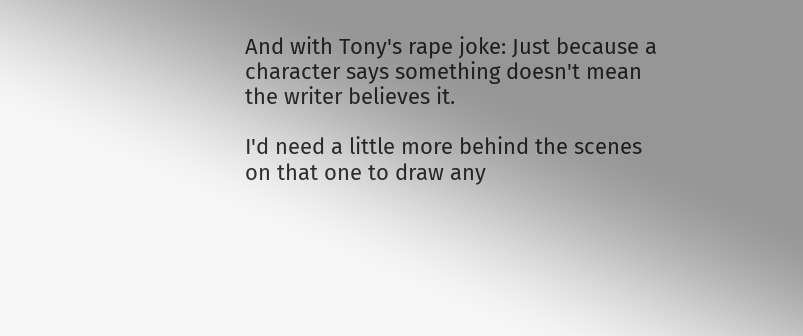And with Tony's rape joke: Just because a character says something doesn't mean the writer believes it.

I'd need a little more behind the scenes on that one to draw any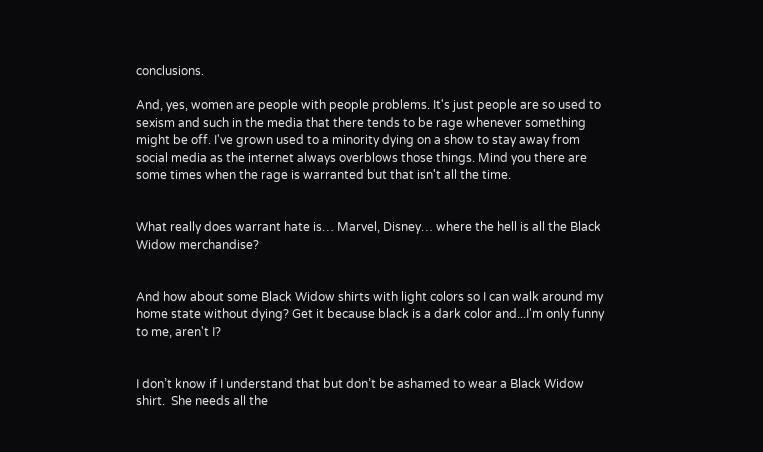conclusions.

And, yes, women are people with people problems. It's just people are so used to sexism and such in the media that there tends to be rage whenever something might be off. I've grown used to a minority dying on a show to stay away from social media as the internet always overblows those things. Mind you there are some times when the rage is warranted but that isn't all the time.


What really does warrant hate is… Marvel, Disney… where the hell is all the Black Widow merchandise?


And how about some Black Widow shirts with light colors so I can walk around my home state without dying? Get it because black is a dark color and...I'm only funny to me, aren't I?


I don’t know if I understand that but don’t be ashamed to wear a Black Widow shirt.  She needs all the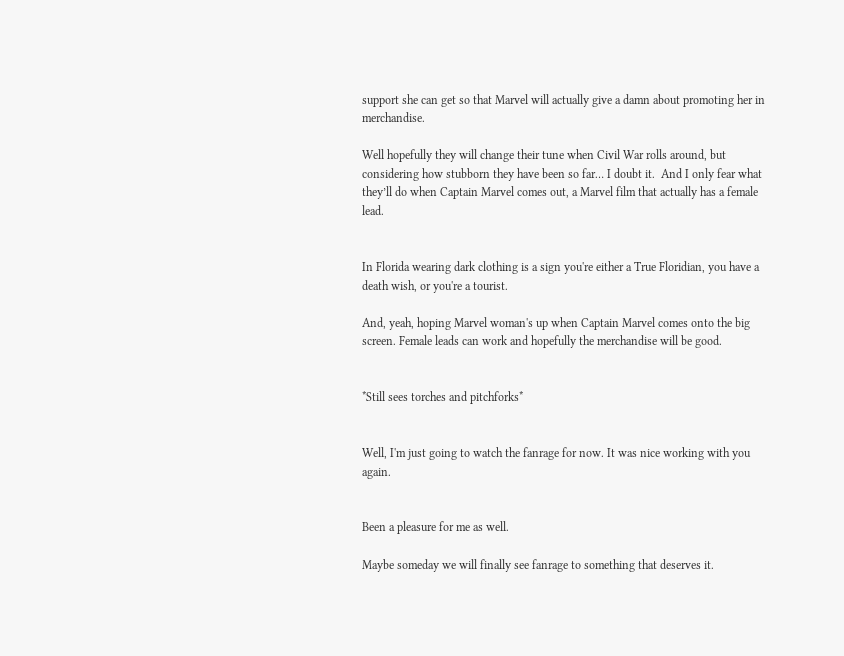support she can get so that Marvel will actually give a damn about promoting her in merchandise.

Well hopefully they will change their tune when Civil War rolls around, but considering how stubborn they have been so far… I doubt it.  And I only fear what they’ll do when Captain Marvel comes out, a Marvel film that actually has a female lead.


In Florida wearing dark clothing is a sign you're either a True Floridian, you have a death wish, or you're a tourist.

And, yeah, hoping Marvel woman's up when Captain Marvel comes onto the big screen. Female leads can work and hopefully the merchandise will be good.


*Still sees torches and pitchforks*


Well, I'm just going to watch the fanrage for now. It was nice working with you again.


Been a pleasure for me as well.

Maybe someday we will finally see fanrage to something that deserves it.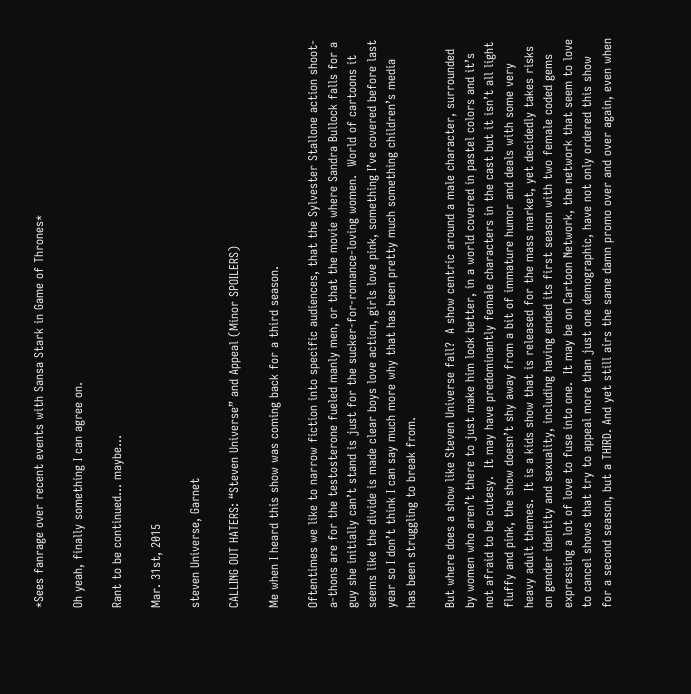*Sees fanrage over recent events with Sansa Stark in Game of Thrones*

Oh yeah, finally something I can agree on.

Rant to be continued… maybe…

Mar. 31st, 2015

steven Universe, Garnet

CALLING OUT HATERS: “Steven Universe” and Appeal (Minor SPOILERS)

Me when I heard this show was coming back for a third season.

Oftentimes we like to narrow fiction into specific audiences, that the Sylvester Stallone action shoot-a-thons are for the testosterone fueled manly men, or that the movie where Sandra Bullock falls for a guy she initially can’t stand is just for the sucker-for-romance-loving women.  World of cartoons it seems like the divide is made clear boys love action, girls love pink, something I’ve covered before last year so I don’t think I can say much more why that has been pretty much something children’s media has been struggling to break from.

But where does a show like Steven Universe fall?  A show centric around a male character, surrounded by women who aren’t there to just make him look better, in a world covered in pastel colors and it’s not afraid to be cutesy.  It may have predominantly female characters in the cast but it isn’t all light fluffy and pink, the show doesn’t shy away from a bit of immature humor and deals with some very heavy adult themes.  It is a kids show that is released for the mass market, yet decidedly takes risks on gender identity and sexuality, including having ended its first season with two female coded gems expressing a lot of love to fuse into one.  It may be on Cartoon Network, the network that seem to love to cancel shows that try to appeal more than just one demographic, have not only ordered this show for a second season, but a THIRD. And yet still airs the same damn promo over and over again, even when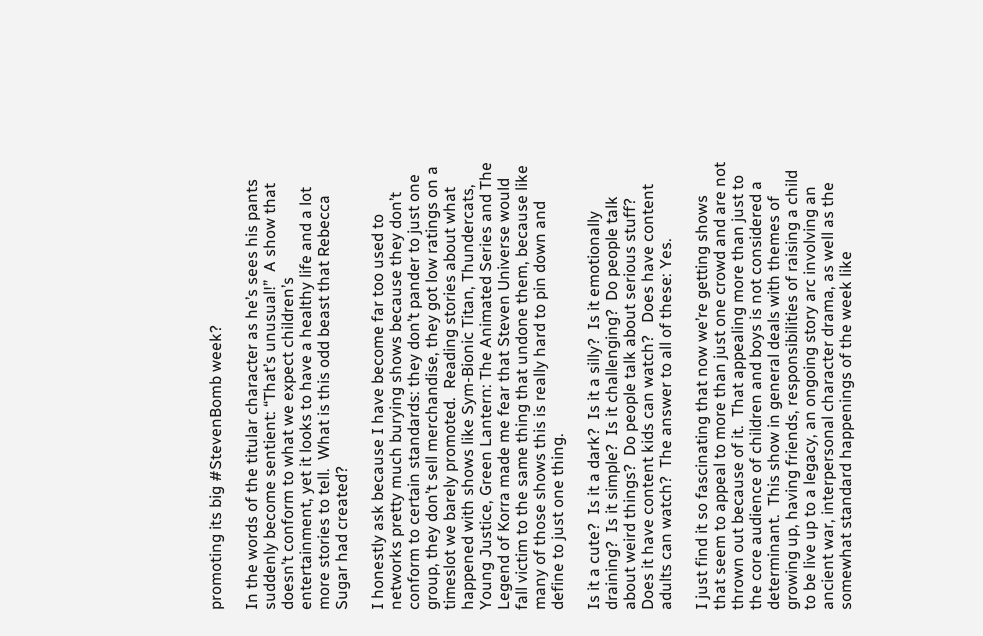promoting its big #StevenBomb week?

In the words of the titular character as he’s sees his pants suddenly become sentient: “That’s unusual!”  A show that doesn’t conform to what we expect children’s entertainment, yet it looks to have a healthy life and a lot more stories to tell.  What is this odd beast that Rebecca Sugar had created?

I honestly ask because I have become far too used to networks pretty much burying shows because they don’t conform to certain standards: they don’t pander to just one group, they don’t sell merchandise, they got low ratings on a timeslot we barely promoted.  Reading stories about what happened with shows like Sym-Bionic Titan, Thundercats, Young Justice, Green Lantern: The Animated Series and The Legend of Korra made me fear that Steven Universe would fall victim to the same thing that undone them, because like many of those shows this is really hard to pin down and define to just one thing.

Is it a cute?  Is it a dark?  Is it a silly?  Is it emotionally draining?  Is it simple?  Is it challenging?  Do people talk about weird things?  Do people talk about serious stuff?  Does it have content kids can watch?   Does have content adults can watch?  The answer to all of these: Yes.

I just find it so fascinating that now we’re getting shows that seem to appeal to more than just one crowd and are not thrown out because of it.  That appealing more than just to the core audience of children and boys is not considered a determinant.  This show in general deals with themes of growing up, having friends, responsibilities of raising a child to be live up to a legacy, an ongoing story arc involving an ancient war, interpersonal character drama, as well as the somewhat standard happenings of the week like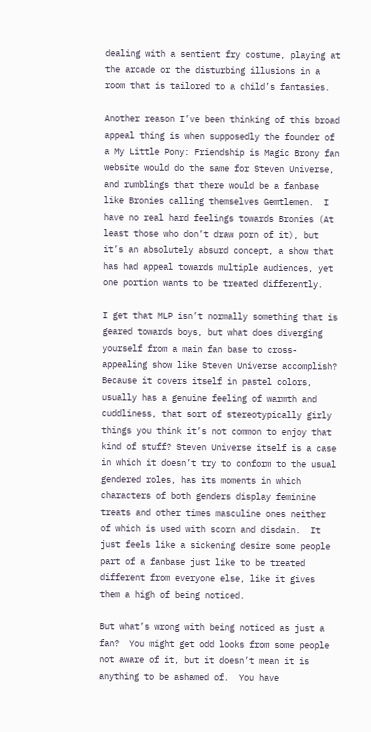dealing with a sentient fry costume, playing at the arcade or the disturbing illusions in a room that is tailored to a child’s fantasies.

Another reason I’ve been thinking of this broad appeal thing is when supposedly the founder of a My Little Pony: Friendship is Magic Brony fan website would do the same for Steven Universe, and rumblings that there would be a fanbase like Bronies calling themselves Gemtlemen.  I have no real hard feelings towards Bronies (At least those who don’t draw porn of it), but it’s an absolutely absurd concept, a show that has had appeal towards multiple audiences, yet one portion wants to be treated differently.

I get that MLP isn’t normally something that is geared towards boys, but what does diverging yourself from a main fan base to cross-appealing show like Steven Universe accomplish?  Because it covers itself in pastel colors, usually has a genuine feeling of warmth and cuddliness, that sort of stereotypically girly things you think it’s not common to enjoy that kind of stuff? Steven Universe itself is a case in which it doesn’t try to conform to the usual gendered roles, has its moments in which characters of both genders display feminine treats and other times masculine ones neither of which is used with scorn and disdain.  It just feels like a sickening desire some people part of a fanbase just like to be treated different from everyone else, like it gives them a high of being noticed.

But what’s wrong with being noticed as just a fan?  You might get odd looks from some people not aware of it, but it doesn’t mean it is anything to be ashamed of.  You have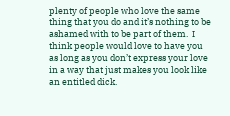plenty of people who love the same thing that you do and it’s nothing to be ashamed with to be part of them.  I think people would love to have you as long as you don’t express your love in a way that just makes you look like an entitled dick.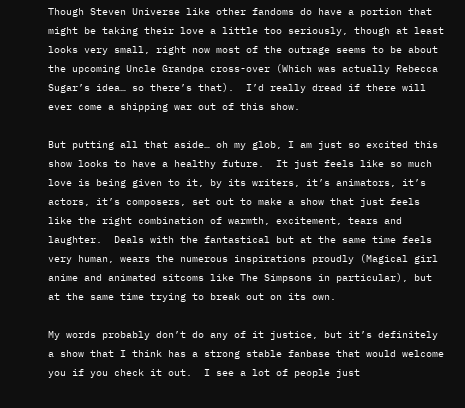Though Steven Universe like other fandoms do have a portion that might be taking their love a little too seriously, though at least looks very small, right now most of the outrage seems to be about the upcoming Uncle Grandpa cross-over (Which was actually Rebecca Sugar’s idea… so there’s that).  I’d really dread if there will ever come a shipping war out of this show.

But putting all that aside… oh my glob, I am just so excited this show looks to have a healthy future.  It just feels like so much love is being given to it, by its writers, it’s animators, it’s actors, it’s composers, set out to make a show that just feels like the right combination of warmth, excitement, tears and laughter.  Deals with the fantastical but at the same time feels very human, wears the numerous inspirations proudly (Magical girl anime and animated sitcoms like The Simpsons in particular), but at the same time trying to break out on its own.

My words probably don’t do any of it justice, but it’s definitely a show that I think has a strong stable fanbase that would welcome you if you check it out.  I see a lot of people just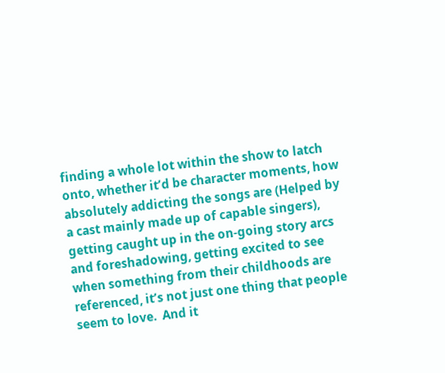finding a whole lot within the show to latch onto, whether it’d be character moments, how absolutely addicting the songs are (Helped by a cast mainly made up of capable singers), getting caught up in the on-going story arcs and foreshadowing, getting excited to see when something from their childhoods are referenced, it’s not just one thing that people seem to love.  And it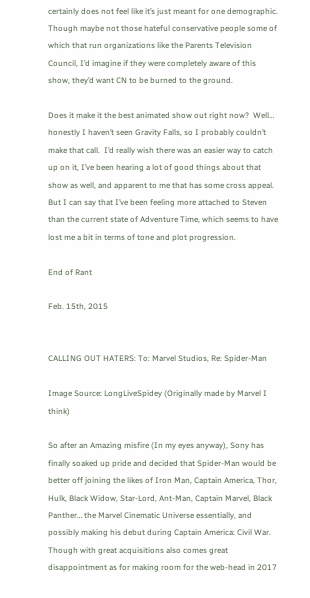certainly does not feel like it’s just meant for one demographic.  Though maybe not those hateful conservative people some of which that run organizations like the Parents Television Council, I’d imagine if they were completely aware of this show, they’d want CN to be burned to the ground.

Does it make it the best animated show out right now?  Well… honestly I haven’t seen Gravity Falls, so I probably couldn’t make that call.  I’d really wish there was an easier way to catch up on it, I’ve been hearing a lot of good things about that show as well, and apparent to me that has some cross appeal.  But I can say that I’ve been feeling more attached to Steven than the current state of Adventure Time, which seems to have lost me a bit in terms of tone and plot progression.

End of Rant

Feb. 15th, 2015


CALLING OUT HATERS: To: Marvel Studios, Re: Spider-Man

Image Source: LongLiveSpidey (Originally made by Marvel I think)

So after an Amazing misfire (In my eyes anyway), Sony has finally soaked up pride and decided that Spider-Man would be better off joining the likes of Iron Man, Captain America, Thor, Hulk, Black Widow, Star-Lord, Ant-Man, Captain Marvel, Black Panther… the Marvel Cinematic Universe essentially, and possibly making his debut during Captain America: Civil War. Though with great acquisitions also comes great disappointment as for making room for the web-head in 2017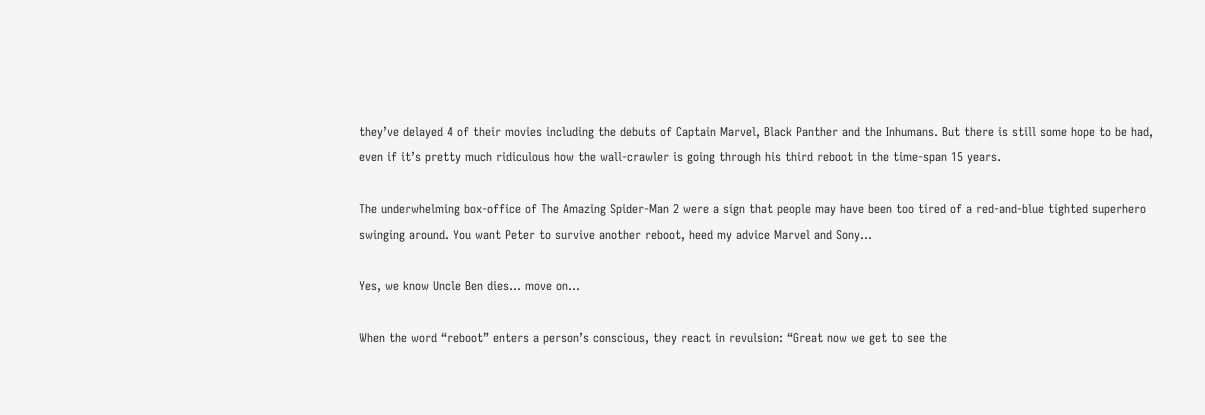they’ve delayed 4 of their movies including the debuts of Captain Marvel, Black Panther and the Inhumans. But there is still some hope to be had, even if it’s pretty much ridiculous how the wall-crawler is going through his third reboot in the time-span 15 years.

The underwhelming box-office of The Amazing Spider-Man 2 were a sign that people may have been too tired of a red-and-blue tighted superhero swinging around. You want Peter to survive another reboot, heed my advice Marvel and Sony…

Yes, we know Uncle Ben dies… move on…

When the word “reboot” enters a person’s conscious, they react in revulsion: “Great now we get to see the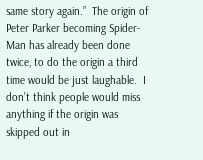same story again.”  The origin of Peter Parker becoming Spider-Man has already been done twice, to do the origin a third time would be just laughable.  I don’t think people would miss anything if the origin was skipped out in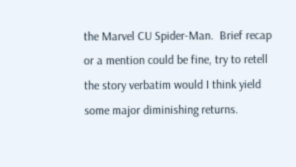the Marvel CU Spider-Man.  Brief recap or a mention could be fine, try to retell the story verbatim would I think yield some major diminishing returns.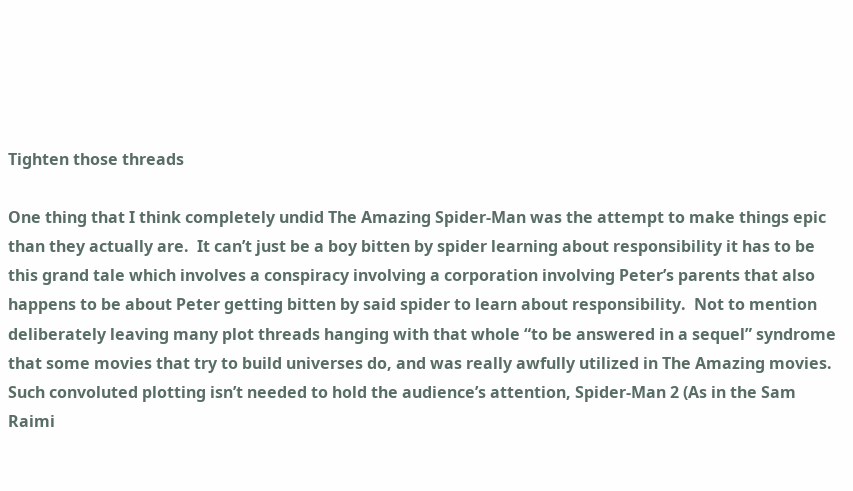Tighten those threads

One thing that I think completely undid The Amazing Spider-Man was the attempt to make things epic than they actually are.  It can’t just be a boy bitten by spider learning about responsibility it has to be this grand tale which involves a conspiracy involving a corporation involving Peter’s parents that also happens to be about Peter getting bitten by said spider to learn about responsibility.  Not to mention deliberately leaving many plot threads hanging with that whole “to be answered in a sequel” syndrome that some movies that try to build universes do, and was really awfully utilized in The Amazing movies.  Such convoluted plotting isn’t needed to hold the audience’s attention, Spider-Man 2 (As in the Sam Raimi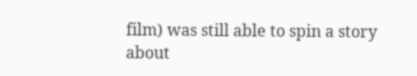film) was still able to spin a story about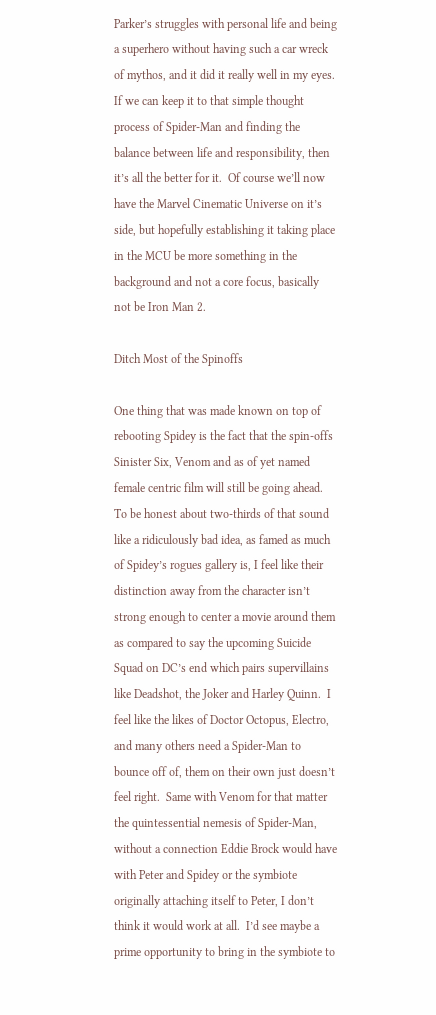Parker’s struggles with personal life and being a superhero without having such a car wreck of mythos, and it did it really well in my eyes.  If we can keep it to that simple thought process of Spider-Man and finding the balance between life and responsibility, then it’s all the better for it.  Of course we’ll now have the Marvel Cinematic Universe on it’s side, but hopefully establishing it taking place in the MCU be more something in the background and not a core focus, basically not be Iron Man 2.

Ditch Most of the Spinoffs

One thing that was made known on top of rebooting Spidey is the fact that the spin-offs Sinister Six, Venom and as of yet named female centric film will still be going ahead.  To be honest about two-thirds of that sound like a ridiculously bad idea, as famed as much of Spidey’s rogues gallery is, I feel like their distinction away from the character isn’t strong enough to center a movie around them as compared to say the upcoming Suicide Squad on DC’s end which pairs supervillains like Deadshot, the Joker and Harley Quinn.  I feel like the likes of Doctor Octopus, Electro, and many others need a Spider-Man to bounce off of, them on their own just doesn’t feel right.  Same with Venom for that matter the quintessential nemesis of Spider-Man, without a connection Eddie Brock would have with Peter and Spidey or the symbiote originally attaching itself to Peter, I don’t think it would work at all.  I’d see maybe a prime opportunity to bring in the symbiote to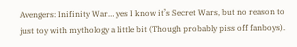Avengers: Inifinity War… yes I know it’s Secret Wars, but no reason to just toy with mythology a little bit (Though probably piss off fanboys).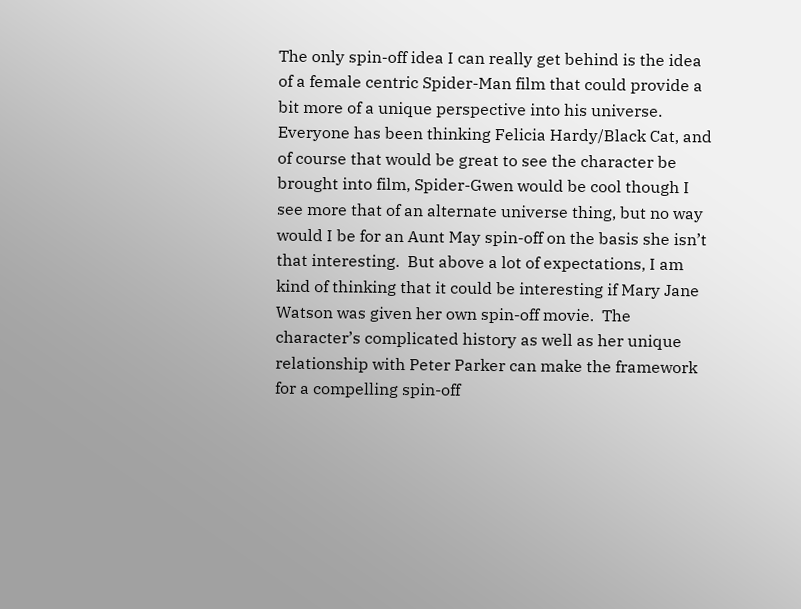The only spin-off idea I can really get behind is the idea of a female centric Spider-Man film that could provide a bit more of a unique perspective into his universe.  Everyone has been thinking Felicia Hardy/Black Cat, and of course that would be great to see the character be brought into film, Spider-Gwen would be cool though I see more that of an alternate universe thing, but no way would I be for an Aunt May spin-off on the basis she isn’t that interesting.  But above a lot of expectations, I am kind of thinking that it could be interesting if Mary Jane Watson was given her own spin-off movie.  The character’s complicated history as well as her unique relationship with Peter Parker can make the framework for a compelling spin-off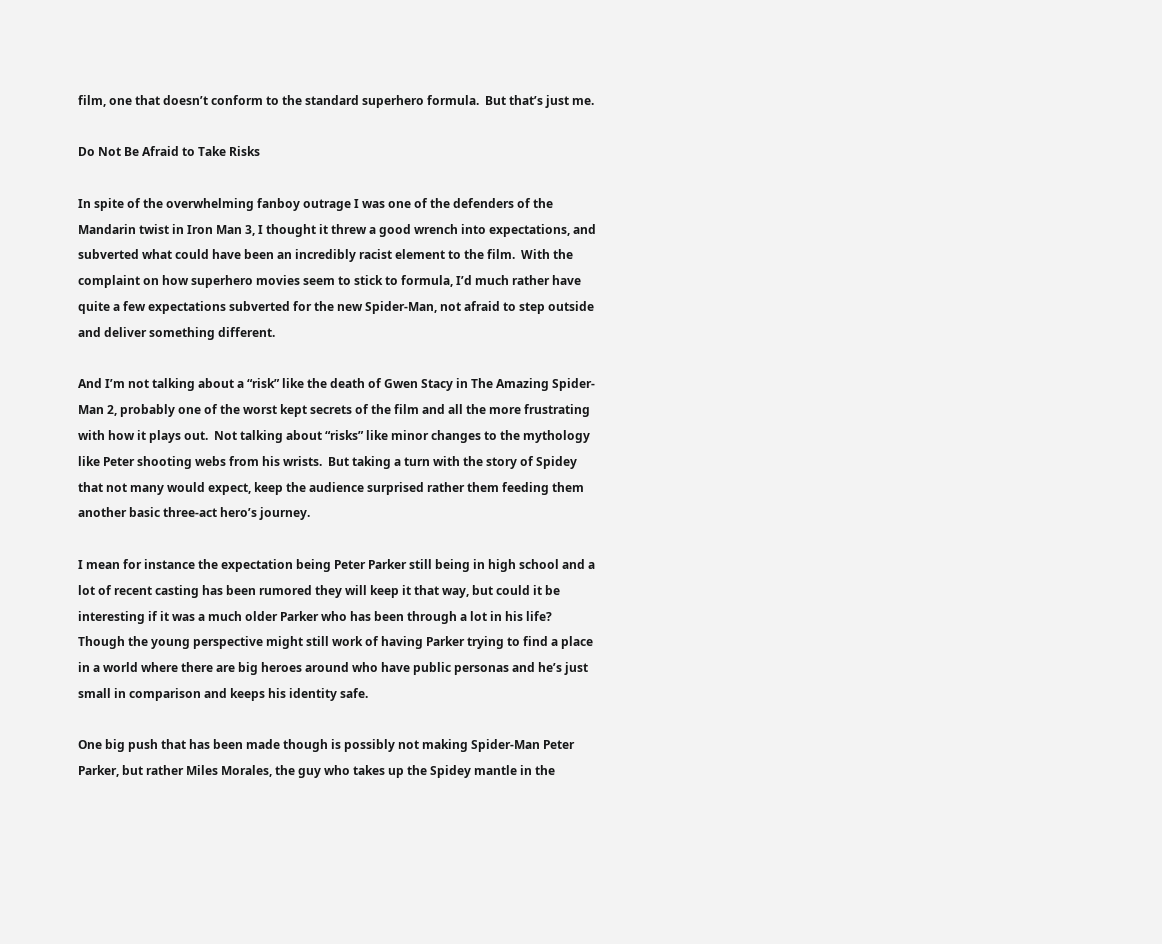film, one that doesn’t conform to the standard superhero formula.  But that’s just me.

Do Not Be Afraid to Take Risks

In spite of the overwhelming fanboy outrage I was one of the defenders of the Mandarin twist in Iron Man 3, I thought it threw a good wrench into expectations, and subverted what could have been an incredibly racist element to the film.  With the complaint on how superhero movies seem to stick to formula, I’d much rather have quite a few expectations subverted for the new Spider-Man, not afraid to step outside and deliver something different.

And I’m not talking about a “risk” like the death of Gwen Stacy in The Amazing Spider-Man 2, probably one of the worst kept secrets of the film and all the more frustrating with how it plays out.  Not talking about “risks” like minor changes to the mythology like Peter shooting webs from his wrists.  But taking a turn with the story of Spidey that not many would expect, keep the audience surprised rather them feeding them another basic three-act hero’s journey.

I mean for instance the expectation being Peter Parker still being in high school and a lot of recent casting has been rumored they will keep it that way, but could it be interesting if it was a much older Parker who has been through a lot in his life?  Though the young perspective might still work of having Parker trying to find a place in a world where there are big heroes around who have public personas and he’s just small in comparison and keeps his identity safe.

One big push that has been made though is possibly not making Spider-Man Peter Parker, but rather Miles Morales, the guy who takes up the Spidey mantle in the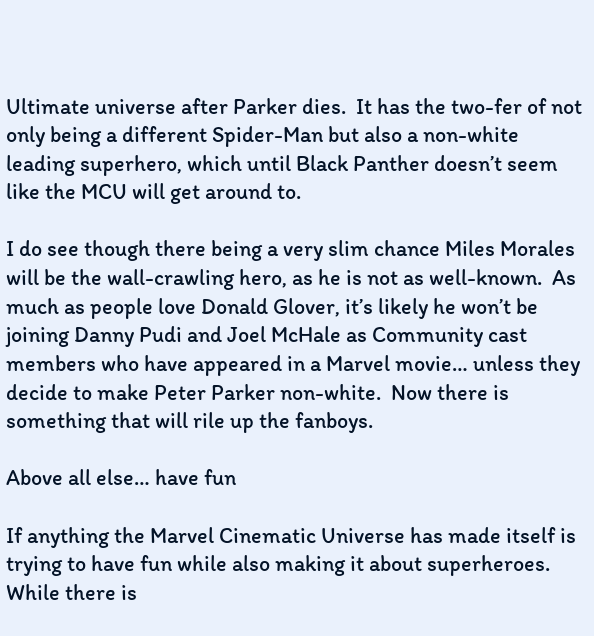Ultimate universe after Parker dies.  It has the two-fer of not only being a different Spider-Man but also a non-white leading superhero, which until Black Panther doesn’t seem like the MCU will get around to.

I do see though there being a very slim chance Miles Morales will be the wall-crawling hero, as he is not as well-known.  As much as people love Donald Glover, it’s likely he won’t be joining Danny Pudi and Joel McHale as Community cast members who have appeared in a Marvel movie… unless they decide to make Peter Parker non-white.  Now there is something that will rile up the fanboys.

Above all else… have fun

If anything the Marvel Cinematic Universe has made itself is trying to have fun while also making it about superheroes.  While there is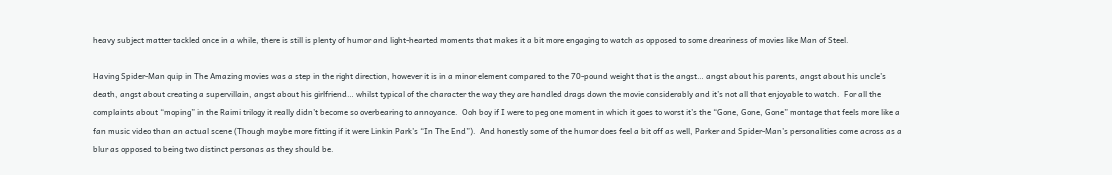heavy subject matter tackled once in a while, there is still is plenty of humor and light-hearted moments that makes it a bit more engaging to watch as opposed to some dreariness of movies like Man of Steel.

Having Spider-Man quip in The Amazing movies was a step in the right direction, however it is in a minor element compared to the 70-pound weight that is the angst… angst about his parents, angst about his uncle’s death, angst about creating a supervillain, angst about his girlfriend… whilst typical of the character the way they are handled drags down the movie considerably and it’s not all that enjoyable to watch.  For all the complaints about “moping” in the Raimi trilogy it really didn’t become so overbearing to annoyance.  Ooh boy if I were to peg one moment in which it goes to worst it’s the “Gone, Gone, Gone” montage that feels more like a fan music video than an actual scene (Though maybe more fitting if it were Linkin Park’s “In The End”).  And honestly some of the humor does feel a bit off as well, Parker and Spider-Man’s personalities come across as a blur as opposed to being two distinct personas as they should be.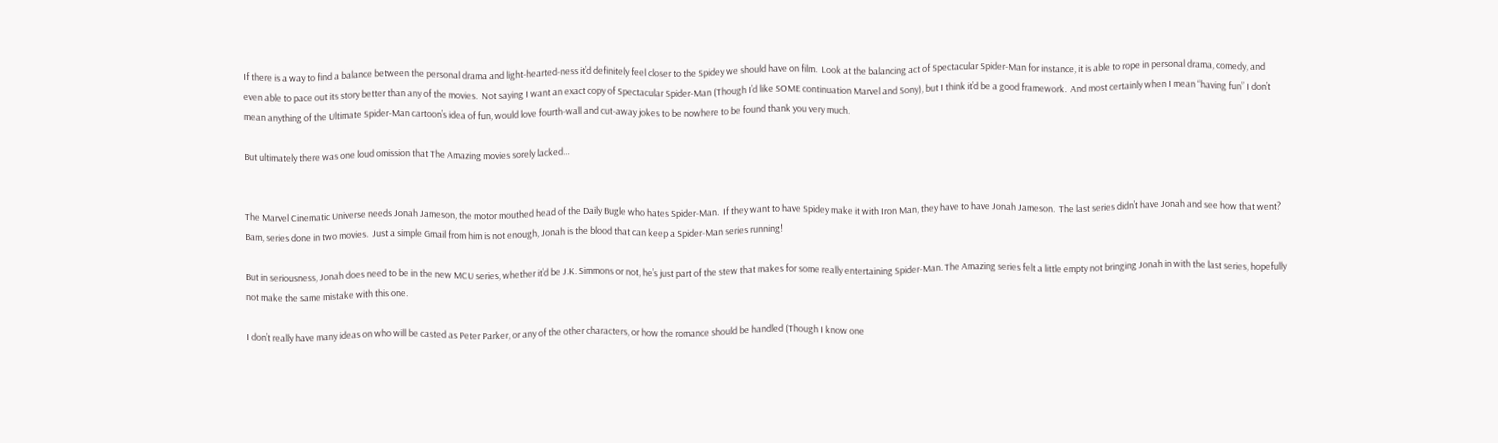If there is a way to find a balance between the personal drama and light-hearted-ness it’d definitely feel closer to the Spidey we should have on film.  Look at the balancing act of Spectacular Spider-Man for instance, it is able to rope in personal drama, comedy, and even able to pace out its story better than any of the movies.  Not saying I want an exact copy of Spectacular Spider-Man (Though I’d like SOME continuation Marvel and Sony), but I think it’d be a good framework.  And most certainly when I mean “having fun” I don’t mean anything of the Ultimate Spider-Man cartoon’s idea of fun, would love fourth-wall and cut-away jokes to be nowhere to be found thank you very much.

But ultimately there was one loud omission that The Amazing movies sorely lacked…


The Marvel Cinematic Universe needs Jonah Jameson, the motor mouthed head of the Daily Bugle who hates Spider-Man.  If they want to have Spidey make it with Iron Man, they have to have Jonah Jameson.  The last series didn’t have Jonah and see how that went?  Bam, series done in two movies.  Just a simple Gmail from him is not enough, Jonah is the blood that can keep a Spider-Man series running!

But in seriousness, Jonah does need to be in the new MCU series, whether it’d be J.K. Simmons or not, he’s just part of the stew that makes for some really entertaining Spider-Man. The Amazing series felt a little empty not bringing Jonah in with the last series, hopefully not make the same mistake with this one.

I don’t really have many ideas on who will be casted as Peter Parker, or any of the other characters, or how the romance should be handled (Though I know one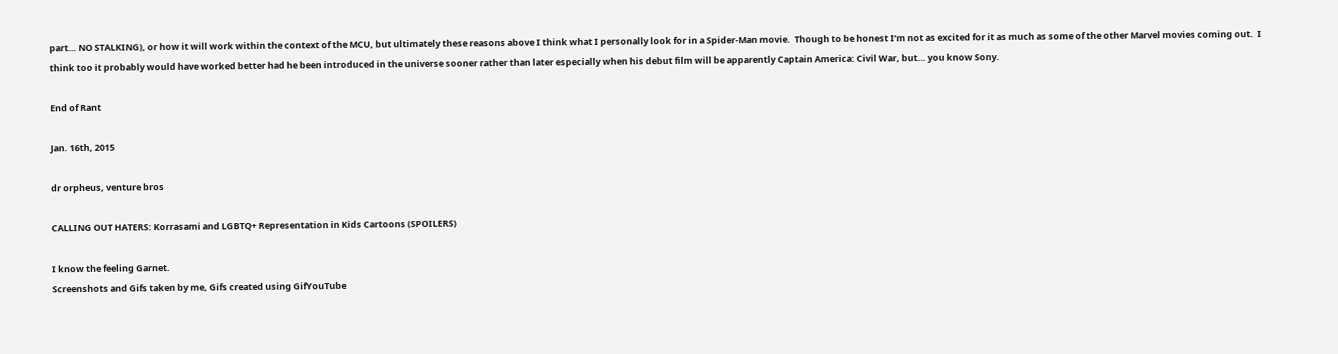part… NO STALKING), or how it will work within the context of the MCU, but ultimately these reasons above I think what I personally look for in a Spider-Man movie.  Though to be honest I’m not as excited for it as much as some of the other Marvel movies coming out.  I think too it probably would have worked better had he been introduced in the universe sooner rather than later especially when his debut film will be apparently Captain America: Civil War, but… you know Sony.

End of Rant

Jan. 16th, 2015

dr orpheus, venture bros

CALLING OUT HATERS: Korrasami and LGBTQ+ Representation in Kids Cartoons (SPOILERS)

I know the feeling Garnet.
Screenshots and Gifs taken by me, Gifs created using GifYouTube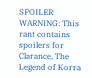SPOILER WARNING: This rant contains spoilers for Clarance, The Legend of Korra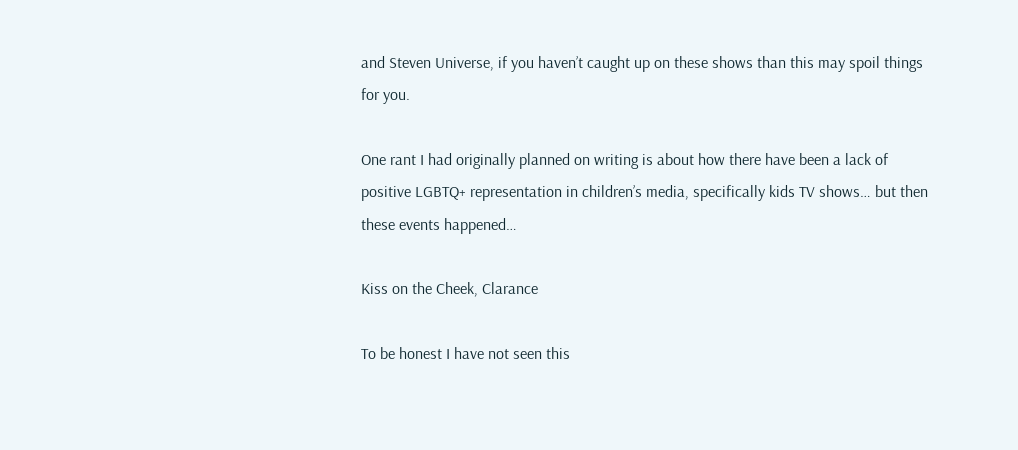and Steven Universe, if you haven’t caught up on these shows than this may spoil things for you.

One rant I had originally planned on writing is about how there have been a lack of positive LGBTQ+ representation in children’s media, specifically kids TV shows… but then these events happened…

Kiss on the Cheek, Clarance

To be honest I have not seen this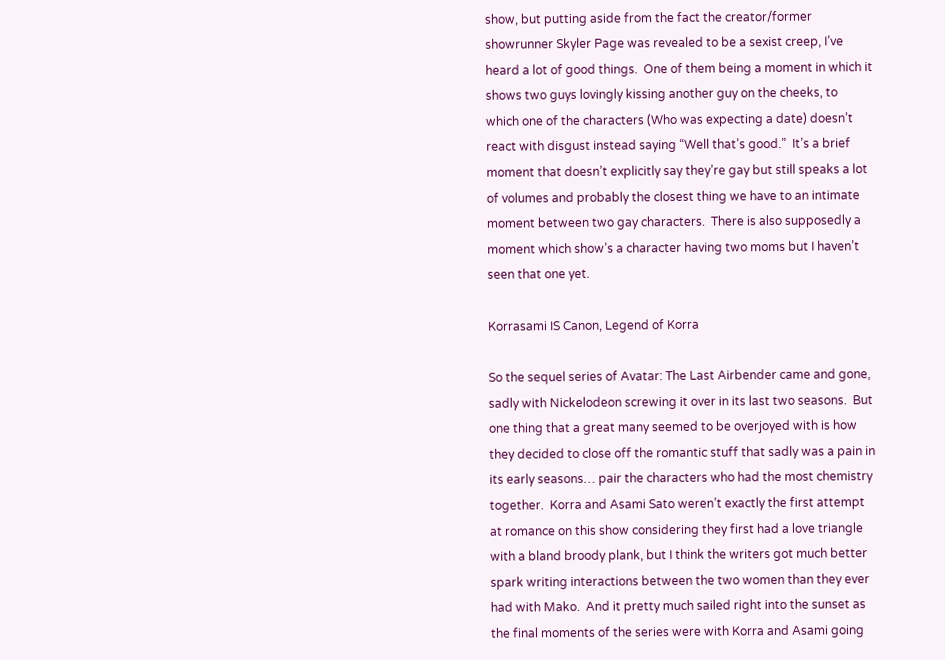show, but putting aside from the fact the creator/former showrunner Skyler Page was revealed to be a sexist creep, I’ve heard a lot of good things.  One of them being a moment in which it shows two guys lovingly kissing another guy on the cheeks, to which one of the characters (Who was expecting a date) doesn’t react with disgust instead saying “Well that’s good.”  It’s a brief moment that doesn’t explicitly say they’re gay but still speaks a lot of volumes and probably the closest thing we have to an intimate moment between two gay characters.  There is also supposedly a moment which show’s a character having two moms but I haven’t seen that one yet.

Korrasami IS Canon, Legend of Korra

So the sequel series of Avatar: The Last Airbender came and gone, sadly with Nickelodeon screwing it over in its last two seasons.  But one thing that a great many seemed to be overjoyed with is how they decided to close off the romantic stuff that sadly was a pain in its early seasons… pair the characters who had the most chemistry together.  Korra and Asami Sato weren’t exactly the first attempt at romance on this show considering they first had a love triangle with a bland broody plank, but I think the writers got much better spark writing interactions between the two women than they ever had with Mako.  And it pretty much sailed right into the sunset as the final moments of the series were with Korra and Asami going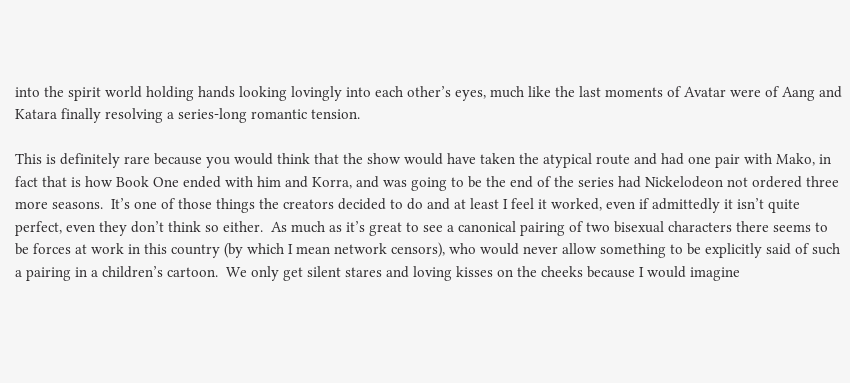into the spirit world holding hands looking lovingly into each other’s eyes, much like the last moments of Avatar were of Aang and Katara finally resolving a series-long romantic tension.

This is definitely rare because you would think that the show would have taken the atypical route and had one pair with Mako, in fact that is how Book One ended with him and Korra, and was going to be the end of the series had Nickelodeon not ordered three more seasons.  It’s one of those things the creators decided to do and at least I feel it worked, even if admittedly it isn’t quite perfect, even they don’t think so either.  As much as it’s great to see a canonical pairing of two bisexual characters there seems to be forces at work in this country (by which I mean network censors), who would never allow something to be explicitly said of such a pairing in a children’s cartoon.  We only get silent stares and loving kisses on the cheeks because I would imagine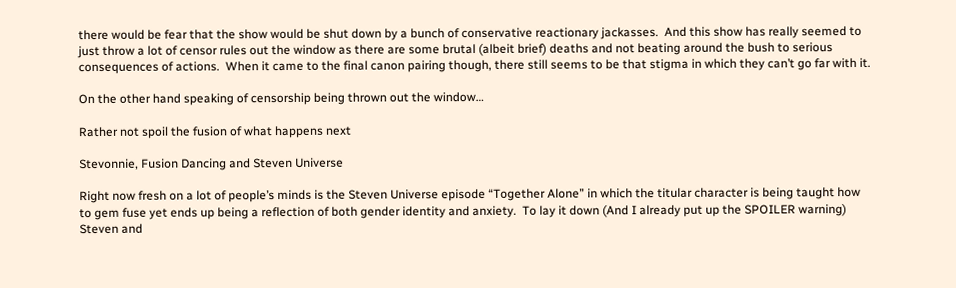there would be fear that the show would be shut down by a bunch of conservative reactionary jackasses.  And this show has really seemed to just throw a lot of censor rules out the window as there are some brutal (albeit brief) deaths and not beating around the bush to serious consequences of actions.  When it came to the final canon pairing though, there still seems to be that stigma in which they can’t go far with it.

On the other hand speaking of censorship being thrown out the window…

Rather not spoil the fusion of what happens next

Stevonnie, Fusion Dancing and Steven Universe

Right now fresh on a lot of people’s minds is the Steven Universe episode “Together Alone” in which the titular character is being taught how to gem fuse yet ends up being a reflection of both gender identity and anxiety.  To lay it down (And I already put up the SPOILER warning) Steven and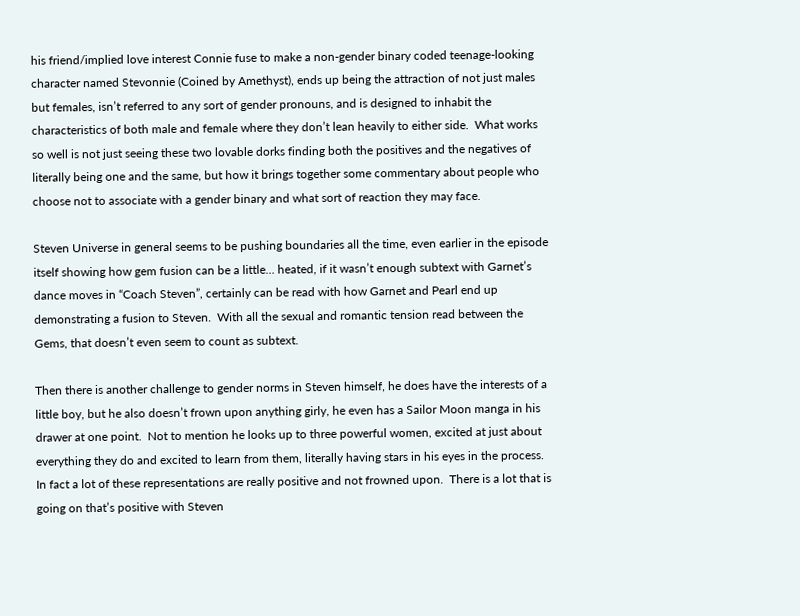his friend/implied love interest Connie fuse to make a non-gender binary coded teenage-looking character named Stevonnie (Coined by Amethyst), ends up being the attraction of not just males but females, isn’t referred to any sort of gender pronouns, and is designed to inhabit the characteristics of both male and female where they don’t lean heavily to either side.  What works so well is not just seeing these two lovable dorks finding both the positives and the negatives of literally being one and the same, but how it brings together some commentary about people who choose not to associate with a gender binary and what sort of reaction they may face.

Steven Universe in general seems to be pushing boundaries all the time, even earlier in the episode itself showing how gem fusion can be a little… heated, if it wasn’t enough subtext with Garnet’s dance moves in “Coach Steven”, certainly can be read with how Garnet and Pearl end up demonstrating a fusion to Steven.  With all the sexual and romantic tension read between the Gems, that doesn’t even seem to count as subtext.

Then there is another challenge to gender norms in Steven himself, he does have the interests of a little boy, but he also doesn’t frown upon anything girly, he even has a Sailor Moon manga in his drawer at one point.  Not to mention he looks up to three powerful women, excited at just about everything they do and excited to learn from them, literally having stars in his eyes in the process.  In fact a lot of these representations are really positive and not frowned upon.  There is a lot that is going on that’s positive with Steven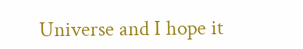Universe and I hope it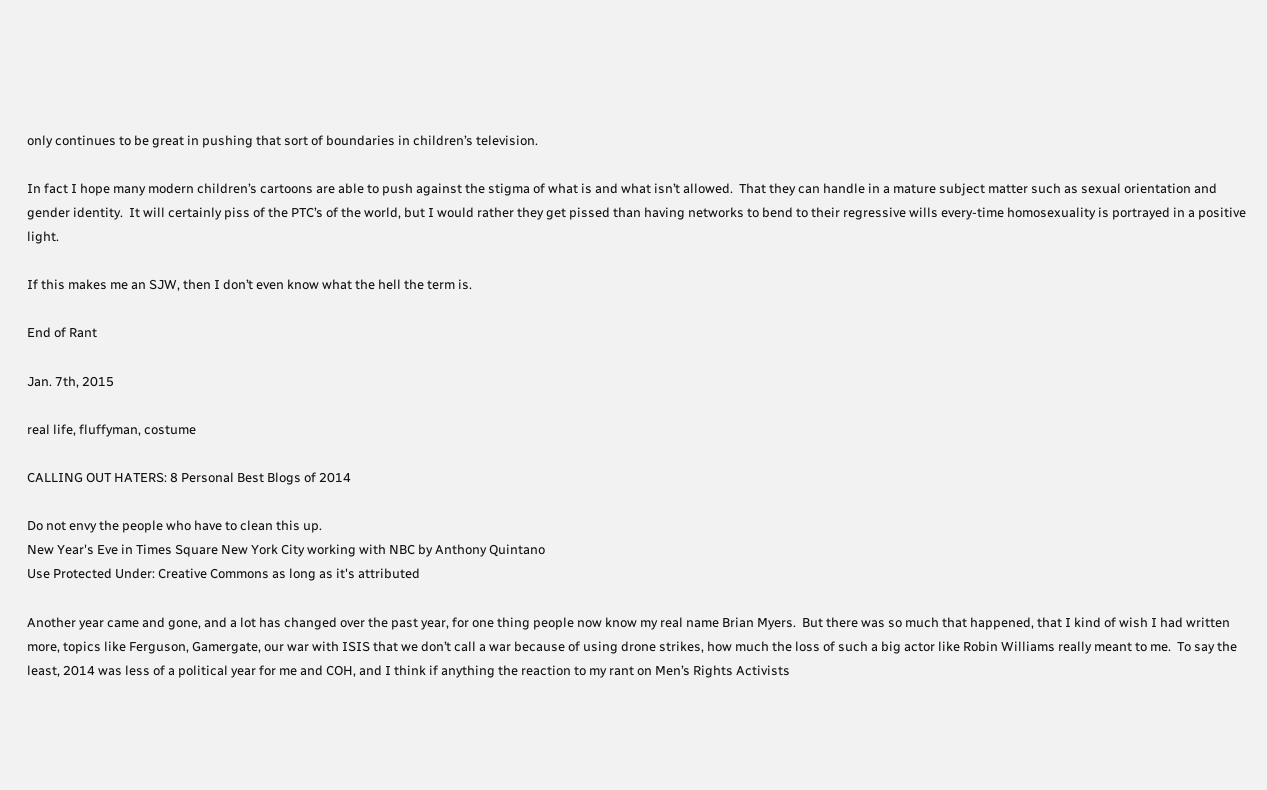only continues to be great in pushing that sort of boundaries in children’s television.

In fact I hope many modern children’s cartoons are able to push against the stigma of what is and what isn’t allowed.  That they can handle in a mature subject matter such as sexual orientation and gender identity.  It will certainly piss of the PTC’s of the world, but I would rather they get pissed than having networks to bend to their regressive wills every-time homosexuality is portrayed in a positive light.

If this makes me an SJW, then I don’t even know what the hell the term is.

End of Rant

Jan. 7th, 2015

real life, fluffyman, costume

CALLING OUT HATERS: 8 Personal Best Blogs of 2014

Do not envy the people who have to clean this up.
New Year's Eve in Times Square New York City working with NBC by Anthony Quintano
Use Protected Under: Creative Commons as long as it's attributed

Another year came and gone, and a lot has changed over the past year, for one thing people now know my real name Brian Myers.  But there was so much that happened, that I kind of wish I had written more, topics like Ferguson, Gamergate, our war with ISIS that we don’t call a war because of using drone strikes, how much the loss of such a big actor like Robin Williams really meant to me.  To say the least, 2014 was less of a political year for me and COH, and I think if anything the reaction to my rant on Men’s Rights Activists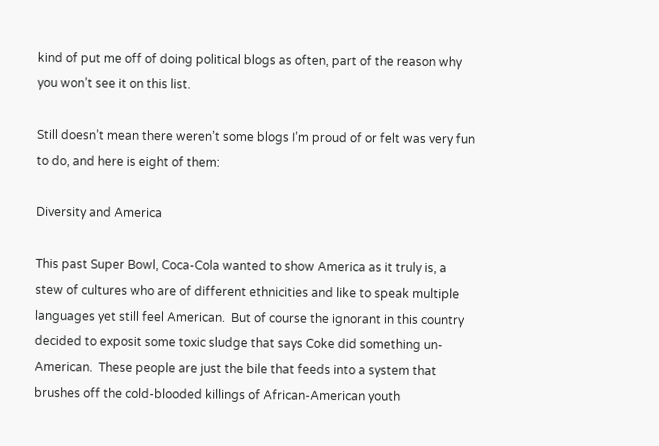kind of put me off of doing political blogs as often, part of the reason why you won’t see it on this list.

Still doesn’t mean there weren’t some blogs I’m proud of or felt was very fun to do, and here is eight of them:

Diversity and America

This past Super Bowl, Coca-Cola wanted to show America as it truly is, a stew of cultures who are of different ethnicities and like to speak multiple languages yet still feel American.  But of course the ignorant in this country decided to exposit some toxic sludge that says Coke did something un-American.  These people are just the bile that feeds into a system that brushes off the cold-blooded killings of African-American youth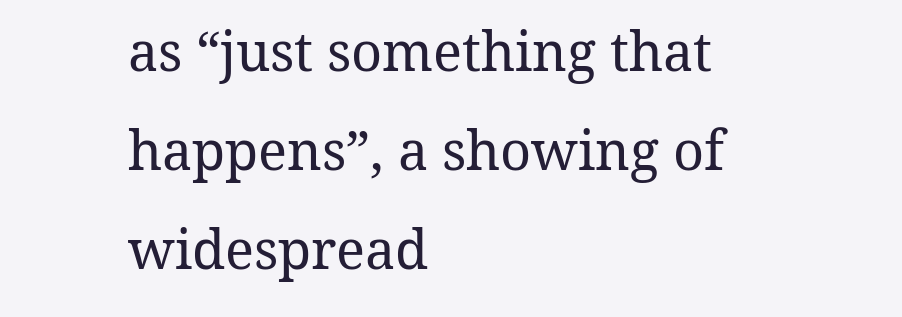as “just something that happens”, a showing of widespread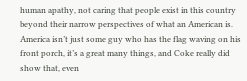human apathy, not caring that people exist in this country beyond their narrow perspectives of what an American is.  America isn’t just some guy who has the flag waving on his front porch, it’s a great many things, and Coke really did show that, even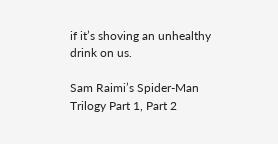if it’s shoving an unhealthy drink on us.

Sam Raimi’s Spider-Man Trilogy Part 1, Part 2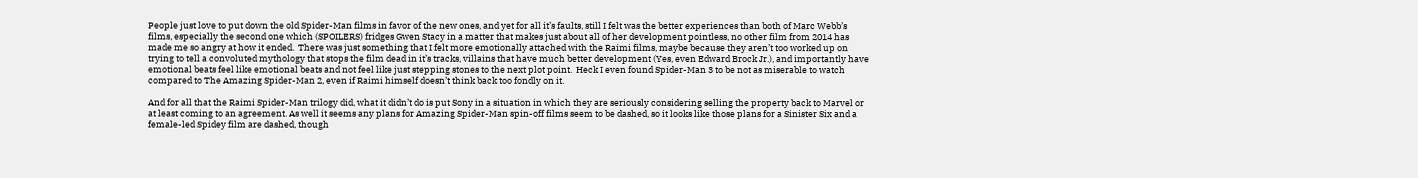People just love to put down the old Spider-Man films in favor of the new ones, and yet for all it’s faults, still I felt was the better experiences than both of Marc Webb’s films, especially the second one which (SPOILERS) fridges Gwen Stacy in a matter that makes just about all of her development pointless, no other film from 2014 has made me so angry at how it ended.  There was just something that I felt more emotionally attached with the Raimi films, maybe because they aren’t too worked up on trying to tell a convoluted mythology that stops the film dead in it’s tracks, villains that have much better development (Yes, even Edward Brock Jr.), and importantly have emotional beats feel like emotional beats and not feel like just stepping stones to the next plot point.  Heck I even found Spider-Man 3 to be not as miserable to watch compared to The Amazing Spider-Man 2, even if Raimi himself doesn’t think back too fondly on it.

And for all that the Raimi Spider-Man trilogy did, what it didn’t do is put Sony in a situation in which they are seriously considering selling the property back to Marvel or at least coming to an agreement. As well it seems any plans for Amazing Spider-Man spin-off films seem to be dashed, so it looks like those plans for a Sinister Six and a female-led Spidey film are dashed, though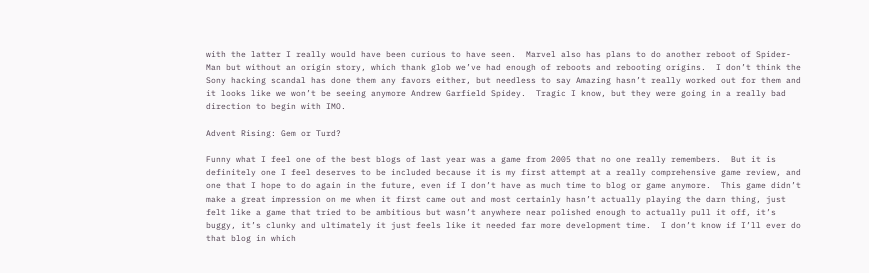with the latter I really would have been curious to have seen.  Marvel also has plans to do another reboot of Spider-Man but without an origin story, which thank glob we’ve had enough of reboots and rebooting origins.  I don’t think the Sony hacking scandal has done them any favors either, but needless to say Amazing hasn’t really worked out for them and it looks like we won’t be seeing anymore Andrew Garfield Spidey.  Tragic I know, but they were going in a really bad direction to begin with IMO.

Advent Rising: Gem or Turd?

Funny what I feel one of the best blogs of last year was a game from 2005 that no one really remembers.  But it is definitely one I feel deserves to be included because it is my first attempt at a really comprehensive game review, and one that I hope to do again in the future, even if I don’t have as much time to blog or game anymore.  This game didn’t make a great impression on me when it first came out and most certainly hasn’t actually playing the darn thing, just felt like a game that tried to be ambitious but wasn’t anywhere near polished enough to actually pull it off, it’s buggy, it’s clunky and ultimately it just feels like it needed far more development time.  I don’t know if I’ll ever do that blog in which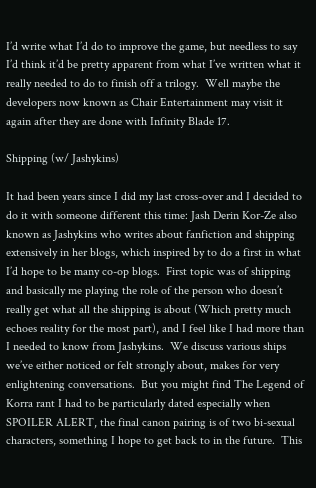I’d write what I’d do to improve the game, but needless to say I’d think it’d be pretty apparent from what I’ve written what it really needed to do to finish off a trilogy.  Well maybe the developers now known as Chair Entertainment may visit it again after they are done with Infinity Blade 17.

Shipping (w/ Jashykins)

It had been years since I did my last cross-over and I decided to do it with someone different this time: Jash Derin Kor-Ze also known as Jashykins who writes about fanfiction and shipping extensively in her blogs, which inspired by to do a first in what I’d hope to be many co-op blogs.  First topic was of shipping and basically me playing the role of the person who doesn’t really get what all the shipping is about (Which pretty much echoes reality for the most part), and I feel like I had more than I needed to know from Jashykins.  We discuss various ships we’ve either noticed or felt strongly about, makes for very enlightening conversations.  But you might find The Legend of Korra rant I had to be particularly dated especially when SPOILER ALERT, the final canon pairing is of two bi-sexual characters, something I hope to get back to in the future.  This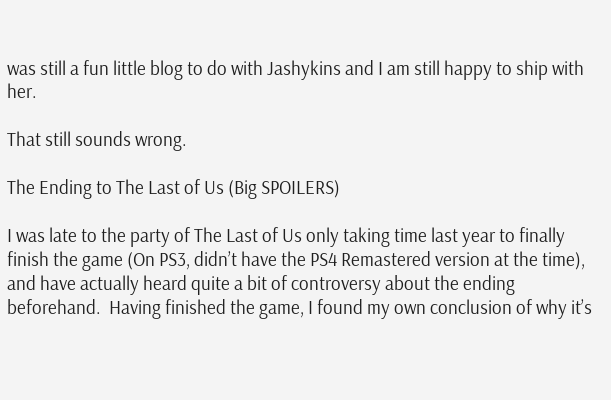was still a fun little blog to do with Jashykins and I am still happy to ship with her.

That still sounds wrong.

The Ending to The Last of Us (Big SPOILERS)

I was late to the party of The Last of Us only taking time last year to finally finish the game (On PS3, didn’t have the PS4 Remastered version at the time), and have actually heard quite a bit of controversy about the ending beforehand.  Having finished the game, I found my own conclusion of why it’s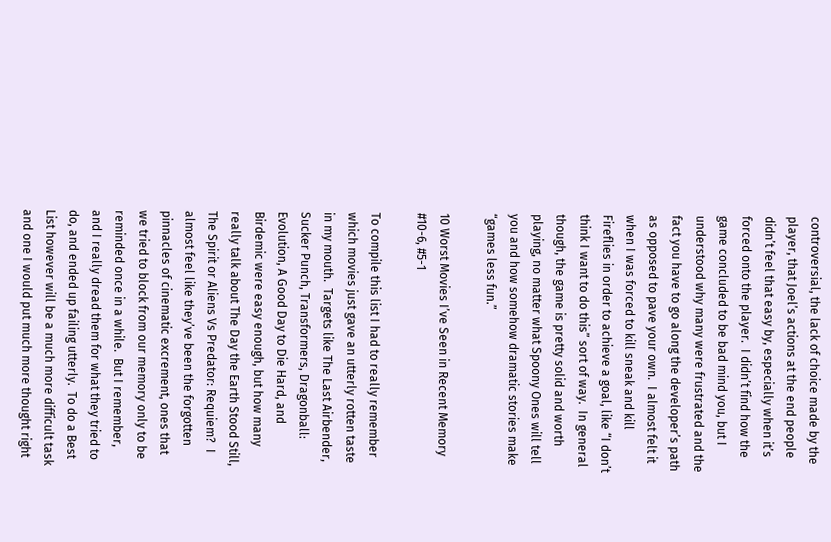controversial, the lack of choice made by the player, that Joel’s actions at the end people didn’t feel that easy by, especially when it’s forced onto the player.  I didn’t find how the game concluded to be bad mind you, but I understood why many were frustrated and the fact you have to go along the developer’s path as opposed to pave your own.  I almost felt it when I was forced to kill sneak and kill Fireflies in order to achieve a goal, like “I don’t think I want to do this” sort of way.  In general though, the game is pretty solid and worth playing, no matter what Spoony Ones will tell you and how somehow dramatic stories make “games less fun.”

10 Worst Movies I’ve Seen in Recent Memory #10-6, #5-1

To compile this list I had to really remember which movies just gave an utterly rotten taste in my mouth.  Targets like The Last Airbender, Sucker Punch, Transformers, Dragonball: Evolution, A Good Day to Die Hard, and Birdemic were easy enough, but how many really talk about The Day the Earth Stood Still, The Spirit or Aliens Vs Predator: Requiem?  I almost feel like they’ve been the forgotten pinnacles of cinematic excrement, ones that we tried to block from our memory only to be reminded once in a while.  But I remember, and I really dread them for what they tried to do, and ended up failing utterly.  To do a Best List however will be a much more difficult task and one I would put much more thought right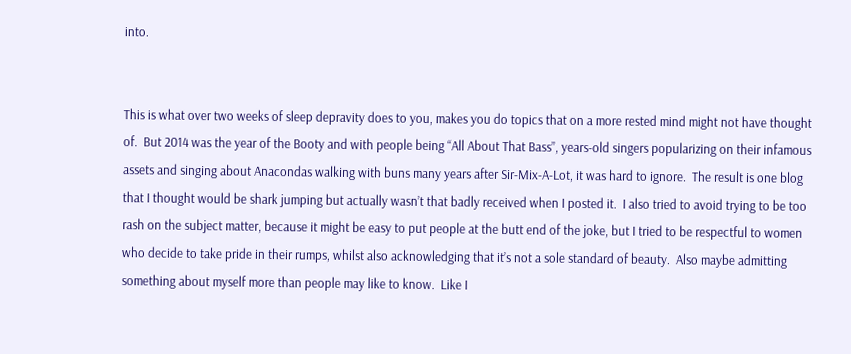into.


This is what over two weeks of sleep depravity does to you, makes you do topics that on a more rested mind might not have thought of.  But 2014 was the year of the Booty and with people being “All About That Bass”, years-old singers popularizing on their infamous assets and singing about Anacondas walking with buns many years after Sir-Mix-A-Lot, it was hard to ignore.  The result is one blog that I thought would be shark jumping but actually wasn’t that badly received when I posted it.  I also tried to avoid trying to be too rash on the subject matter, because it might be easy to put people at the butt end of the joke, but I tried to be respectful to women who decide to take pride in their rumps, whilst also acknowledging that it’s not a sole standard of beauty.  Also maybe admitting something about myself more than people may like to know.  Like I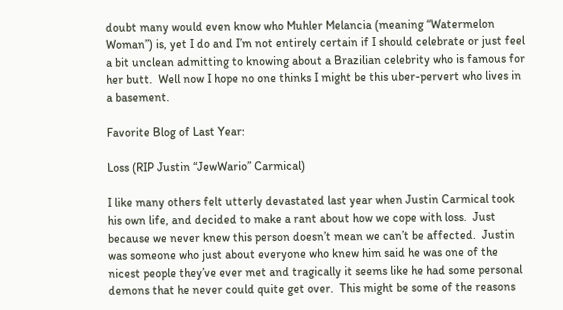doubt many would even know who Muhler Melancia (meaning “Watermelon Woman”) is, yet I do and I’m not entirely certain if I should celebrate or just feel a bit unclean admitting to knowing about a Brazilian celebrity who is famous for her butt.  Well now I hope no one thinks I might be this uber-pervert who lives in a basement.

Favorite Blog of Last Year:

Loss (RIP Justin “JewWario” Carmical)

I like many others felt utterly devastated last year when Justin Carmical took his own life, and decided to make a rant about how we cope with loss.  Just because we never knew this person doesn’t mean we can’t be affected.  Justin was someone who just about everyone who knew him said he was one of the nicest people they’ve ever met and tragically it seems like he had some personal demons that he never could quite get over.  This might be some of the reasons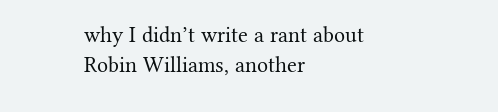why I didn’t write a rant about Robin Williams, another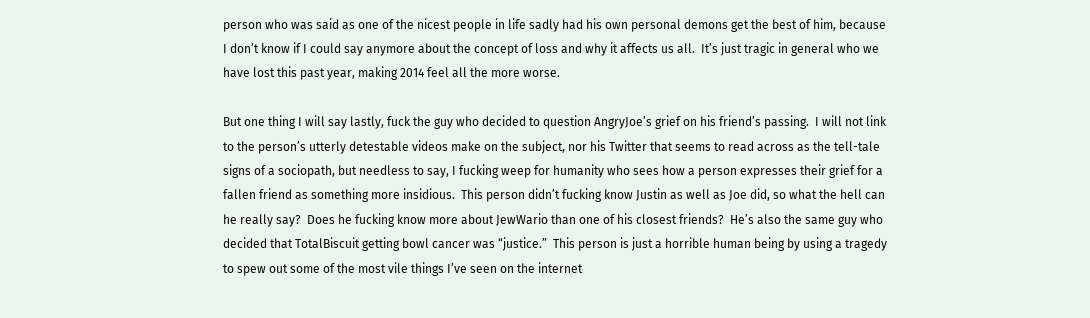person who was said as one of the nicest people in life sadly had his own personal demons get the best of him, because I don’t know if I could say anymore about the concept of loss and why it affects us all.  It’s just tragic in general who we have lost this past year, making 2014 feel all the more worse.

But one thing I will say lastly, fuck the guy who decided to question AngryJoe’s grief on his friend’s passing.  I will not link to the person’s utterly detestable videos make on the subject, nor his Twitter that seems to read across as the tell-tale signs of a sociopath, but needless to say, I fucking weep for humanity who sees how a person expresses their grief for a fallen friend as something more insidious.  This person didn’t fucking know Justin as well as Joe did, so what the hell can he really say?  Does he fucking know more about JewWario than one of his closest friends?  He’s also the same guy who decided that TotalBiscuit getting bowl cancer was “justice.”  This person is just a horrible human being by using a tragedy to spew out some of the most vile things I’ve seen on the internet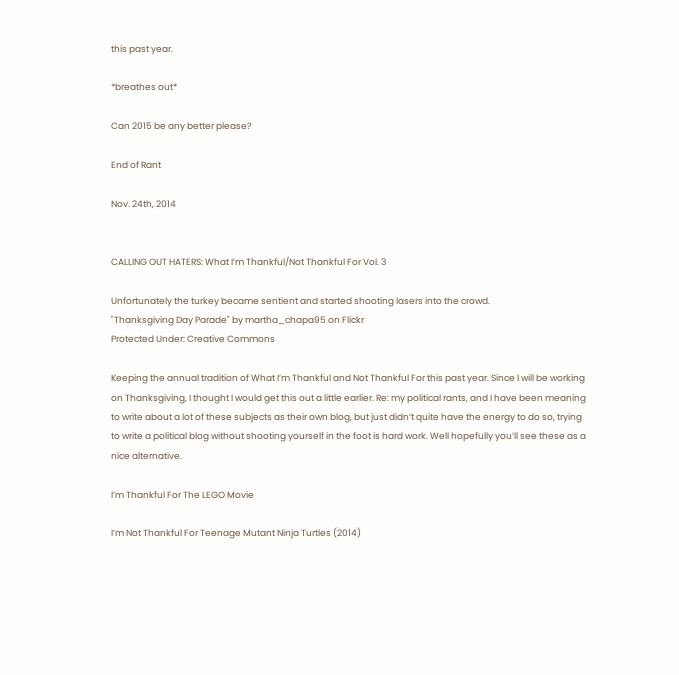this past year.

*breathes out*

Can 2015 be any better please?

End of Rant

Nov. 24th, 2014


CALLING OUT HATERS: What I’m Thankful/Not Thankful For Vol. 3

Unfortunately the turkey became sentient and started shooting lasers into the crowd.
"Thanksgiving Day Parade" by martha_chapa95 on Flickr
Protected Under: Creative Commons

Keeping the annual tradition of What I’m Thankful and Not Thankful For this past year. Since I will be working on Thanksgiving, I thought I would get this out a little earlier. Re: my political rants, and I have been meaning to write about a lot of these subjects as their own blog, but just didn’t quite have the energy to do so, trying to write a political blog without shooting yourself in the foot is hard work. Well hopefully you’ll see these as a nice alternative.

I’m Thankful For The LEGO Movie

I’m Not Thankful For Teenage Mutant Ninja Turtles (2014)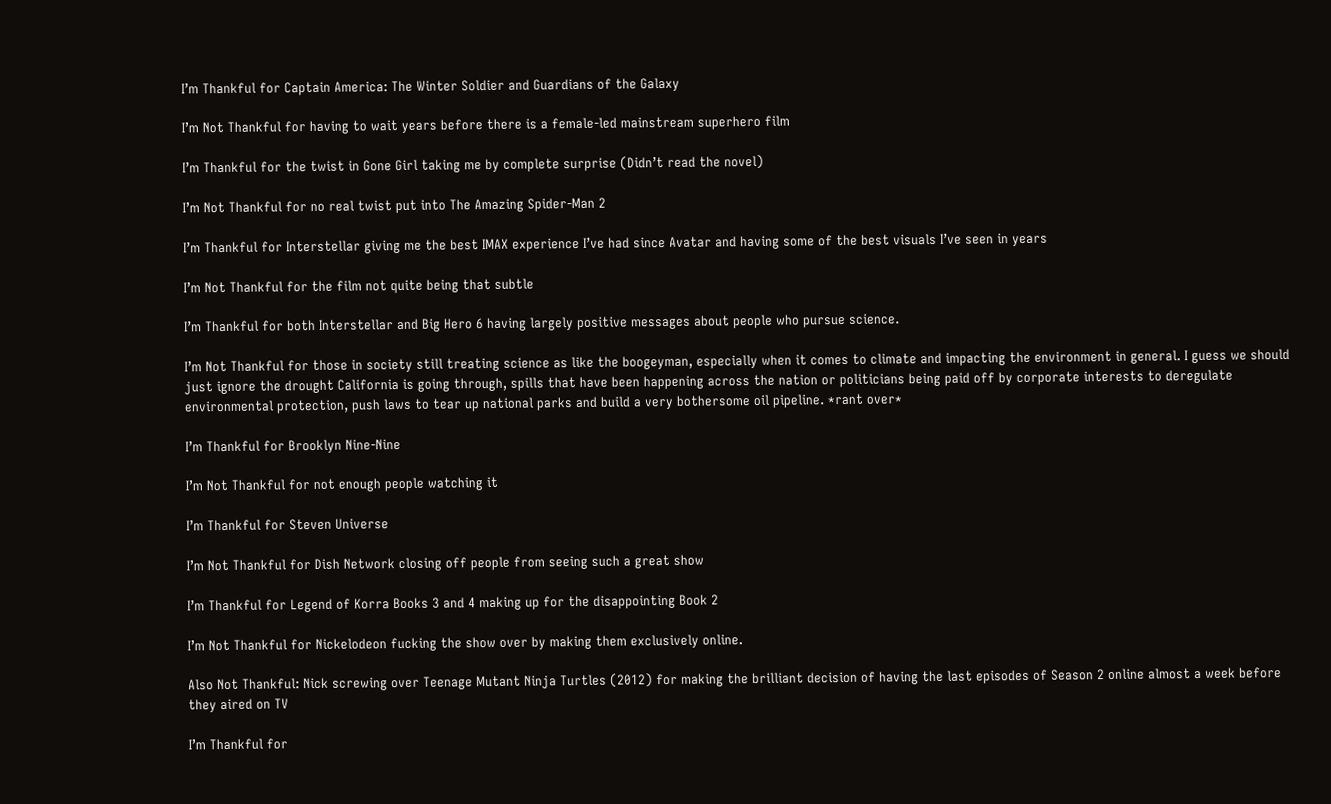I’m Thankful for Captain America: The Winter Soldier and Guardians of the Galaxy

I’m Not Thankful for having to wait years before there is a female-led mainstream superhero film

I’m Thankful for the twist in Gone Girl taking me by complete surprise (Didn’t read the novel)

I’m Not Thankful for no real twist put into The Amazing Spider-Man 2

I’m Thankful for Interstellar giving me the best IMAX experience I’ve had since Avatar and having some of the best visuals I’ve seen in years

I’m Not Thankful for the film not quite being that subtle

I’m Thankful for both Interstellar and Big Hero 6 having largely positive messages about people who pursue science.

I’m Not Thankful for those in society still treating science as like the boogeyman, especially when it comes to climate and impacting the environment in general. I guess we should just ignore the drought California is going through, spills that have been happening across the nation or politicians being paid off by corporate interests to deregulate environmental protection, push laws to tear up national parks and build a very bothersome oil pipeline. *rant over*

I’m Thankful for Brooklyn Nine-Nine

I’m Not Thankful for not enough people watching it

I’m Thankful for Steven Universe

I’m Not Thankful for Dish Network closing off people from seeing such a great show

I’m Thankful for Legend of Korra Books 3 and 4 making up for the disappointing Book 2

I’m Not Thankful for Nickelodeon fucking the show over by making them exclusively online.

Also Not Thankful: Nick screwing over Teenage Mutant Ninja Turtles (2012) for making the brilliant decision of having the last episodes of Season 2 online almost a week before they aired on TV

I’m Thankful for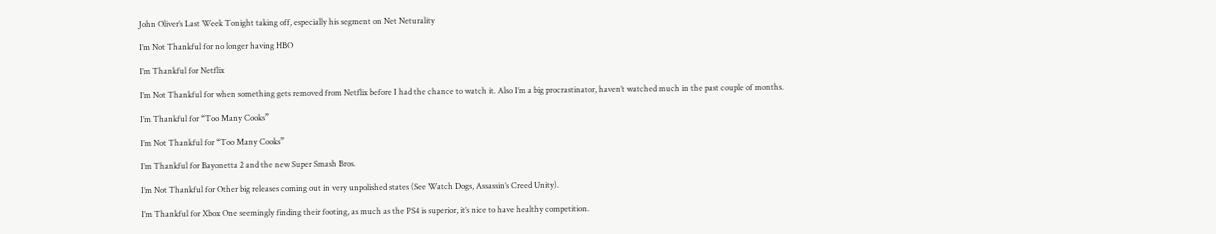John Oliver’s Last Week Tonight taking off, especially his segment on Net Neturality

I’m Not Thankful for no longer having HBO

I’m Thankful for Netflix

I’m Not Thankful for when something gets removed from Netflix before I had the chance to watch it. Also I’m a big procrastinator, haven’t watched much in the past couple of months.

I’m Thankful for “Too Many Cooks”

I’m Not Thankful for “Too Many Cooks”

I’m Thankful for Bayonetta 2 and the new Super Smash Bros.

I’m Not Thankful for Other big releases coming out in very unpolished states (See Watch Dogs, Assassin’s Creed Unity).

I’m Thankful for Xbox One seemingly finding their footing, as much as the PS4 is superior, it’s nice to have healthy competition.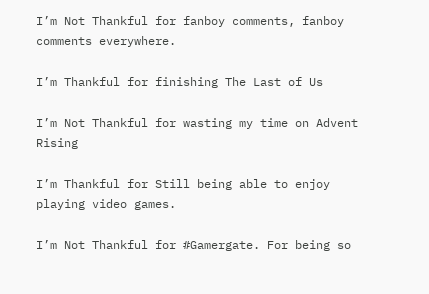I’m Not Thankful for fanboy comments, fanboy comments everywhere.

I’m Thankful for finishing The Last of Us

I’m Not Thankful for wasting my time on Advent Rising

I’m Thankful for Still being able to enjoy playing video games.

I’m Not Thankful for #Gamergate. For being so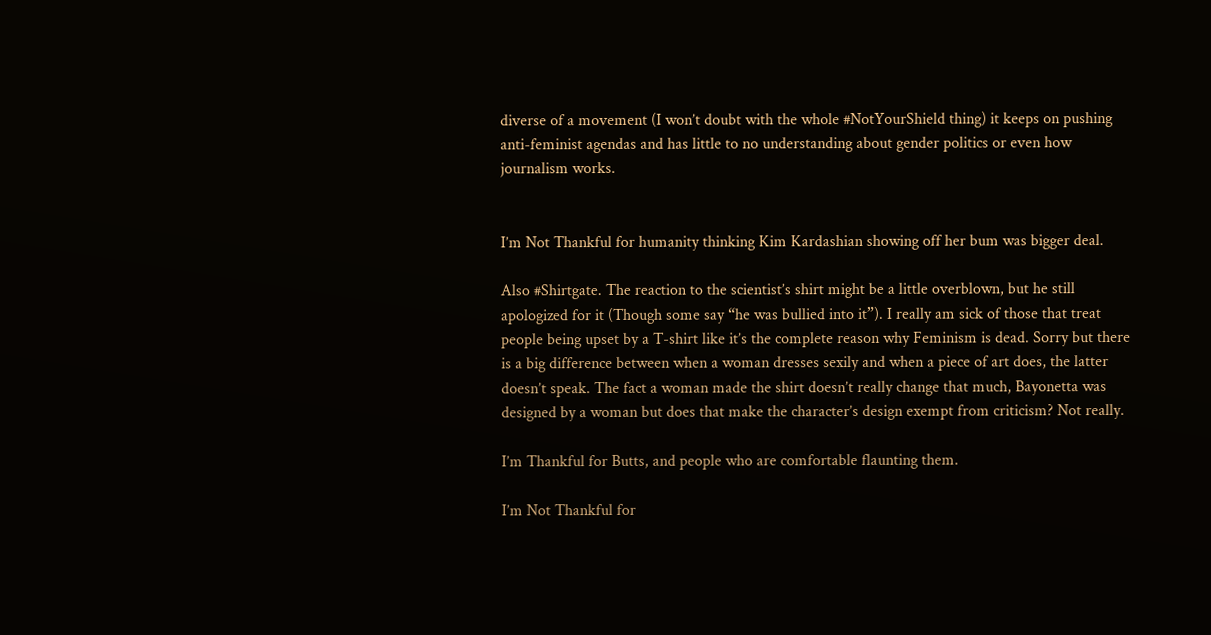diverse of a movement (I won’t doubt with the whole #NotYourShield thing) it keeps on pushing anti-feminist agendas and has little to no understanding about gender politics or even how journalism works.


I’m Not Thankful for humanity thinking Kim Kardashian showing off her bum was bigger deal.

Also #Shirtgate. The reaction to the scientist’s shirt might be a little overblown, but he still apologized for it (Though some say “he was bullied into it”). I really am sick of those that treat people being upset by a T-shirt like it’s the complete reason why Feminism is dead. Sorry but there is a big difference between when a woman dresses sexily and when a piece of art does, the latter doesn’t speak. The fact a woman made the shirt doesn’t really change that much, Bayonetta was designed by a woman but does that make the character’s design exempt from criticism? Not really.

I’m Thankful for Butts, and people who are comfortable flaunting them.

I’m Not Thankful for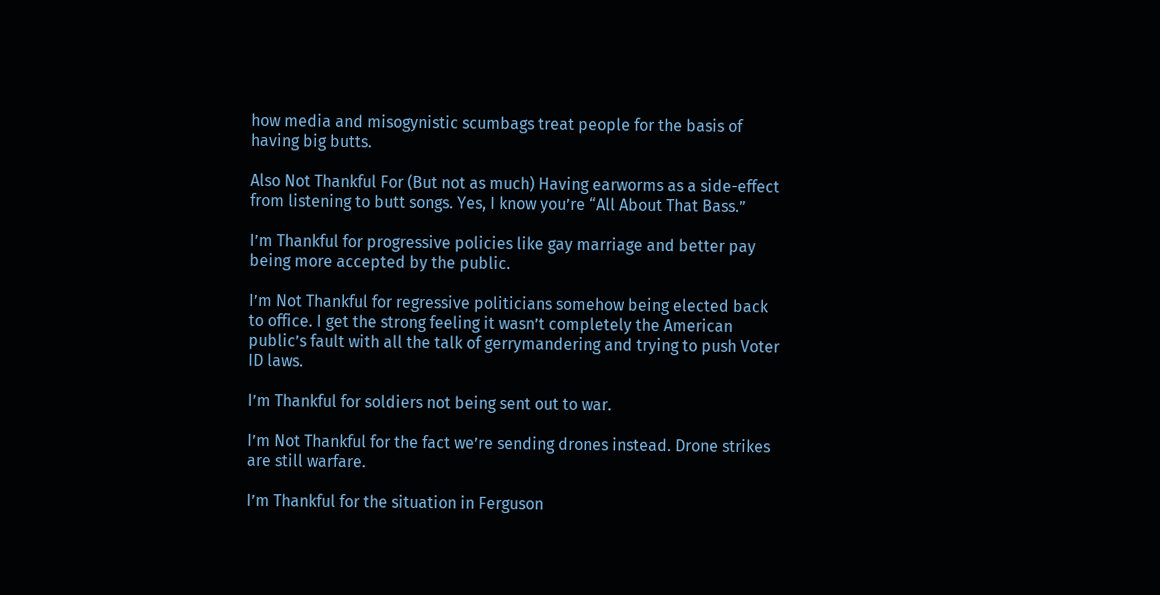how media and misogynistic scumbags treat people for the basis of having big butts.

Also Not Thankful For (But not as much) Having earworms as a side-effect from listening to butt songs. Yes, I know you’re “All About That Bass.”

I’m Thankful for progressive policies like gay marriage and better pay being more accepted by the public.

I’m Not Thankful for regressive politicians somehow being elected back to office. I get the strong feeling it wasn’t completely the American public’s fault with all the talk of gerrymandering and trying to push Voter ID laws.

I’m Thankful for soldiers not being sent out to war.

I’m Not Thankful for the fact we’re sending drones instead. Drone strikes are still warfare.

I’m Thankful for the situation in Ferguson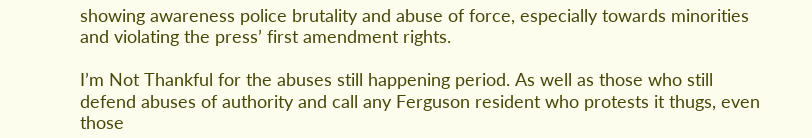showing awareness police brutality and abuse of force, especially towards minorities and violating the press’ first amendment rights.

I’m Not Thankful for the abuses still happening period. As well as those who still defend abuses of authority and call any Ferguson resident who protests it thugs, even those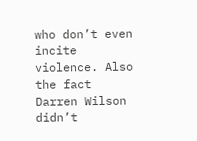who don’t even incite violence. Also the fact Darren Wilson didn’t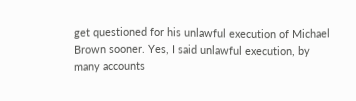get questioned for his unlawful execution of Michael Brown sooner. Yes, I said unlawful execution, by many accounts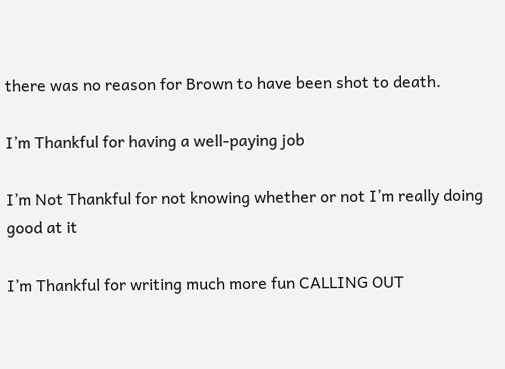there was no reason for Brown to have been shot to death.

I’m Thankful for having a well-paying job

I’m Not Thankful for not knowing whether or not I’m really doing good at it

I’m Thankful for writing much more fun CALLING OUT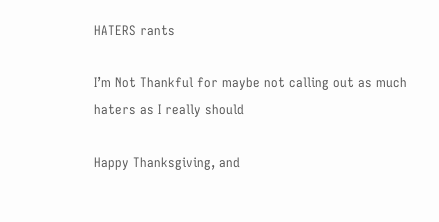HATERS rants

I’m Not Thankful for maybe not calling out as much haters as I really should

Happy Thanksgiving, and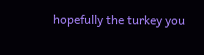hopefully the turkey you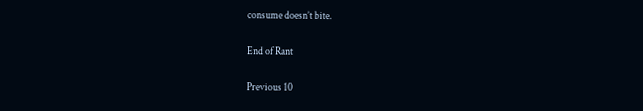consume doesn’t bite.

End of Rant

Previous 10